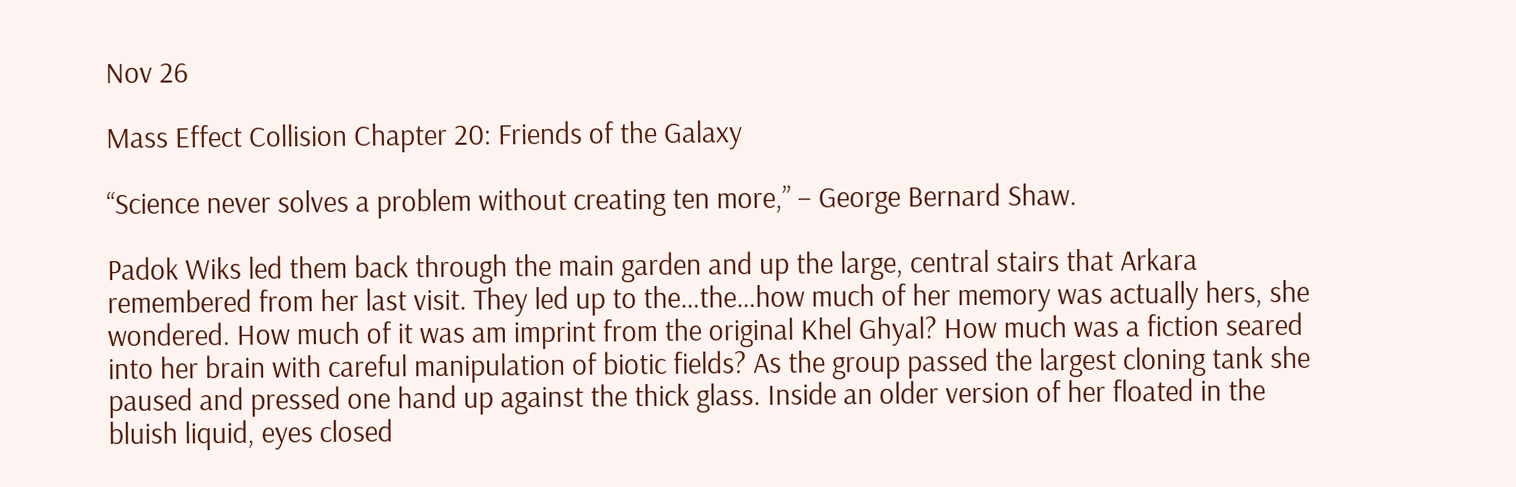Nov 26

Mass Effect Collision Chapter 20: Friends of the Galaxy

“Science never solves a problem without creating ten more,” – George Bernard Shaw.

Padok Wiks led them back through the main garden and up the large, central stairs that Arkara remembered from her last visit. They led up to the…the…how much of her memory was actually hers, she wondered. How much of it was am imprint from the original Khel Ghyal? How much was a fiction seared into her brain with careful manipulation of biotic fields? As the group passed the largest cloning tank she paused and pressed one hand up against the thick glass. Inside an older version of her floated in the bluish liquid, eyes closed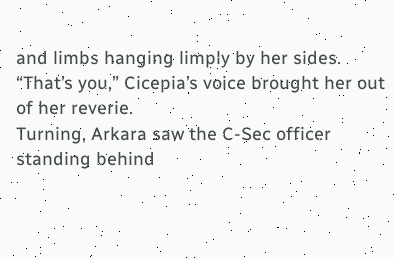and limbs hanging limply by her sides.
“That’s you,” Cicepia’s voice brought her out of her reverie.
Turning, Arkara saw the C-Sec officer standing behind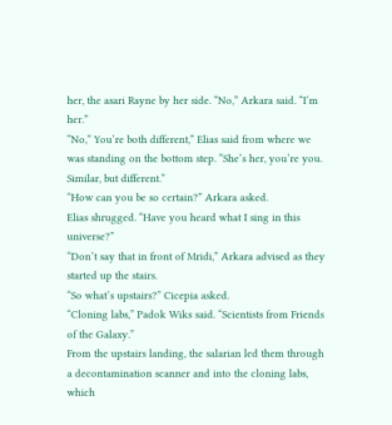her, the asari Rayne by her side. “No,” Arkara said. “I’m her.”
“No,” You’re both different,” Elias said from where we was standing on the bottom step. “She’s her, you’re you. Similar, but different.”
“How can you be so certain?” Arkara asked.
Elias shrugged. “Have you heard what I sing in this universe?”
“Don’t say that in front of Mridi,” Arkara advised as they started up the stairs.
“So what’s upstairs?” Cicepia asked.
“Cloning labs,” Padok Wiks said. “Scientists from Friends of the Galaxy.”
From the upstairs landing, the salarian led them through a decontamination scanner and into the cloning labs, which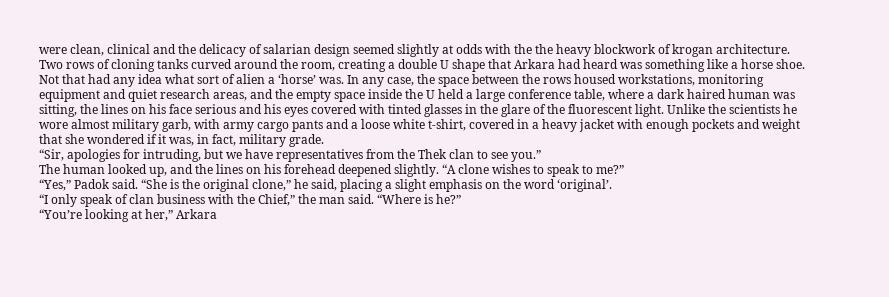were clean, clinical and the delicacy of salarian design seemed slightly at odds with the the heavy blockwork of krogan architecture. Two rows of cloning tanks curved around the room, creating a double U shape that Arkara had heard was something like a horse shoe. Not that had any idea what sort of alien a ‘horse’ was. In any case, the space between the rows housed workstations, monitoring equipment and quiet research areas, and the empty space inside the U held a large conference table, where a dark haired human was sitting, the lines on his face serious and his eyes covered with tinted glasses in the glare of the fluorescent light. Unlike the scientists he wore almost military garb, with army cargo pants and a loose white t-shirt, covered in a heavy jacket with enough pockets and weight that she wondered if it was, in fact, military grade.
“Sir, apologies for intruding, but we have representatives from the Thek clan to see you.”
The human looked up, and the lines on his forehead deepened slightly. “A clone wishes to speak to me?”
“Yes,” Padok said. “She is the original clone,” he said, placing a slight emphasis on the word ‘original’.
“I only speak of clan business with the Chief,” the man said. “Where is he?”
“You’re looking at her,” Arkara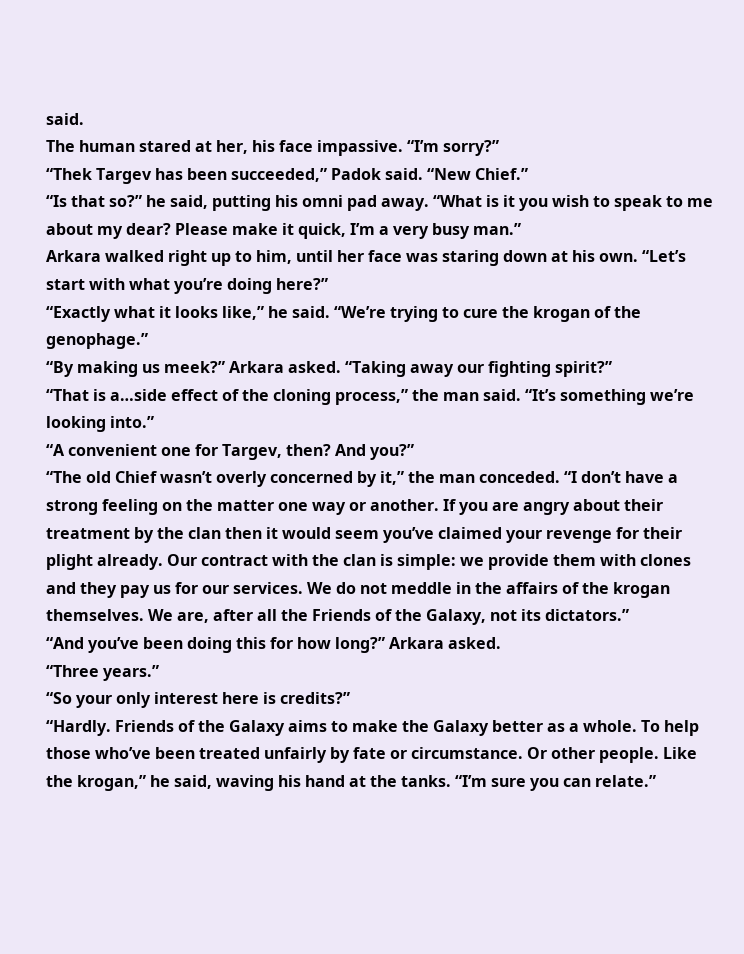said.
The human stared at her, his face impassive. “I’m sorry?”
“Thek Targev has been succeeded,” Padok said. “New Chief.”
“Is that so?” he said, putting his omni pad away. “What is it you wish to speak to me about my dear? Please make it quick, I’m a very busy man.”
Arkara walked right up to him, until her face was staring down at his own. “Let’s start with what you’re doing here?”
“Exactly what it looks like,” he said. “We’re trying to cure the krogan of the genophage.”
“By making us meek?” Arkara asked. “Taking away our fighting spirit?”
“That is a…side effect of the cloning process,” the man said. “It’s something we’re looking into.”
“A convenient one for Targev, then? And you?”
“The old Chief wasn’t overly concerned by it,” the man conceded. “I don’t have a strong feeling on the matter one way or another. If you are angry about their treatment by the clan then it would seem you’ve claimed your revenge for their plight already. Our contract with the clan is simple: we provide them with clones and they pay us for our services. We do not meddle in the affairs of the krogan themselves. We are, after all the Friends of the Galaxy, not its dictators.”
“And you’ve been doing this for how long?” Arkara asked.
“Three years.”
“So your only interest here is credits?”
“Hardly. Friends of the Galaxy aims to make the Galaxy better as a whole. To help those who’ve been treated unfairly by fate or circumstance. Or other people. Like the krogan,” he said, waving his hand at the tanks. “I’m sure you can relate.”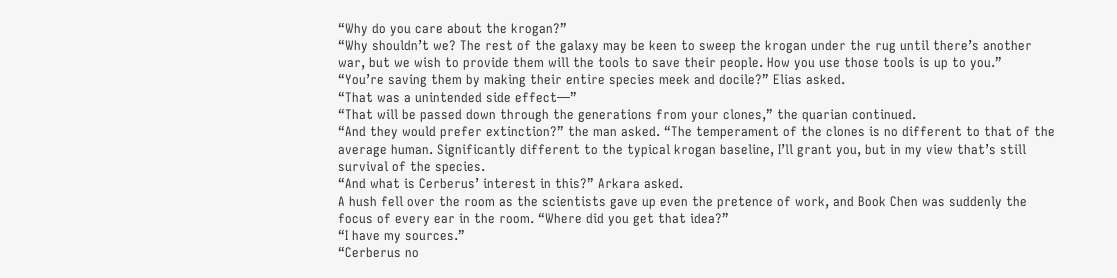“Why do you care about the krogan?”
“Why shouldn’t we? The rest of the galaxy may be keen to sweep the krogan under the rug until there’s another war, but we wish to provide them will the tools to save their people. How you use those tools is up to you.”
“You’re saving them by making their entire species meek and docile?” Elias asked.
“That was a unintended side effect—”
“That will be passed down through the generations from your clones,” the quarian continued.
“And they would prefer extinction?” the man asked. “The temperament of the clones is no different to that of the average human. Significantly different to the typical krogan baseline, I’ll grant you, but in my view that’s still survival of the species.
“And what is Cerberus’ interest in this?” Arkara asked.
A hush fell over the room as the scientists gave up even the pretence of work, and Book Chen was suddenly the focus of every ear in the room. “Where did you get that idea?”
“I have my sources.”
“Cerberus no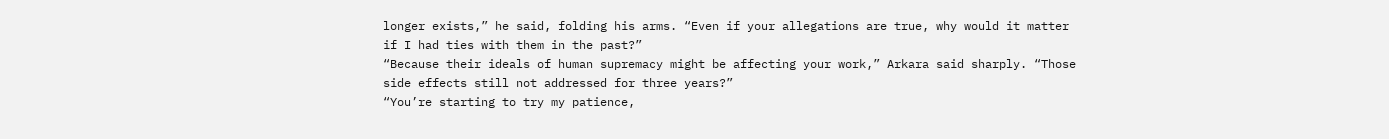longer exists,” he said, folding his arms. “Even if your allegations are true, why would it matter if I had ties with them in the past?”
“Because their ideals of human supremacy might be affecting your work,” Arkara said sharply. “Those side effects still not addressed for three years?”
“You’re starting to try my patience,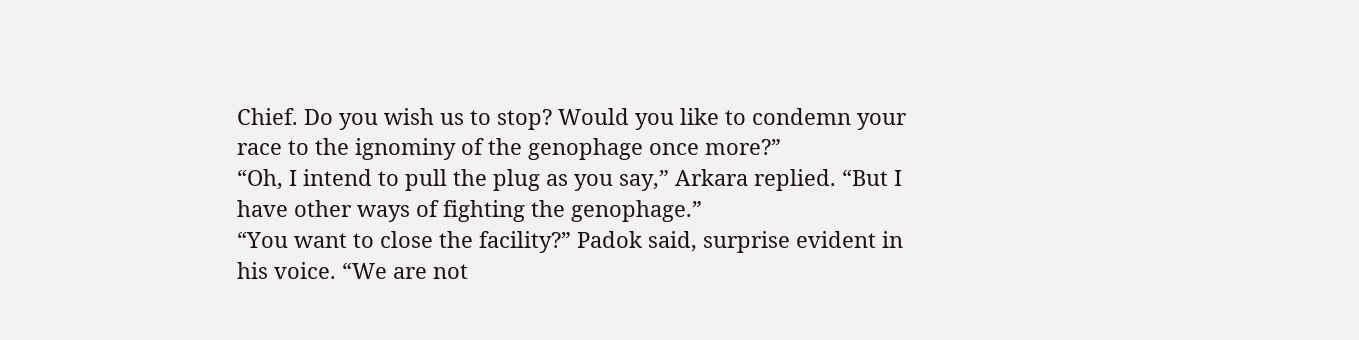Chief. Do you wish us to stop? Would you like to condemn your race to the ignominy of the genophage once more?”
“Oh, I intend to pull the plug as you say,” Arkara replied. “But I have other ways of fighting the genophage.”
“You want to close the facility?” Padok said, surprise evident in his voice. “We are not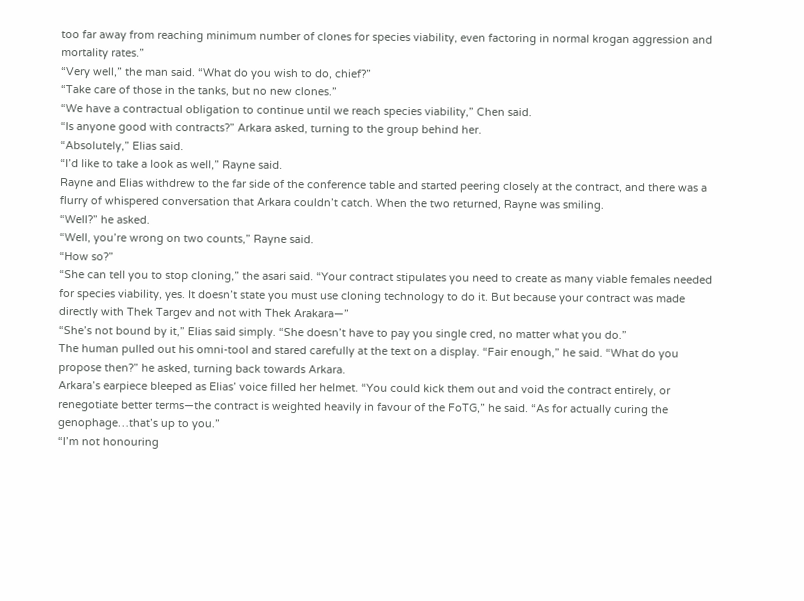too far away from reaching minimum number of clones for species viability, even factoring in normal krogan aggression and mortality rates.”
“Very well,” the man said. “What do you wish to do, chief?”
“Take care of those in the tanks, but no new clones.”
“We have a contractual obligation to continue until we reach species viability,” Chen said.
“Is anyone good with contracts?” Arkara asked, turning to the group behind her.
“Absolutely,” Elias said.
“I’d like to take a look as well,” Rayne said.
Rayne and Elias withdrew to the far side of the conference table and started peering closely at the contract, and there was a flurry of whispered conversation that Arkara couldn’t catch. When the two returned, Rayne was smiling.
“Well?” he asked.
“Well, you’re wrong on two counts,” Rayne said.
“How so?”
“She can tell you to stop cloning,” the asari said. “Your contract stipulates you need to create as many viable females needed for species viability, yes. It doesn’t state you must use cloning technology to do it. But because your contract was made directly with Thek Targev and not with Thek Arakara—”
“She’s not bound by it,” Elias said simply. “She doesn’t have to pay you single cred, no matter what you do.”
The human pulled out his omni-tool and stared carefully at the text on a display. “Fair enough,” he said. “What do you propose then?” he asked, turning back towards Arkara.
Arkara’s earpiece bleeped as Elias’ voice filled her helmet. “You could kick them out and void the contract entirely, or renegotiate better terms—the contract is weighted heavily in favour of the FoTG,” he said. “As for actually curing the genophage…that’s up to you.”
“I’m not honouring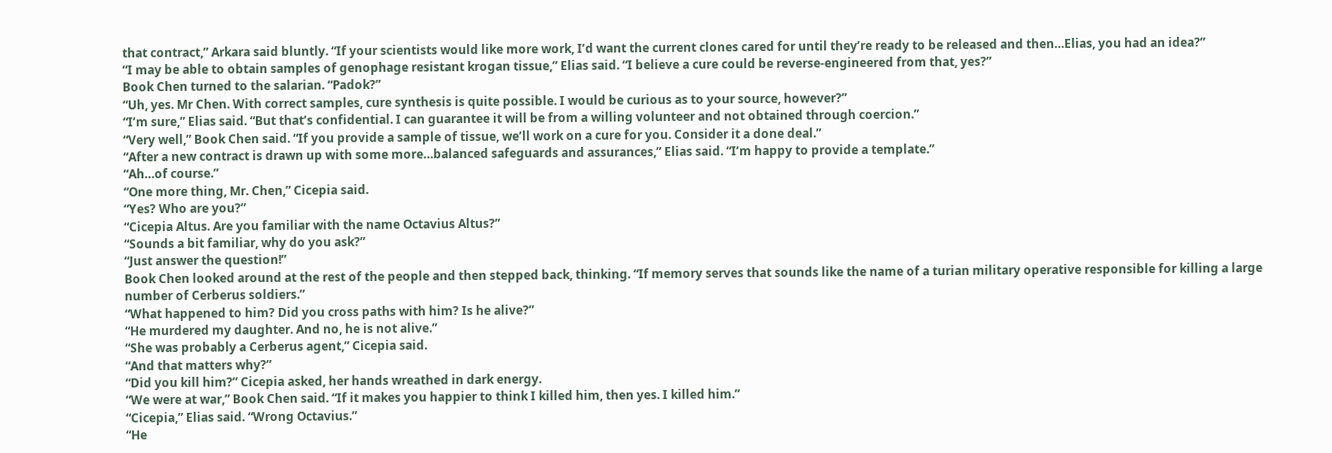that contract,” Arkara said bluntly. “If your scientists would like more work, I’d want the current clones cared for until they’re ready to be released and then…Elias, you had an idea?”
“I may be able to obtain samples of genophage resistant krogan tissue,” Elias said. “I believe a cure could be reverse-engineered from that, yes?”
Book Chen turned to the salarian. “Padok?”
“Uh, yes. Mr Chen. With correct samples, cure synthesis is quite possible. I would be curious as to your source, however?”
“I’m sure,” Elias said. “But that’s confidential. I can guarantee it will be from a willing volunteer and not obtained through coercion.”
“Very well,” Book Chen said. “If you provide a sample of tissue, we’ll work on a cure for you. Consider it a done deal.”
“After a new contract is drawn up with some more…balanced safeguards and assurances,” Elias said. “I’m happy to provide a template.”
“Ah…of course.”
“One more thing, Mr. Chen,” Cicepia said.
“Yes? Who are you?”
“Cicepia Altus. Are you familiar with the name Octavius Altus?”
“Sounds a bit familiar, why do you ask?”
“Just answer the question!”
Book Chen looked around at the rest of the people and then stepped back, thinking. “If memory serves that sounds like the name of a turian military operative responsible for killing a large number of Cerberus soldiers.”
“What happened to him? Did you cross paths with him? Is he alive?”
“He murdered my daughter. And no, he is not alive.”
“She was probably a Cerberus agent,” Cicepia said.
“And that matters why?”
“Did you kill him?” Cicepia asked, her hands wreathed in dark energy.
“We were at war,” Book Chen said. “If it makes you happier to think I killed him, then yes. I killed him.”
“Cicepia,” Elias said. “Wrong Octavius.”
“He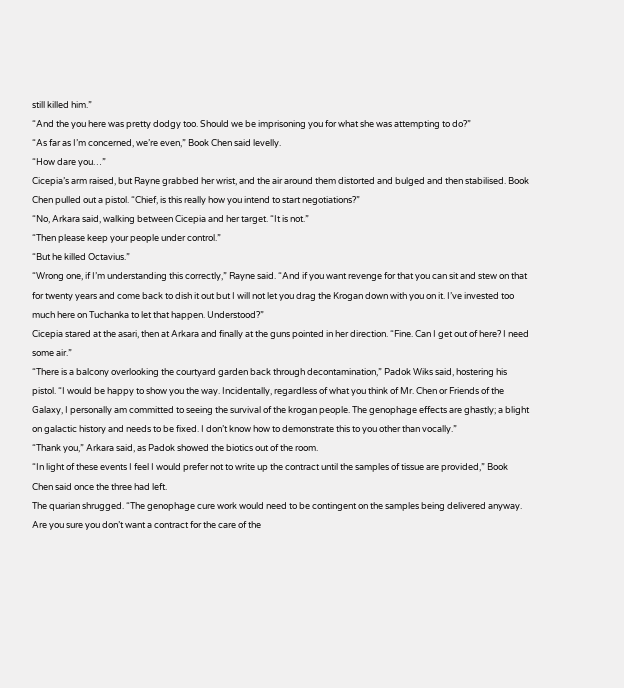still killed him.”
“And the you here was pretty dodgy too. Should we be imprisoning you for what she was attempting to do?”
“As far as I’m concerned, we’re even,” Book Chen said levelly.
“How dare you…”
Cicepia’s arm raised, but Rayne grabbed her wrist, and the air around them distorted and bulged and then stabilised. Book Chen pulled out a pistol. “Chief, is this really how you intend to start negotiations?”
“No, Arkara said, walking between Cicepia and her target. “It is not.”
“Then please keep your people under control.”
“But he killed Octavius.”
“Wrong one, if I’m understanding this correctly,” Rayne said. “And if you want revenge for that you can sit and stew on that for twenty years and come back to dish it out but I will not let you drag the Krogan down with you on it. I’ve invested too much here on Tuchanka to let that happen. Understood?”
Cicepia stared at the asari, then at Arkara and finally at the guns pointed in her direction. “Fine. Can I get out of here? I need some air.”
“There is a balcony overlooking the courtyard garden back through decontamination,” Padok Wiks said, hostering his pistol. “I would be happy to show you the way. Incidentally, regardless of what you think of Mr. Chen or Friends of the Galaxy, I personally am committed to seeing the survival of the krogan people. The genophage effects are ghastly; a blight on galactic history and needs to be fixed. I don’t know how to demonstrate this to you other than vocally.”
“Thank you,” Arkara said, as Padok showed the biotics out of the room.
“In light of these events I feel I would prefer not to write up the contract until the samples of tissue are provided,” Book Chen said once the three had left.
The quarian shrugged. “The genophage cure work would need to be contingent on the samples being delivered anyway. Are you sure you don’t want a contract for the care of the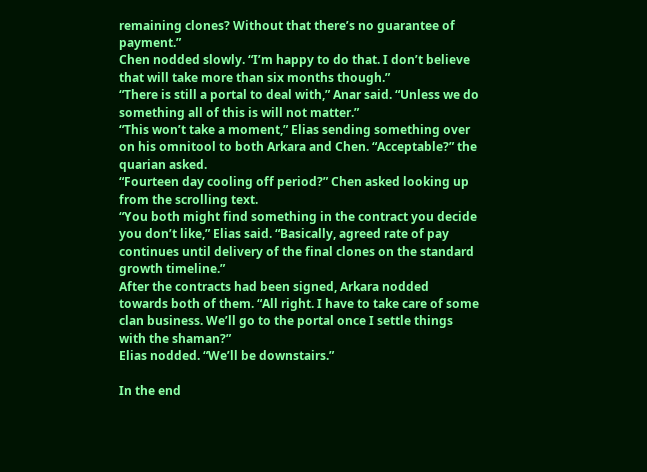remaining clones? Without that there’s no guarantee of payment.”
Chen nodded slowly. “I’m happy to do that. I don’t believe that will take more than six months though.”
“There is still a portal to deal with,” Anar said. “Unless we do something all of this is will not matter.”
“This won’t take a moment,” Elias sending something over on his omnitool to both Arkara and Chen. “Acceptable?” the quarian asked.
“Fourteen day cooling off period?” Chen asked looking up from the scrolling text.
“You both might find something in the contract you decide you don’t like,” Elias said. “Basically, agreed rate of pay continues until delivery of the final clones on the standard growth timeline.”
After the contracts had been signed, Arkara nodded towards both of them. “All right. I have to take care of some clan business. We’ll go to the portal once I settle things with the shaman?”
Elias nodded. “We’ll be downstairs.”

In the end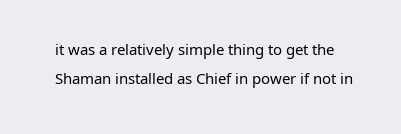it was a relatively simple thing to get the Shaman installed as Chief in power if not in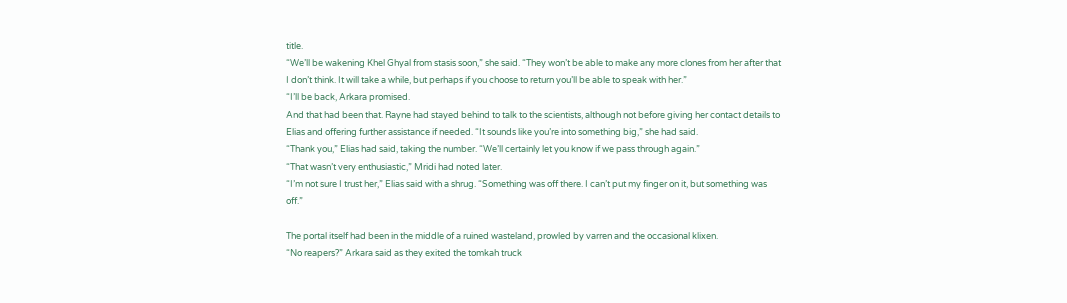title.
“We’ll be wakening Khel Ghyal from stasis soon,” she said. “They won’t be able to make any more clones from her after that I don’t think. It will take a while, but perhaps if you choose to return you’ll be able to speak with her.”
“I’ll be back, Arkara promised.
And that had been that. Rayne had stayed behind to talk to the scientists, although not before giving her contact details to Elias and offering further assistance if needed. “It sounds like you’re into something big,” she had said.
“Thank you,” Elias had said, taking the number. “We’ll certainly let you know if we pass through again.”
“That wasn’t very enthusiastic,” Mridi had noted later.
“I’m not sure I trust her,” Elias said with a shrug. “Something was off there. I can’t put my finger on it, but something was off.”

The portal itself had been in the middle of a ruined wasteland, prowled by varren and the occasional klixen.
“No reapers?” Arkara said as they exited the tomkah truck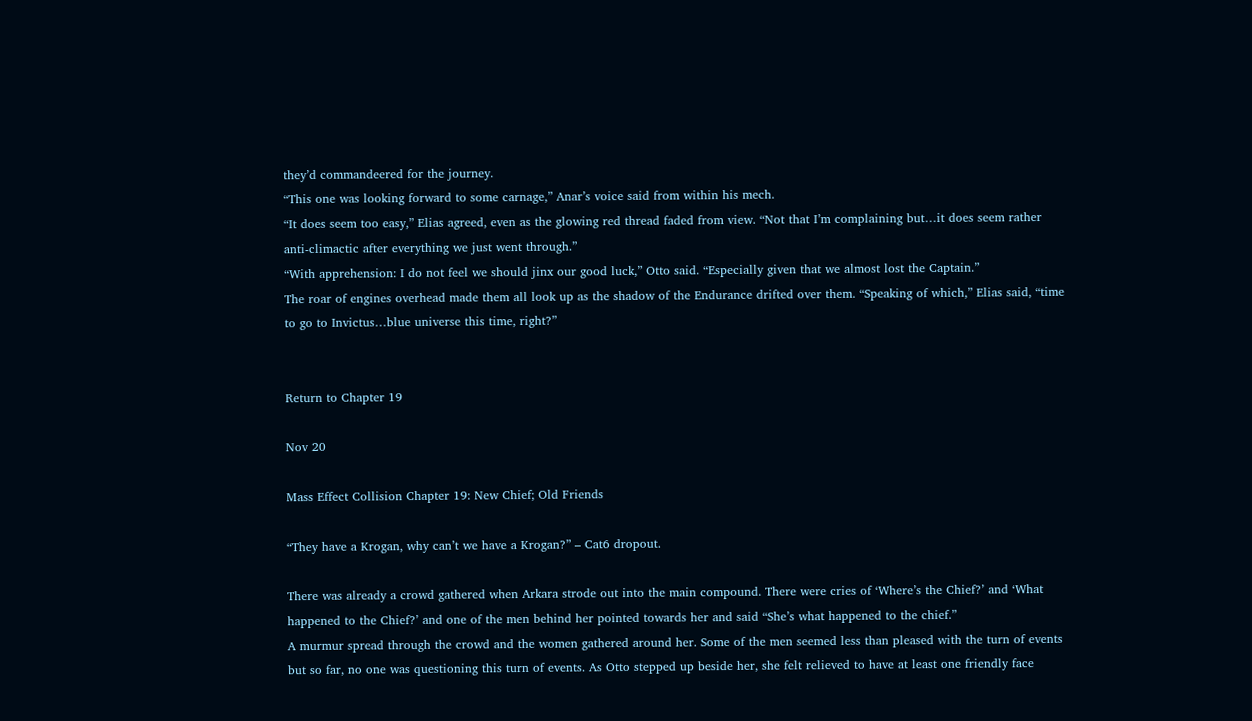they’d commandeered for the journey.
“This one was looking forward to some carnage,” Anar’s voice said from within his mech.
“It does seem too easy,” Elias agreed, even as the glowing red thread faded from view. “Not that I’m complaining but…it does seem rather anti-climactic after everything we just went through.”
“With apprehension: I do not feel we should jinx our good luck,” Otto said. “Especially given that we almost lost the Captain.”
The roar of engines overhead made them all look up as the shadow of the Endurance drifted over them. “Speaking of which,” Elias said, “time to go to Invictus…blue universe this time, right?”


Return to Chapter 19

Nov 20

Mass Effect Collision Chapter 19: New Chief; Old Friends

“They have a Krogan, why can’t we have a Krogan?” – Cat6 dropout.

There was already a crowd gathered when Arkara strode out into the main compound. There were cries of ‘Where’s the Chief?’ and ‘What happened to the Chief?’ and one of the men behind her pointed towards her and said “She’s what happened to the chief.”
A murmur spread through the crowd and the women gathered around her. Some of the men seemed less than pleased with the turn of events but so far, no one was questioning this turn of events. As Otto stepped up beside her, she felt relieved to have at least one friendly face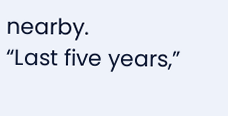nearby.
“Last five years,”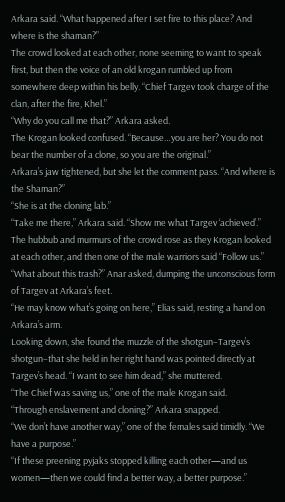Arkara said. “What happened after I set fire to this place? And where is the shaman?”
The crowd looked at each other, none seeming to want to speak first, but then the voice of an old krogan rumbled up from somewhere deep within his belly. “Chief Targev took charge of the clan, after the fire, Khel.”
“Why do you call me that?” Arkara asked.
The Krogan looked confused. “Because…you are her? You do not bear the number of a clone, so you are the original.”
Arkara’s jaw tightened, but she let the comment pass. “And where is the Shaman?”
“She is at the cloning lab.”
“Take me there,” Arkara said. “Show me what Targev ‘achieved’.”
The hubbub and murmurs of the crowd rose as they Krogan looked at each other, and then one of the male warriors said “Follow us.”
“What about this trash?” Anar asked, dumping the unconscious form of Targev at Arkara’s feet.
“He may know what’s going on here,” Elias said, resting a hand on Arkara’s arm.
Looking down, she found the muzzle of the shotgun–Targev’s shotgun–that she held in her right hand was pointed directly at Targev’s head. “I want to see him dead,” she muttered.
“The Chief was saving us,” one of the male Krogan said.
“Through enslavement and cloning?” Arkara snapped.
“We don’t have another way,” one of the females said timidly. “We have a purpose.”
“If these preening pyjaks stopped killing each other—and us women—then we could find a better way, a better purpose.”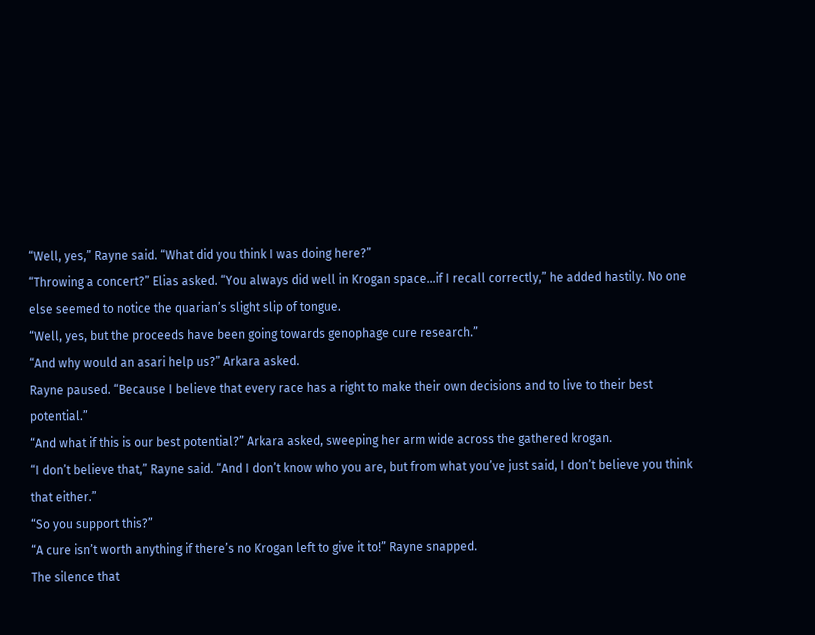“Well, yes,” Rayne said. “What did you think I was doing here?”
“Throwing a concert?” Elias asked. “You always did well in Krogan space…if I recall correctly,” he added hastily. No one else seemed to notice the quarian’s slight slip of tongue.
“Well, yes, but the proceeds have been going towards genophage cure research.”
“And why would an asari help us?” Arkara asked.
Rayne paused. “Because I believe that every race has a right to make their own decisions and to live to their best potential.”
“And what if this is our best potential?” Arkara asked, sweeping her arm wide across the gathered krogan.
“I don’t believe that,” Rayne said. “And I don’t know who you are, but from what you’ve just said, I don’t believe you think that either.”
“So you support this?”
“A cure isn’t worth anything if there’s no Krogan left to give it to!” Rayne snapped.
The silence that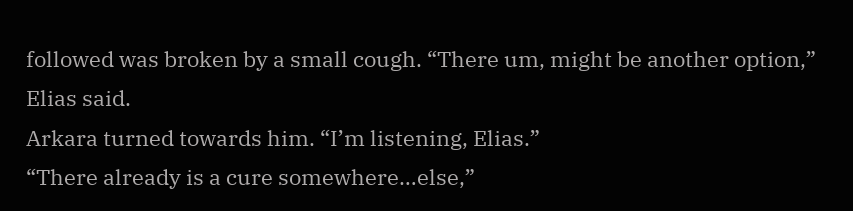followed was broken by a small cough. “There um, might be another option,” Elias said.
Arkara turned towards him. “I’m listening, Elias.”
“There already is a cure somewhere…else,”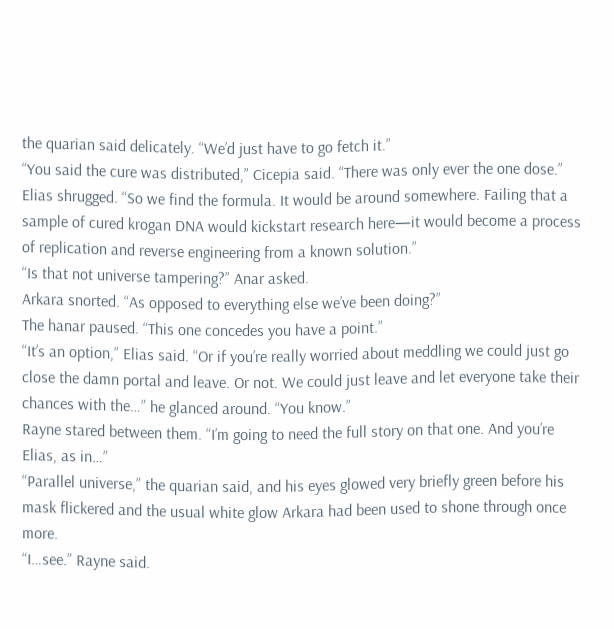the quarian said delicately. “We’d just have to go fetch it.”
“You said the cure was distributed,” Cicepia said. “There was only ever the one dose.”
Elias shrugged. “So we find the formula. It would be around somewhere. Failing that a sample of cured krogan DNA would kickstart research here—it would become a process of replication and reverse engineering from a known solution.”
“Is that not universe tampering?” Anar asked.
Arkara snorted. “As opposed to everything else we’ve been doing?”
The hanar paused. “This one concedes you have a point.”
“It’s an option,” Elias said. “Or if you’re really worried about meddling we could just go close the damn portal and leave. Or not. We could just leave and let everyone take their chances with the…” he glanced around. “You know.”
Rayne stared between them. “I’m going to need the full story on that one. And you’re Elias, as in…”
“Parallel universe,” the quarian said, and his eyes glowed very briefly green before his mask flickered and the usual white glow Arkara had been used to shone through once more.
“I…see.” Rayne said.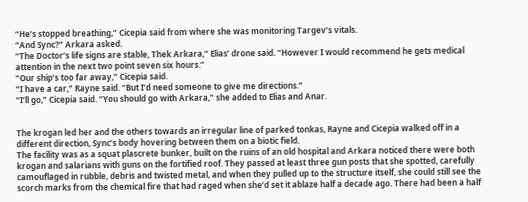“He’s stopped breathing,” Cicepia said from where she was monitoring Targev’s vitals.
“And Sync?” Arkara asked.
“The Doctor’s life signs are stable, Thek Arkara,” Elias’ drone said. “However I would recommend he gets medical attention in the next two point seven six hours.”
“Our ship’s too far away,” Cicepia said.
“I have a car,” Rayne said. “But I’d need someone to give me directions.”
“I’ll go,” Cicepia said. “You should go with Arkara,” she added to Elias and Anar.


The krogan led her and the others towards an irregular line of parked tonkas, Rayne and Cicepia walked off in a different direction, Sync’s body hovering between them on a biotic field.
The facility was as a squat plascrete bunker, built on the ruins of an old hospital and Arkara noticed there were both krogan and salarians with guns on the fortified roof. They passed at least three gun posts that she spotted, carefully camouflaged in rubble, debris and twisted metal, and when they pulled up to the structure itself, she could still see the scorch marks from the chemical fire that had raged when she’d set it ablaze half a decade ago. There had been a half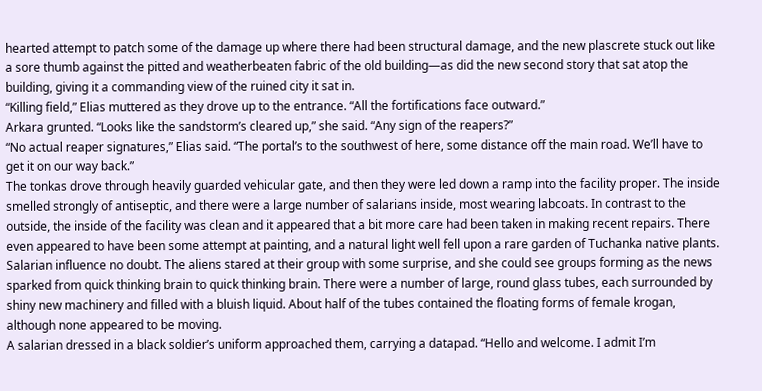hearted attempt to patch some of the damage up where there had been structural damage, and the new plascrete stuck out like a sore thumb against the pitted and weatherbeaten fabric of the old building—as did the new second story that sat atop the building, giving it a commanding view of the ruined city it sat in.
“Killing field,” Elias muttered as they drove up to the entrance. “All the fortifications face outward.”
Arkara grunted. “Looks like the sandstorm’s cleared up,” she said. “Any sign of the reapers?”
“No actual reaper signatures,” Elias said. “The portal’s to the southwest of here, some distance off the main road. We’ll have to get it on our way back.”
The tonkas drove through heavily guarded vehicular gate, and then they were led down a ramp into the facility proper. The inside smelled strongly of antiseptic, and there were a large number of salarians inside, most wearing labcoats. In contrast to the outside, the inside of the facility was clean and it appeared that a bit more care had been taken in making recent repairs. There even appeared to have been some attempt at painting, and a natural light well fell upon a rare garden of Tuchanka native plants. Salarian influence no doubt. The aliens stared at their group with some surprise, and she could see groups forming as the news sparked from quick thinking brain to quick thinking brain. There were a number of large, round glass tubes, each surrounded by shiny new machinery and filled with a bluish liquid. About half of the tubes contained the floating forms of female krogan, although none appeared to be moving.
A salarian dressed in a black soldier’s uniform approached them, carrying a datapad. “Hello and welcome. I admit I’m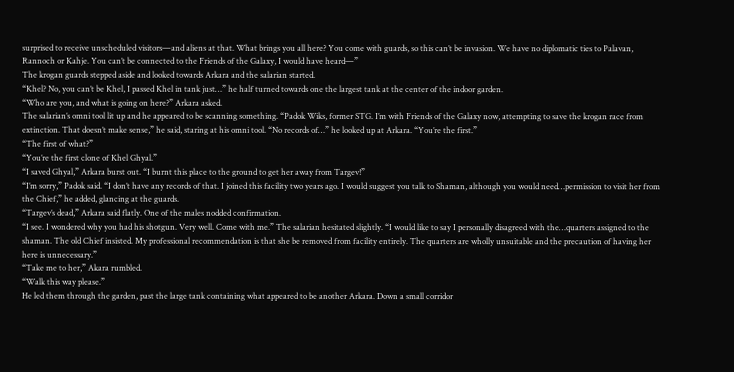surprised to receive unscheduled visitors—and aliens at that. What brings you all here? You come with guards, so this can’t be invasion. We have no diplomatic ties to Palavan, Rannoch or Kahje. You can’t be connected to the Friends of the Galaxy, I would have heard—”
The krogan guards stepped aside and looked towards Arkara and the salarian started.
“Khel? No, you can’t be Khel, I passed Khel in tank just…” he half turned towards one the largest tank at the center of the indoor garden.
“Who are you, and what is going on here?” Arkara asked.
The salarian’s omni tool lit up and he appeared to be scanning something. “Padok Wiks, former STG. I’m with Friends of the Galaxy now, attempting to save the krogan race from extinction. That doesn’t make sense,” he said, staring at his omni tool. “No records of…” he looked up at Arkara. “You’re the first.”
“The first of what?”
“You’re the first clone of Khel Ghyal.”
“I saved Ghyal,” Arkara burst out. “I burnt this place to the ground to get her away from Targev!”
“I’m sorry,” Padok said. “I don’t have any records of that. I joined this facility two years ago. I would suggest you talk to Shaman, although you would need…permission to visit her from the Chief,” he added, glancing at the guards.
“Targev’s dead,” Arkara said flatly. One of the males nodded confirmation.
“I see. I wondered why you had his shotgun. Very well. Come with me.” The salarian hesitated slightly. “I would like to say I personally disagreed with the…quarters assigned to the shaman. The old Chief insisted. My professional recommendation is that she be removed from facility entirely. The quarters are wholly unsuitable and the precaution of having her here is unnecessary.”
“Take me to her,” Akara rumbled.
“Walk this way please.”
He led them through the garden, past the large tank containing what appeared to be another Arkara. Down a small corridor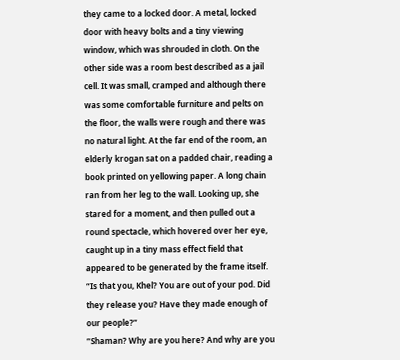they came to a locked door. A metal, locked door with heavy bolts and a tiny viewing window, which was shrouded in cloth. On the other side was a room best described as a jail cell. It was small, cramped and although there was some comfortable furniture and pelts on the floor, the walls were rough and there was no natural light. At the far end of the room, an elderly krogan sat on a padded chair, reading a book printed on yellowing paper. A long chain ran from her leg to the wall. Looking up, she stared for a moment, and then pulled out a round spectacle, which hovered over her eye, caught up in a tiny mass effect field that appeared to be generated by the frame itself.
“Is that you, Khel? You are out of your pod. Did they release you? Have they made enough of our people?”
“Shaman? Why are you here? And why are you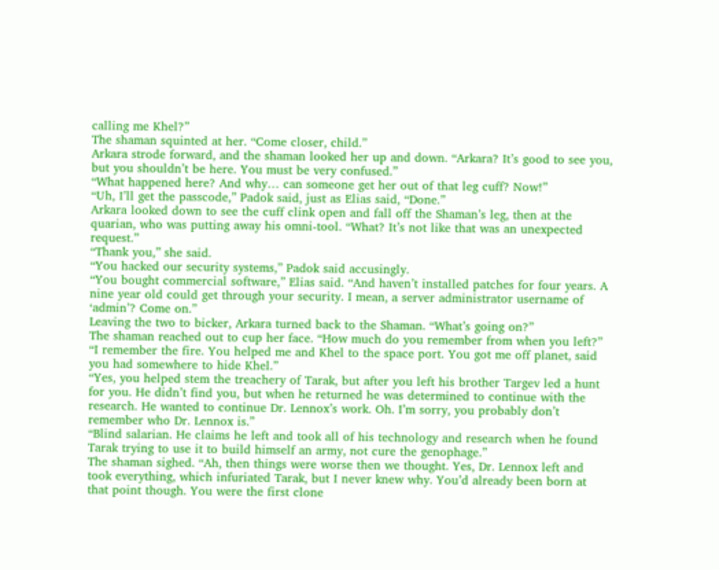calling me Khel?”
The shaman squinted at her. “Come closer, child.”
Arkara strode forward, and the shaman looked her up and down. “Arkara? It’s good to see you, but you shouldn’t be here. You must be very confused.”
“What happened here? And why… can someone get her out of that leg cuff? Now!”
“Uh, I’ll get the passcode,” Padok said, just as Elias said, “Done.”
Arkara looked down to see the cuff clink open and fall off the Shaman’s leg, then at the quarian, who was putting away his omni-tool. “What? It’s not like that was an unexpected request.”
“Thank you,” she said.
“You hacked our security systems,” Padok said accusingly.
“You bought commercial software,” Elias said. “And haven’t installed patches for four years. A nine year old could get through your security. I mean, a server administrator username of ‘admin’? Come on.”
Leaving the two to bicker, Arkara turned back to the Shaman. “What’s going on?”
The shaman reached out to cup her face. “How much do you remember from when you left?”
“I remember the fire. You helped me and Khel to the space port. You got me off planet, said you had somewhere to hide Khel.”
“Yes, you helped stem the treachery of Tarak, but after you left his brother Targev led a hunt for you. He didn’t find you, but when he returned he was determined to continue with the research. He wanted to continue Dr. Lennox’s work. Oh. I’m sorry, you probably don’t remember who Dr. Lennox is.”
“Blind salarian. He claims he left and took all of his technology and research when he found Tarak trying to use it to build himself an army, not cure the genophage.”
The shaman sighed. “Ah, then things were worse then we thought. Yes, Dr. Lennox left and took everything, which infuriated Tarak, but I never knew why. You’d already been born at that point though. You were the first clone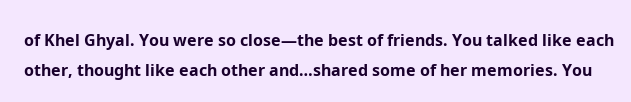of Khel Ghyal. You were so close—the best of friends. You talked like each other, thought like each other and…shared some of her memories. You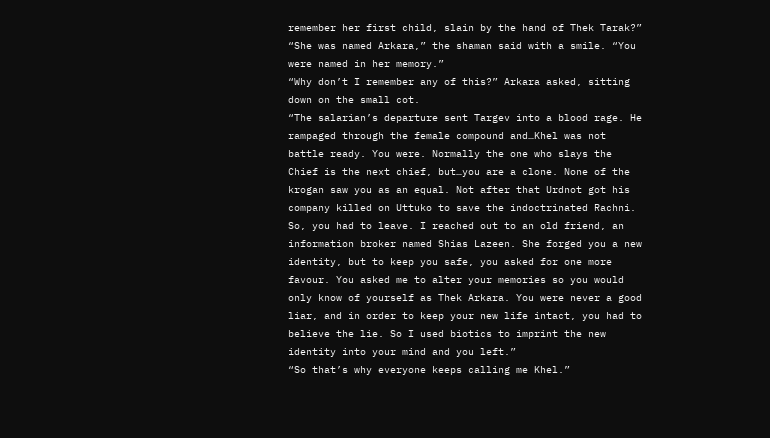remember her first child, slain by the hand of Thek Tarak?”
“She was named Arkara,” the shaman said with a smile. “You were named in her memory.”
“Why don’t I remember any of this?” Arkara asked, sitting down on the small cot.
“The salarian’s departure sent Targev into a blood rage. He rampaged through the female compound and…Khel was not battle ready. You were. Normally the one who slays the Chief is the next chief, but…you are a clone. None of the krogan saw you as an equal. Not after that Urdnot got his company killed on Uttuko to save the indoctrinated Rachni. So, you had to leave. I reached out to an old friend, an information broker named Shias Lazeen. She forged you a new identity, but to keep you safe, you asked for one more favour. You asked me to alter your memories so you would only know of yourself as Thek Arkara. You were never a good liar, and in order to keep your new life intact, you had to believe the lie. So I used biotics to imprint the new identity into your mind and you left.”
“So that’s why everyone keeps calling me Khel.”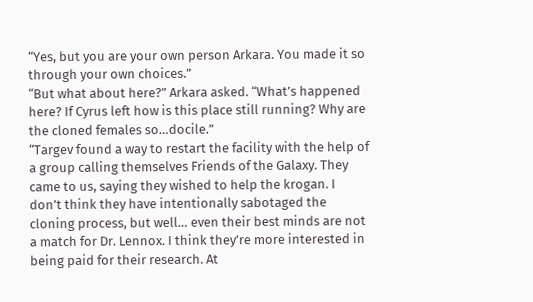“Yes, but you are your own person Arkara. You made it so through your own choices.”
“But what about here?” Arkara asked. “What’s happened here? If Cyrus left how is this place still running? Why are the cloned females so…docile.”
“Targev found a way to restart the facility with the help of a group calling themselves Friends of the Galaxy. They came to us, saying they wished to help the krogan. I don’t think they have intentionally sabotaged the cloning process, but well… even their best minds are not a match for Dr. Lennox. I think they’re more interested in being paid for their research. At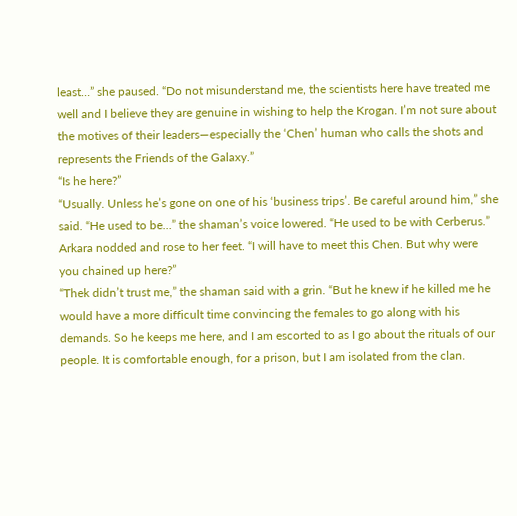least…” she paused. “Do not misunderstand me, the scientists here have treated me well and I believe they are genuine in wishing to help the Krogan. I’m not sure about the motives of their leaders—especially the ‘Chen’ human who calls the shots and represents the Friends of the Galaxy.”
“Is he here?”
“Usually. Unless he’s gone on one of his ‘business trips’. Be careful around him,” she said. “He used to be…” the shaman’s voice lowered. “He used to be with Cerberus.”
Arkara nodded and rose to her feet. “I will have to meet this Chen. But why were you chained up here?”
“Thek didn’t trust me,” the shaman said with a grin. “But he knew if he killed me he would have a more difficult time convincing the females to go along with his demands. So he keeps me here, and I am escorted to as I go about the rituals of our people. It is comfortable enough, for a prison, but I am isolated from the clan.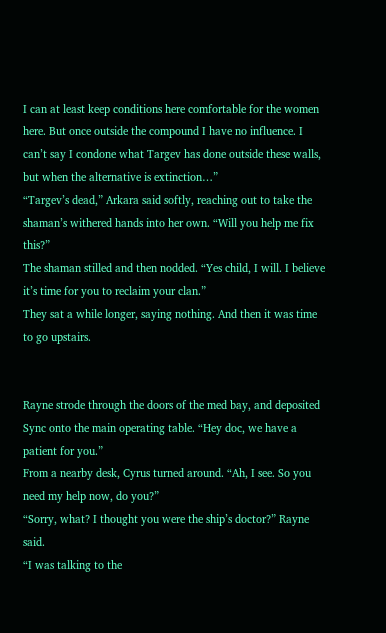I can at least keep conditions here comfortable for the women here. But once outside the compound I have no influence. I can’t say I condone what Targev has done outside these walls, but when the alternative is extinction…”
“Targev’s dead,” Arkara said softly, reaching out to take the shaman’s withered hands into her own. “Will you help me fix this?”
The shaman stilled and then nodded. “Yes child, I will. I believe it’s time for you to reclaim your clan.”
They sat a while longer, saying nothing. And then it was time to go upstairs.


Rayne strode through the doors of the med bay, and deposited Sync onto the main operating table. “Hey doc, we have a patient for you.”
From a nearby desk, Cyrus turned around. “Ah, I see. So you need my help now, do you?”
“Sorry, what? I thought you were the ship’s doctor?” Rayne said.
“I was talking to the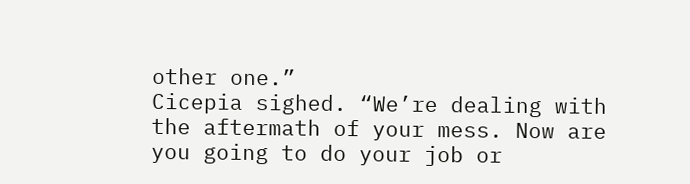other one.”
Cicepia sighed. “We’re dealing with the aftermath of your mess. Now are you going to do your job or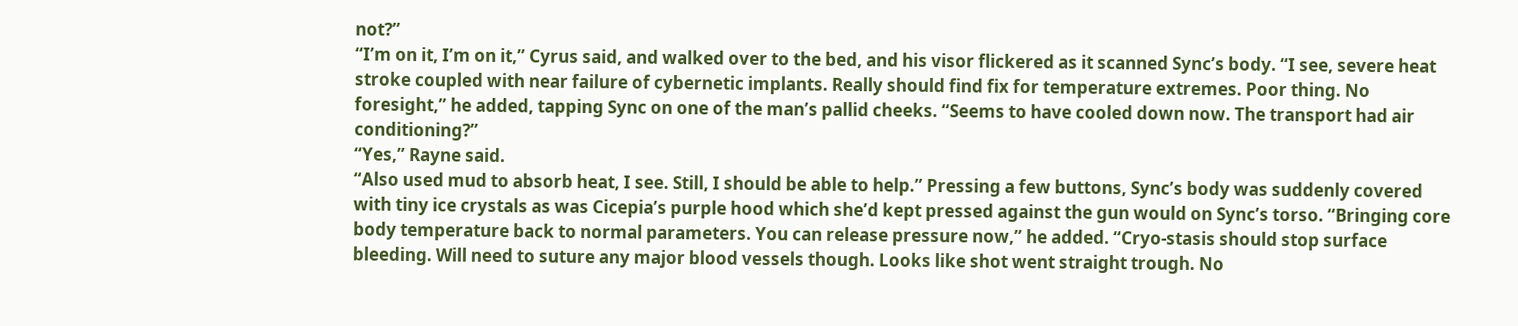not?”
“I’m on it, I’m on it,” Cyrus said, and walked over to the bed, and his visor flickered as it scanned Sync’s body. “I see, severe heat stroke coupled with near failure of cybernetic implants. Really should find fix for temperature extremes. Poor thing. No foresight,” he added, tapping Sync on one of the man’s pallid cheeks. “Seems to have cooled down now. The transport had air conditioning?”
“Yes,” Rayne said.
“Also used mud to absorb heat, I see. Still, I should be able to help.” Pressing a few buttons, Sync’s body was suddenly covered with tiny ice crystals as was Cicepia’s purple hood which she’d kept pressed against the gun would on Sync’s torso. “Bringing core body temperature back to normal parameters. You can release pressure now,” he added. “Cryo-stasis should stop surface bleeding. Will need to suture any major blood vessels though. Looks like shot went straight trough. No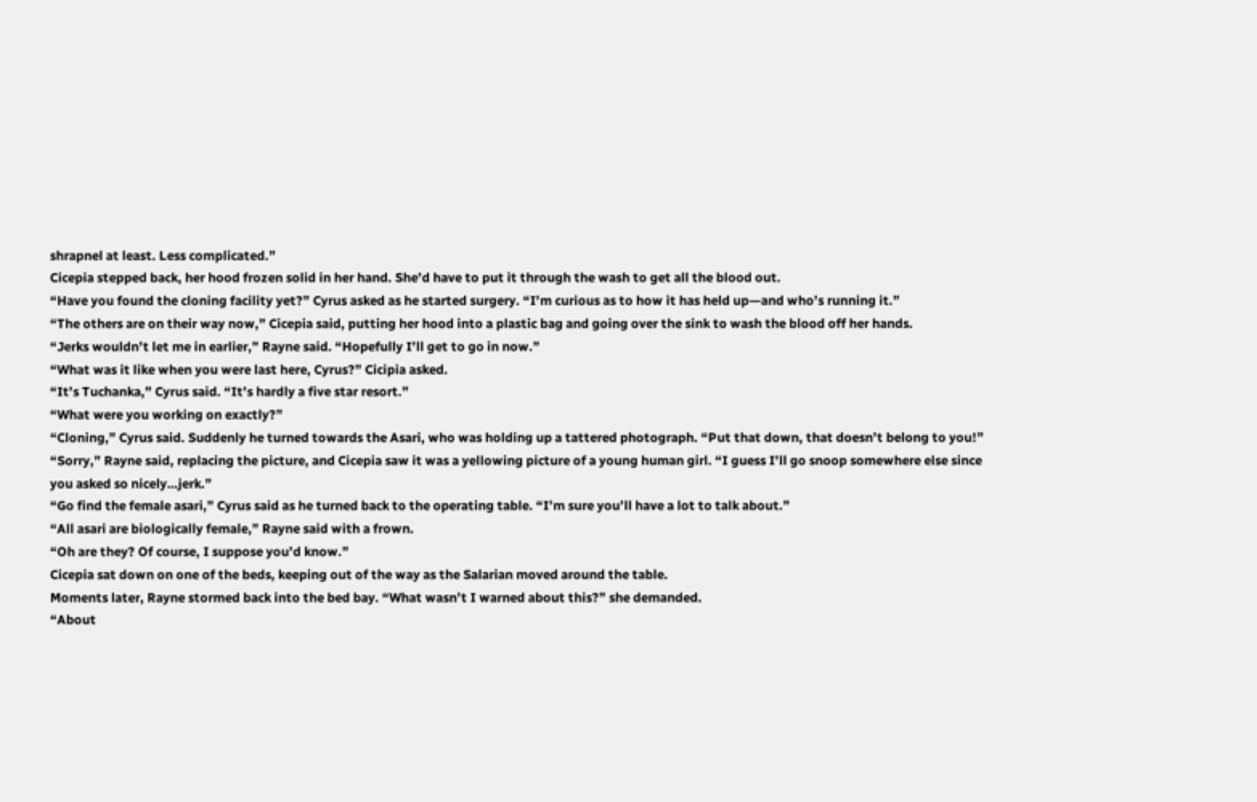shrapnel at least. Less complicated.”
Cicepia stepped back, her hood frozen solid in her hand. She’d have to put it through the wash to get all the blood out.
“Have you found the cloning facility yet?” Cyrus asked as he started surgery. “I’m curious as to how it has held up—and who’s running it.”
“The others are on their way now,” Cicepia said, putting her hood into a plastic bag and going over the sink to wash the blood off her hands.
“Jerks wouldn’t let me in earlier,” Rayne said. “Hopefully I’ll get to go in now.”
“What was it like when you were last here, Cyrus?” Cicipia asked.
“It’s Tuchanka,” Cyrus said. “It’s hardly a five star resort.”
“What were you working on exactly?”
“Cloning,” Cyrus said. Suddenly he turned towards the Asari, who was holding up a tattered photograph. “Put that down, that doesn’t belong to you!”
“Sorry,” Rayne said, replacing the picture, and Cicepia saw it was a yellowing picture of a young human girl. “I guess I’ll go snoop somewhere else since you asked so nicely…jerk.”
“Go find the female asari,” Cyrus said as he turned back to the operating table. “I’m sure you’ll have a lot to talk about.”
“All asari are biologically female,” Rayne said with a frown.
“Oh are they? Of course, I suppose you’d know.”
Cicepia sat down on one of the beds, keeping out of the way as the Salarian moved around the table.
Moments later, Rayne stormed back into the bed bay. “What wasn’t I warned about this?” she demanded.
“About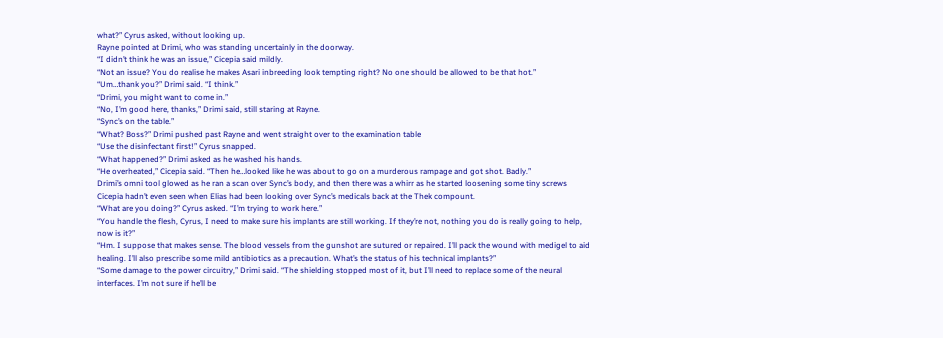what?” Cyrus asked, without looking up.
Rayne pointed at Drimi, who was standing uncertainly in the doorway.
“I didn’t think he was an issue,” Cicepia said mildly.
“Not an issue? You do realise he makes Asari inbreeding look tempting right? No one should be allowed to be that hot.”
“Um…thank you?” Drimi said. “I think.”
“Drimi, you might want to come in.”
“No, I’m good here, thanks,” Drimi said, still staring at Rayne.
“Sync’s on the table.”
“What? Boss?” Drimi pushed past Rayne and went straight over to the examination table
“Use the disinfectant first!” Cyrus snapped.
“What happened?” Drimi asked as he washed his hands.
“He overheated,” Cicepia said. “Then he…looked like he was about to go on a murderous rampage and got shot. Badly.”
Drimi’s omni tool glowed as he ran a scan over Sync’s body, and then there was a whirr as he started loosening some tiny screws Cicepia hadn’t even seen when Elias had been looking over Sync’s medicals back at the Thek compount.
“What are you doing?” Cyrus asked. “I’m trying to work here.”
“You handle the flesh, Cyrus, I need to make sure his implants are still working. If they’re not, nothing you do is really going to help, now is it?”
“Hm. I suppose that makes sense. The blood vessels from the gunshot are sutured or repaired. I’ll pack the wound with medigel to aid healing. I’ll also prescribe some mild antibiotics as a precaution. What’s the status of his technical implants?”
“Some damage to the power circuitry,” Drimi said. “The shielding stopped most of it, but I’ll need to replace some of the neural interfaces. I’m not sure if he’ll be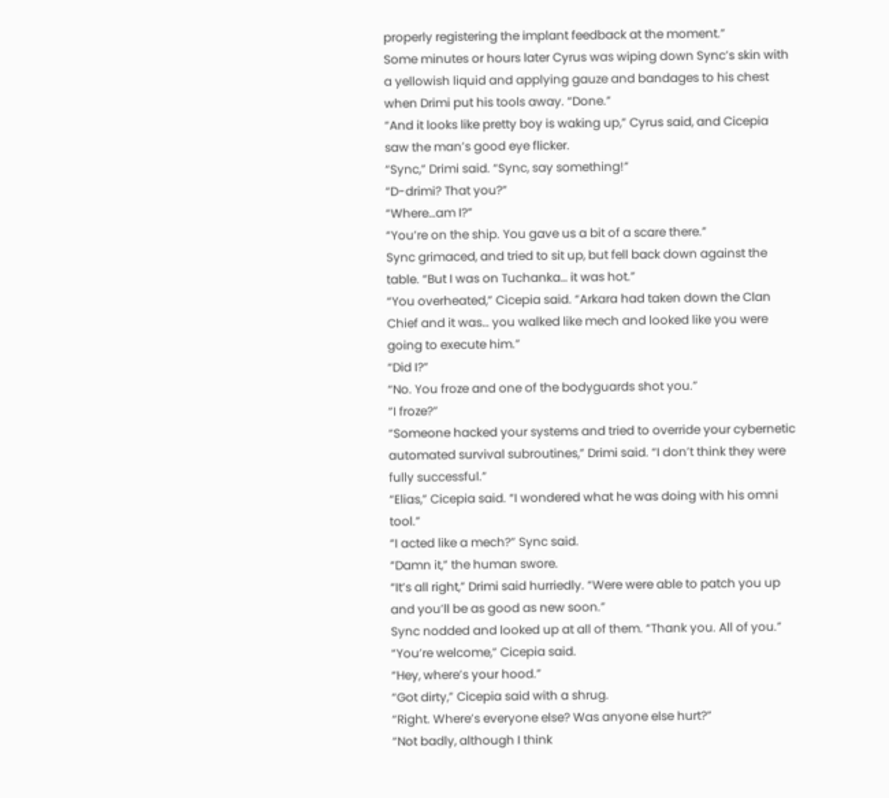properly registering the implant feedback at the moment.”
Some minutes or hours later Cyrus was wiping down Sync’s skin with a yellowish liquid and applying gauze and bandages to his chest when Drimi put his tools away. “Done.”
“And it looks like pretty boy is waking up,” Cyrus said, and Cicepia saw the man’s good eye flicker.
“Sync,” Drimi said. “Sync, say something!”
“D-drimi? That you?”
“Where…am I?”
“You’re on the ship. You gave us a bit of a scare there.”
Sync grimaced, and tried to sit up, but fell back down against the table. “But I was on Tuchanka… it was hot.”
“You overheated,” Cicepia said. “Arkara had taken down the Clan Chief and it was… you walked like mech and looked like you were going to execute him.”
“Did I?”
“No. You froze and one of the bodyguards shot you.”
“I froze?”
“Someone hacked your systems and tried to override your cybernetic automated survival subroutines,” Drimi said. “I don’t think they were fully successful.”
“Elias,” Cicepia said. “I wondered what he was doing with his omni tool.”
“I acted like a mech?” Sync said.
“Damn it,” the human swore.
“It’s all right,” Drimi said hurriedly. “Were were able to patch you up and you’ll be as good as new soon.”
Sync nodded and looked up at all of them. “Thank you. All of you.”
“You’re welcome,” Cicepia said.
“Hey, where’s your hood.”
“Got dirty,” Cicepia said with a shrug.
“Right. Where’s everyone else? Was anyone else hurt?”
“Not badly, although I think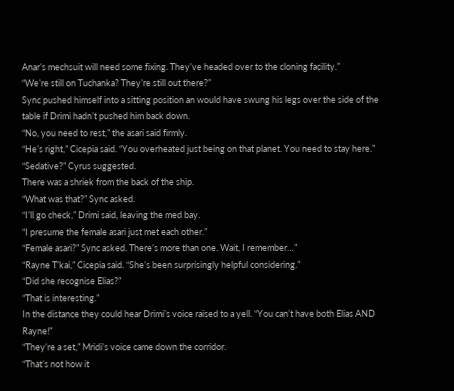Anar’s mechsuit will need some fixing. They’ve headed over to the cloning facility.”
“We’re still on Tuchanka? They’re still out there?”
Sync pushed himself into a sitting position an would have swung his legs over the side of the table if Drimi hadn’t pushed him back down.
“No, you need to rest,” the asari said firmly.
“He’s right,” Cicepia said. “You overheated just being on that planet. You need to stay here.”
“Sedative?” Cyrus suggested.
There was a shriek from the back of the ship.
“What was that?” Sync asked.
“I’ll go check,” Drimi said, leaving the med bay.
“I presume the female asari just met each other.”
“Female asari?” Sync asked. There’s more than one. Wait, I remember…”
“Rayne T’kai,” Cicepia said. “She’s been surprisingly helpful considering.”
“Did she recognise Elias?”
“That is interesting.”
In the distance they could hear Drimi’s voice raised to a yell. “You can’t have both Elias AND Rayne!”
“They’re a set,” Mridi’s voice came down the corridor.
“That’s not how it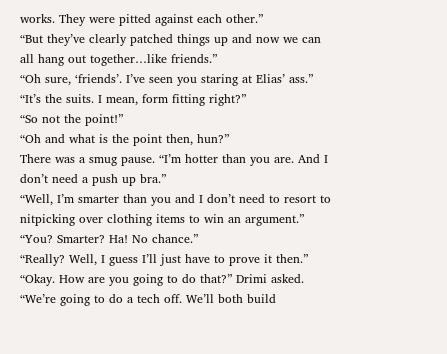works. They were pitted against each other.”
“But they’ve clearly patched things up and now we can all hang out together…like friends.”
“Oh sure, ‘friends’. I’ve seen you staring at Elias’ ass.”
“It’s the suits. I mean, form fitting right?”
“So not the point!”
“Oh and what is the point then, hun?”
There was a smug pause. “I’m hotter than you are. And I don’t need a push up bra.”
“Well, I’m smarter than you and I don’t need to resort to nitpicking over clothing items to win an argument.”
“You? Smarter? Ha! No chance.”
“Really? Well, I guess I’ll just have to prove it then.”
“Okay. How are you going to do that?” Drimi asked.
“We’re going to do a tech off. We’ll both build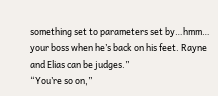something set to parameters set by…hmm… your boss when he’s back on his feet. Rayne and Elias can be judges.”
“You’re so on,”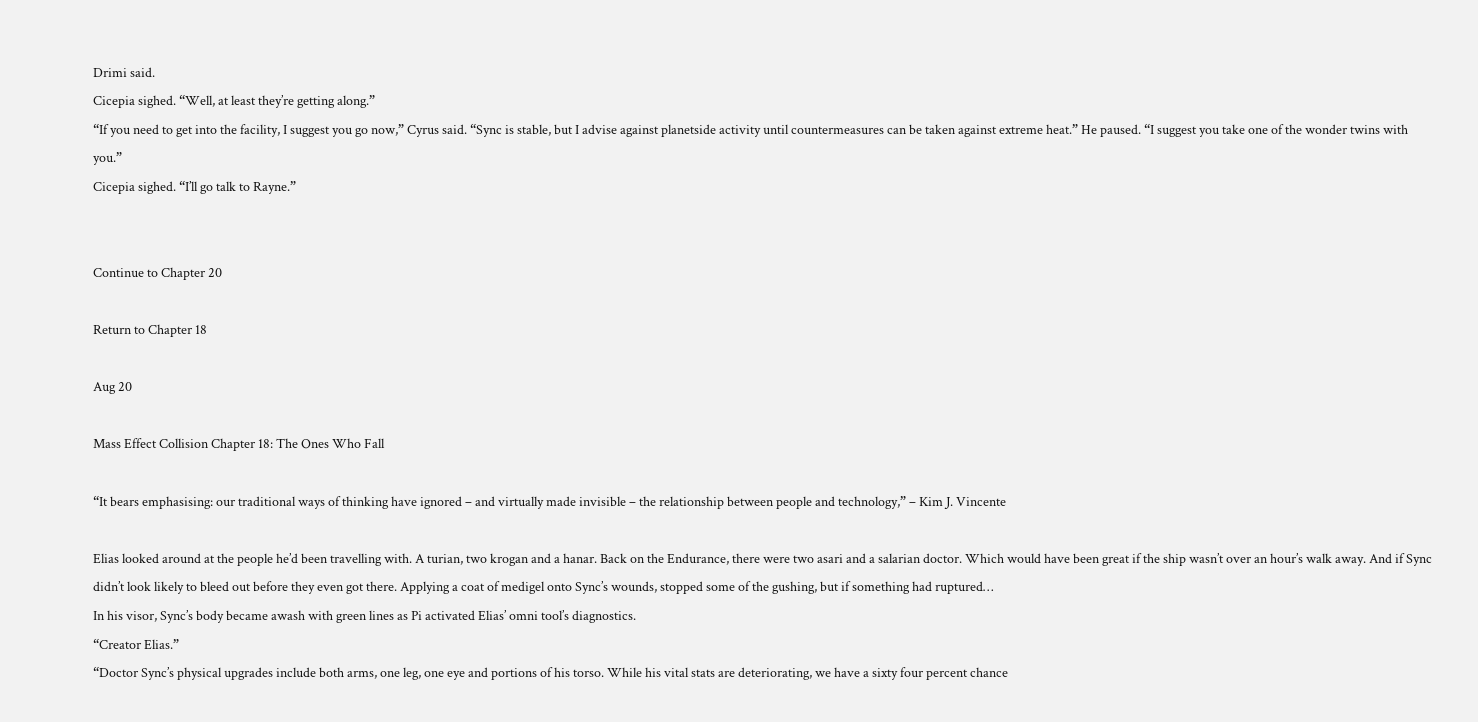Drimi said.
Cicepia sighed. “Well, at least they’re getting along.”
“If you need to get into the facility, I suggest you go now,” Cyrus said. “Sync is stable, but I advise against planetside activity until countermeasures can be taken against extreme heat.” He paused. “I suggest you take one of the wonder twins with you.”
Cicepia sighed. “I’ll go talk to Rayne.”


Continue to Chapter 20

Return to Chapter 18

Aug 20

Mass Effect Collision Chapter 18: The Ones Who Fall

“It bears emphasising: our traditional ways of thinking have ignored – and virtually made invisible – the relationship between people and technology,” – Kim J. Vincente

Elias looked around at the people he’d been travelling with. A turian, two krogan and a hanar. Back on the Endurance, there were two asari and a salarian doctor. Which would have been great if the ship wasn’t over an hour’s walk away. And if Sync didn’t look likely to bleed out before they even got there. Applying a coat of medigel onto Sync’s wounds, stopped some of the gushing, but if something had ruptured…
In his visor, Sync’s body became awash with green lines as Pi activated Elias’ omni tool’s diagnostics.
“Creator Elias.”
“Doctor Sync’s physical upgrades include both arms, one leg, one eye and portions of his torso. While his vital stats are deteriorating, we have a sixty four percent chance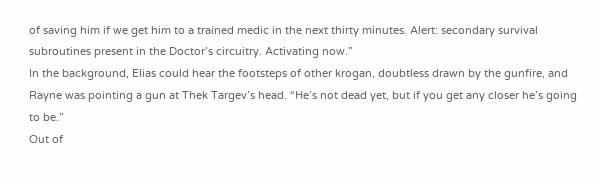of saving him if we get him to a trained medic in the next thirty minutes. Alert: secondary survival subroutines present in the Doctor’s circuitry. Activating now.”
In the background, Elias could hear the footsteps of other krogan, doubtless drawn by the gunfire, and Rayne was pointing a gun at Thek Targev’s head. “He’s not dead yet, but if you get any closer he’s going to be.”
Out of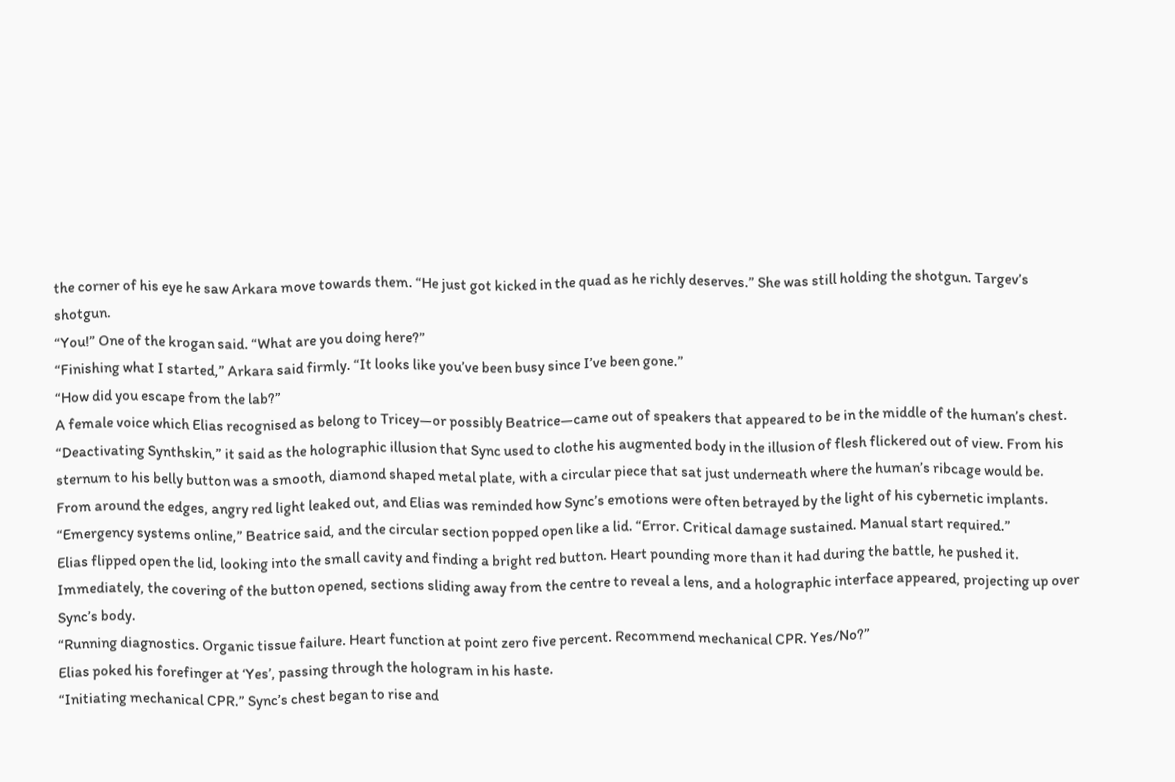the corner of his eye he saw Arkara move towards them. “He just got kicked in the quad as he richly deserves.” She was still holding the shotgun. Targev’s shotgun.
“You!” One of the krogan said. “What are you doing here?”
“Finishing what I started,” Arkara said firmly. “It looks like you’ve been busy since I’ve been gone.”
“How did you escape from the lab?”
A female voice which Elias recognised as belong to Tricey—or possibly Beatrice—came out of speakers that appeared to be in the middle of the human’s chest.
“Deactivating Synthskin,” it said as the holographic illusion that Sync used to clothe his augmented body in the illusion of flesh flickered out of view. From his sternum to his belly button was a smooth, diamond shaped metal plate, with a circular piece that sat just underneath where the human’s ribcage would be. From around the edges, angry red light leaked out, and Elias was reminded how Sync’s emotions were often betrayed by the light of his cybernetic implants.
“Emergency systems online,” Beatrice said, and the circular section popped open like a lid. “Error. Critical damage sustained. Manual start required.”
Elias flipped open the lid, looking into the small cavity and finding a bright red button. Heart pounding more than it had during the battle, he pushed it.
Immediately, the covering of the button opened, sections sliding away from the centre to reveal a lens, and a holographic interface appeared, projecting up over Sync’s body.
“Running diagnostics. Organic tissue failure. Heart function at point zero five percent. Recommend mechanical CPR. Yes/No?”
Elias poked his forefinger at ‘Yes’, passing through the hologram in his haste.
“Initiating mechanical CPR.” Sync’s chest began to rise and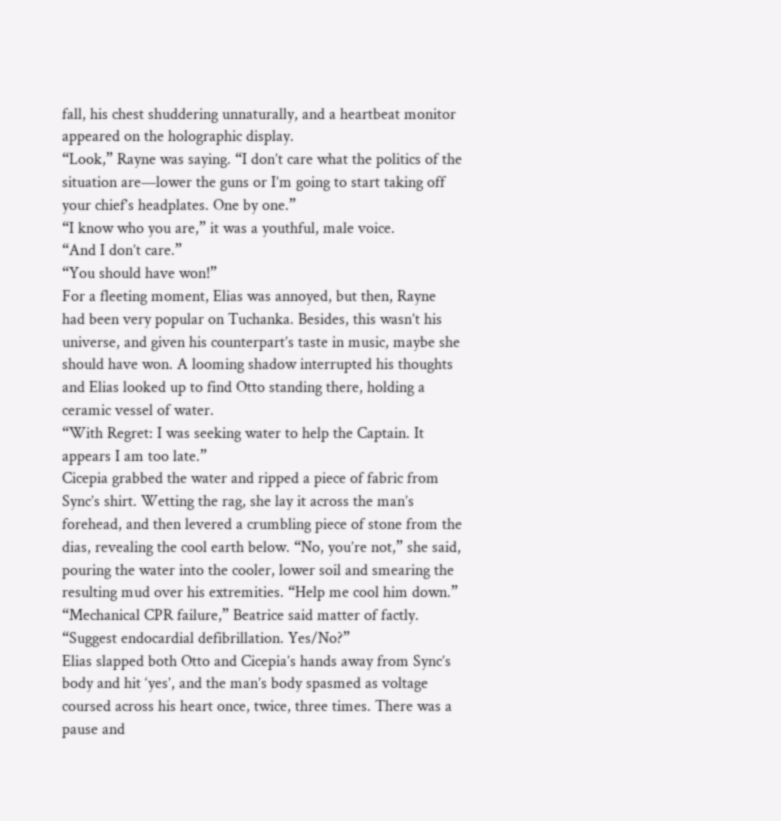fall, his chest shuddering unnaturally, and a heartbeat monitor appeared on the holographic display.
“Look,” Rayne was saying. “I don’t care what the politics of the situation are—lower the guns or I’m going to start taking off your chief’s headplates. One by one.”
“I know who you are,” it was a youthful, male voice.
“And I don’t care.”
“You should have won!”
For a fleeting moment, Elias was annoyed, but then, Rayne had been very popular on Tuchanka. Besides, this wasn’t his universe, and given his counterpart’s taste in music, maybe she should have won. A looming shadow interrupted his thoughts and Elias looked up to find Otto standing there, holding a ceramic vessel of water.
“With Regret: I was seeking water to help the Captain. It appears I am too late.”
Cicepia grabbed the water and ripped a piece of fabric from Sync’s shirt. Wetting the rag, she lay it across the man’s forehead, and then levered a crumbling piece of stone from the dias, revealing the cool earth below. “No, you’re not,” she said, pouring the water into the cooler, lower soil and smearing the resulting mud over his extremities. “Help me cool him down.”
“Mechanical CPR failure,” Beatrice said matter of factly. “Suggest endocardial defibrillation. Yes/No?”
Elias slapped both Otto and Cicepia’s hands away from Sync’s body and hit ‘yes’, and the man’s body spasmed as voltage coursed across his heart once, twice, three times. There was a pause and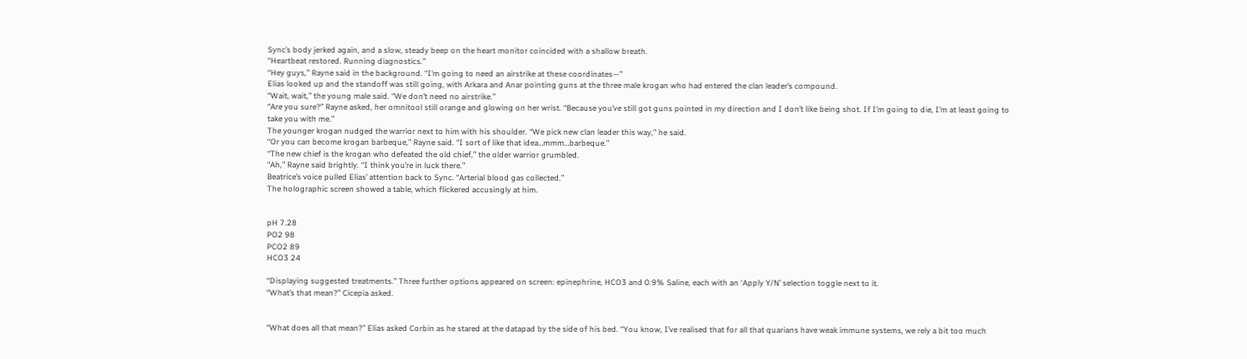Sync’s body jerked again, and a slow, steady beep on the heart monitor coincided with a shallow breath.
“Heartbeat restored. Running diagnostics.”
“Hey guys,” Rayne said in the background. “I’m going to need an airstrike at these coordinates—”
Elias looked up and the standoff was still going, with Arkara and Anar pointing guns at the three male krogan who had entered the clan leader’s compound.
“Wait, wait,” the young male said. “We don’t need no airstrike.”
“Are you sure?” Rayne asked, her omnitool still orange and glowing on her wrist. “Because you’ve still got guns pointed in my direction and I don’t like being shot. If I’m going to die, I’m at least going to take you with me.”
The younger krogan nudged the warrior next to him with his shoulder. “We pick new clan leader this way,” he said.
“Or you can become krogan barbeque,” Rayne said. “I sort of like that idea…mmm…barbeque.”
“The new chief is the krogan who defeated the old chief,” the older warrior grumbled.
“Ah,” Rayne said brightly. “I think you’re in luck there.”
Beatrice’s voice pulled Elias’ attention back to Sync. “Arterial blood gas collected.”
The holographic screen showed a table, which flickered accusingly at him.


pH 7.28
PO2 98
PCO2 89
HCO3 24

“Displaying suggested treatments.” Three further options appeared on screen: epinephrine, HCO3 and 0.9% Saline, each with an ‘Apply Y/N’ selection toggle next to it.
“What’s that mean?” Cicepia asked.


“What does all that mean?” Elias asked Corbin as he stared at the datapad by the side of his bed. “You know, I’ve realised that for all that quarians have weak immune systems, we rely a bit too much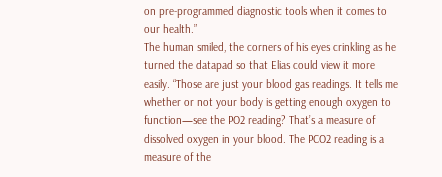on pre-programmed diagnostic tools when it comes to our health.”
The human smiled, the corners of his eyes crinkling as he turned the datapad so that Elias could view it more easily. “Those are just your blood gas readings. It tells me whether or not your body is getting enough oxygen to function—see the PO2 reading? That’s a measure of dissolved oxygen in your blood. The PCO2 reading is a measure of the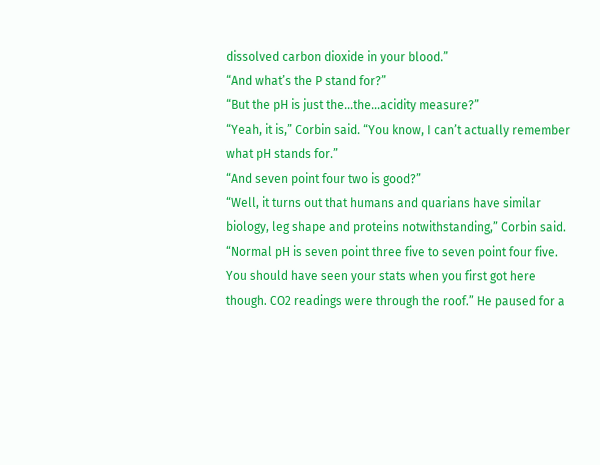dissolved carbon dioxide in your blood.”
“And what’s the P stand for?”
“But the pH is just the…the…acidity measure?”
“Yeah, it is,” Corbin said. “You know, I can’t actually remember what pH stands for.”
“And seven point four two is good?”
“Well, it turns out that humans and quarians have similar biology, leg shape and proteins notwithstanding,” Corbin said. “Normal pH is seven point three five to seven point four five. You should have seen your stats when you first got here though. CO2 readings were through the roof.” He paused for a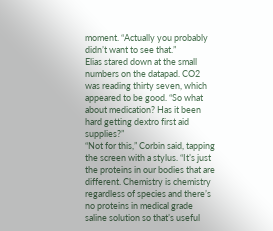moment. “Actually you probably didn’t want to see that.”
Elias stared down at the small numbers on the datapad. CO2 was reading thirty seven, which appeared to be good. “So what about medication? Has it been hard getting dextro first aid supplies?”
“Not for this,” Corbin said, tapping the screen with a stylus. “It’s just the proteins in our bodies that are different. Chemistry is chemistry regardless of species and there’s no proteins in medical grade saline solution so that’s useful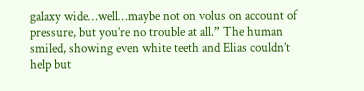galaxy wide…well…maybe not on volus on account of pressure, but you’re no trouble at all.” The human smiled, showing even white teeth and Elias couldn’t help but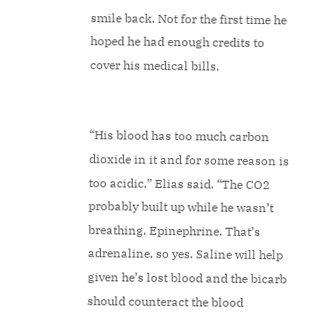smile back. Not for the first time he hoped he had enough credits to cover his medical bills.


“His blood has too much carbon dioxide in it and for some reason is too acidic,” Elias said. “The CO2 probably built up while he wasn’t breathing. Epinephrine. That’s adrenaline, so yes. Saline will help given he’s lost blood and the bicarb should counteract the blood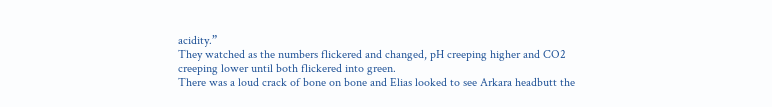acidity.”
They watched as the numbers flickered and changed, pH creeping higher and CO2 creeping lower until both flickered into green.
There was a loud crack of bone on bone and Elias looked to see Arkara headbutt the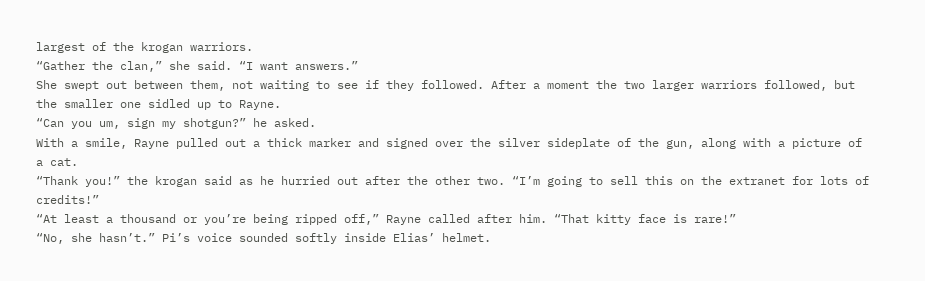largest of the krogan warriors.
“Gather the clan,” she said. “I want answers.”
She swept out between them, not waiting to see if they followed. After a moment the two larger warriors followed, but the smaller one sidled up to Rayne.
“Can you um, sign my shotgun?” he asked.
With a smile, Rayne pulled out a thick marker and signed over the silver sideplate of the gun, along with a picture of a cat.
“Thank you!” the krogan said as he hurried out after the other two. “I’m going to sell this on the extranet for lots of credits!”
“At least a thousand or you’re being ripped off,” Rayne called after him. “That kitty face is rare!”
“No, she hasn’t.” Pi’s voice sounded softly inside Elias’ helmet.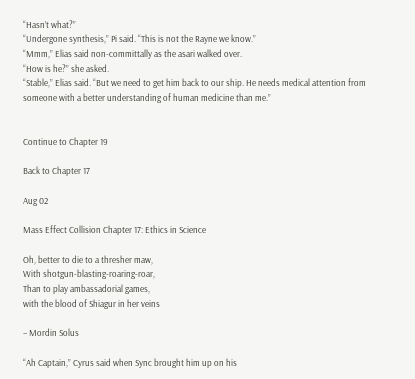“Hasn’t what?”
“Undergone synthesis,” Pi said. “This is not the Rayne we know.”
“Mmm,” Elias said non-committally as the asari walked over.
“How is he?” she asked.
“Stable,” Elias said. “But we need to get him back to our ship. He needs medical attention from someone with a better understanding of human medicine than me.”


Continue to Chapter 19

Back to Chapter 17

Aug 02

Mass Effect Collision Chapter 17: Ethics in Science

Oh, better to die to a thresher maw,
With shotgun-blasting-roaring-roar,
Than to play ambassadorial games,
with the blood of Shiagur in her veins

– Mordin Solus

“Ah Captain,” Cyrus said when Sync brought him up on his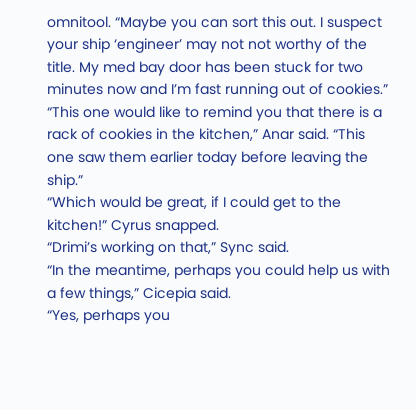omnitool. “Maybe you can sort this out. I suspect your ship ‘engineer’ may not not worthy of the title. My med bay door has been stuck for two minutes now and I’m fast running out of cookies.”
“This one would like to remind you that there is a rack of cookies in the kitchen,” Anar said. “This one saw them earlier today before leaving the ship.”
“Which would be great, if I could get to the kitchen!” Cyrus snapped.
“Drimi’s working on that,” Sync said.
“In the meantime, perhaps you could help us with a few things,” Cicepia said.
“Yes, perhaps you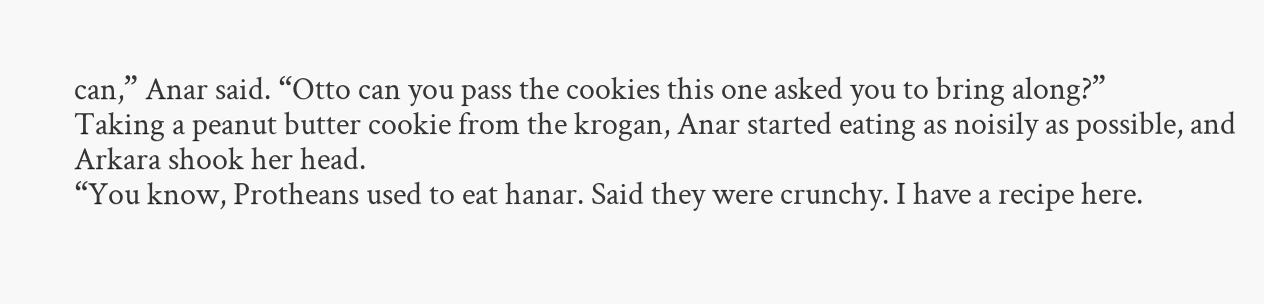can,” Anar said. “Otto can you pass the cookies this one asked you to bring along?”
Taking a peanut butter cookie from the krogan, Anar started eating as noisily as possible, and Arkara shook her head.
“You know, Protheans used to eat hanar. Said they were crunchy. I have a recipe here.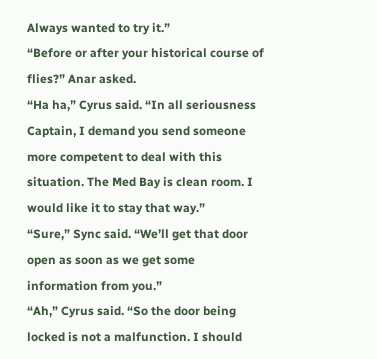Always wanted to try it.”
“Before or after your historical course of flies?” Anar asked.
“Ha ha,” Cyrus said. “In all seriousness Captain, I demand you send someone more competent to deal with this situation. The Med Bay is clean room. I would like it to stay that way.”
“Sure,” Sync said. “We’ll get that door open as soon as we get some information from you.”
“Ah,” Cyrus said. “So the door being locked is not a malfunction. I should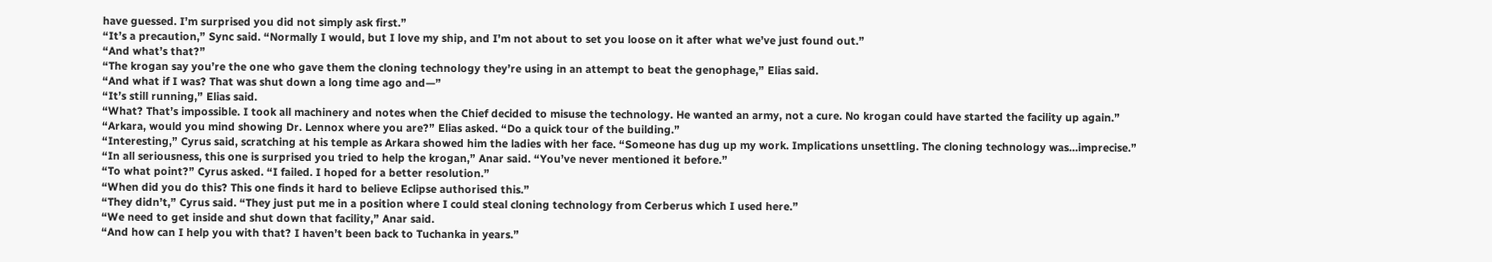have guessed. I’m surprised you did not simply ask first.”
“It’s a precaution,” Sync said. “Normally I would, but I love my ship, and I’m not about to set you loose on it after what we’ve just found out.”
“And what’s that?”
“The krogan say you’re the one who gave them the cloning technology they’re using in an attempt to beat the genophage,” Elias said.
“And what if I was? That was shut down a long time ago and—”
“It’s still running,” Elias said.
“What? That’s impossible. I took all machinery and notes when the Chief decided to misuse the technology. He wanted an army, not a cure. No krogan could have started the facility up again.”
“Arkara, would you mind showing Dr. Lennox where you are?” Elias asked. “Do a quick tour of the building.”
“Interesting,” Cyrus said, scratching at his temple as Arkara showed him the ladies with her face. “Someone has dug up my work. Implications unsettling. The cloning technology was…imprecise.”
“In all seriousness, this one is surprised you tried to help the krogan,” Anar said. “You’ve never mentioned it before.”
“To what point?” Cyrus asked. “I failed. I hoped for a better resolution.”
“When did you do this? This one finds it hard to believe Eclipse authorised this.”
“They didn’t,” Cyrus said. “They just put me in a position where I could steal cloning technology from Cerberus which I used here.”
“We need to get inside and shut down that facility,” Anar said.
“And how can I help you with that? I haven’t been back to Tuchanka in years.”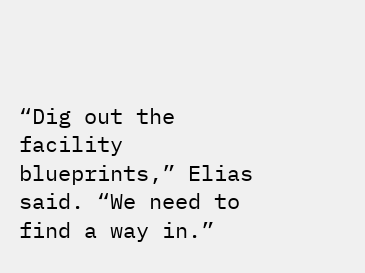“Dig out the facility blueprints,” Elias said. “We need to find a way in.”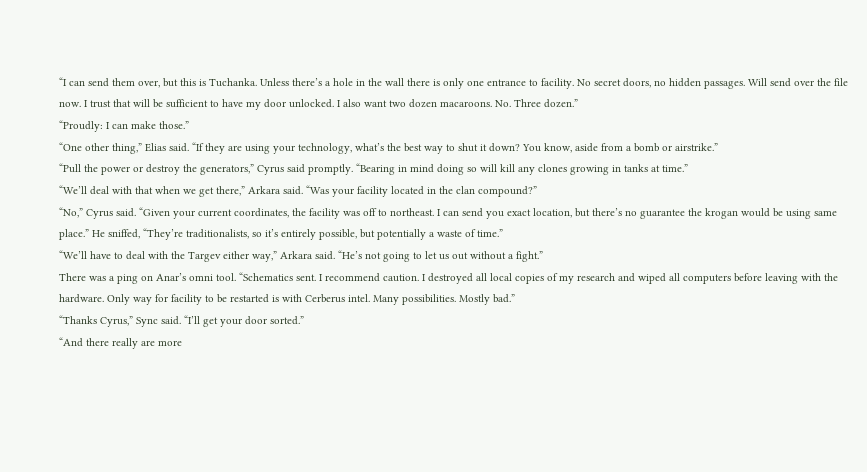“I can send them over, but this is Tuchanka. Unless there’s a hole in the wall there is only one entrance to facility. No secret doors, no hidden passages. Will send over the file now. I trust that will be sufficient to have my door unlocked. I also want two dozen macaroons. No. Three dozen.”
“Proudly: I can make those.”
“One other thing,” Elias said. “If they are using your technology, what’s the best way to shut it down? You know, aside from a bomb or airstrike.”
“Pull the power or destroy the generators,” Cyrus said promptly. “Bearing in mind doing so will kill any clones growing in tanks at time.”
“We’ll deal with that when we get there,” Arkara said. “Was your facility located in the clan compound?”
“No,” Cyrus said. “Given your current coordinates, the facility was off to northeast. I can send you exact location, but there’s no guarantee the krogan would be using same place.” He sniffed, “They’re traditionalists, so it’s entirely possible, but potentially a waste of time.”
“We’ll have to deal with the Targev either way,” Arkara said. “He’s not going to let us out without a fight.”
There was a ping on Anar’s omni tool. “Schematics sent. I recommend caution. I destroyed all local copies of my research and wiped all computers before leaving with the hardware. Only way for facility to be restarted is with Cerberus intel. Many possibilities. Mostly bad.”
“Thanks Cyrus,” Sync said. “I’ll get your door sorted.”
“And there really are more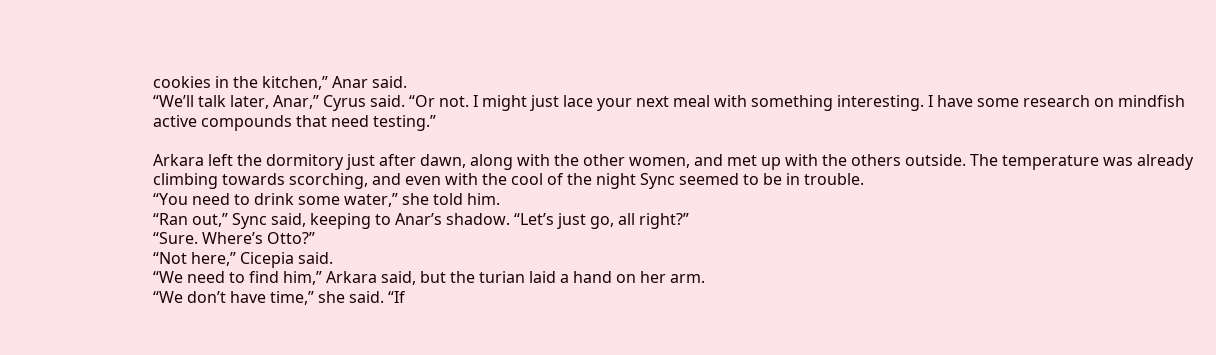cookies in the kitchen,” Anar said.
“We’ll talk later, Anar,” Cyrus said. “Or not. I might just lace your next meal with something interesting. I have some research on mindfish active compounds that need testing.”

Arkara left the dormitory just after dawn, along with the other women, and met up with the others outside. The temperature was already climbing towards scorching, and even with the cool of the night Sync seemed to be in trouble.
“You need to drink some water,” she told him.
“Ran out,” Sync said, keeping to Anar’s shadow. “Let’s just go, all right?”
“Sure. Where’s Otto?”
“Not here,” Cicepia said.
“We need to find him,” Arkara said, but the turian laid a hand on her arm.
“We don’t have time,” she said. “If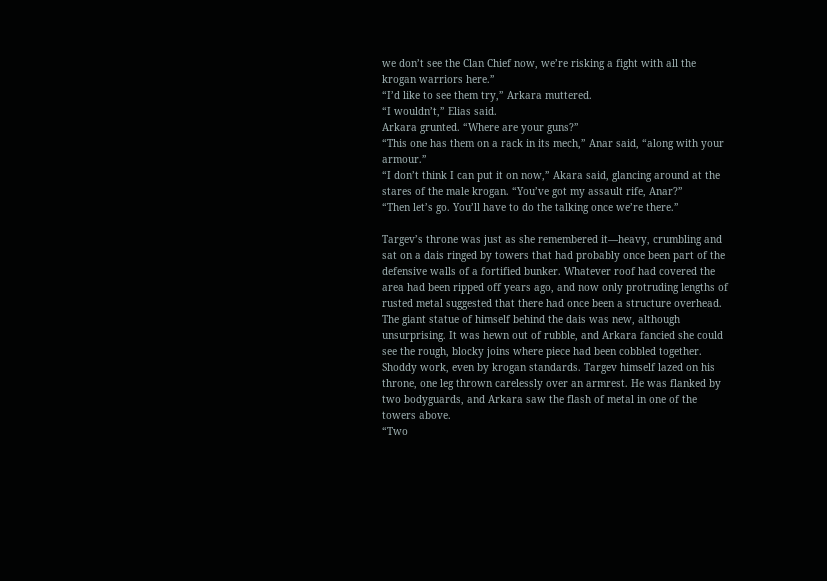we don’t see the Clan Chief now, we’re risking a fight with all the krogan warriors here.”
“I’d like to see them try,” Arkara muttered.
“I wouldn’t,” Elias said.
Arkara grunted. “Where are your guns?”
“This one has them on a rack in its mech,” Anar said, “along with your armour.”
“I don’t think I can put it on now,” Akara said, glancing around at the stares of the male krogan. “You’ve got my assault rife, Anar?”
“Then let’s go. You’ll have to do the talking once we’re there.”

Targev’s throne was just as she remembered it—heavy, crumbling and sat on a dais ringed by towers that had probably once been part of the defensive walls of a fortified bunker. Whatever roof had covered the area had been ripped off years ago, and now only protruding lengths of rusted metal suggested that there had once been a structure overhead. The giant statue of himself behind the dais was new, although unsurprising. It was hewn out of rubble, and Arkara fancied she could see the rough, blocky joins where piece had been cobbled together. Shoddy work, even by krogan standards. Targev himself lazed on his throne, one leg thrown carelessly over an armrest. He was flanked by two bodyguards, and Arkara saw the flash of metal in one of the towers above.
“Two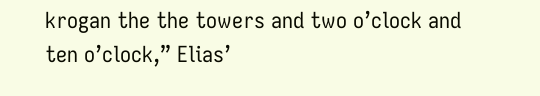krogan the the towers and two o’clock and ten o’clock,” Elias’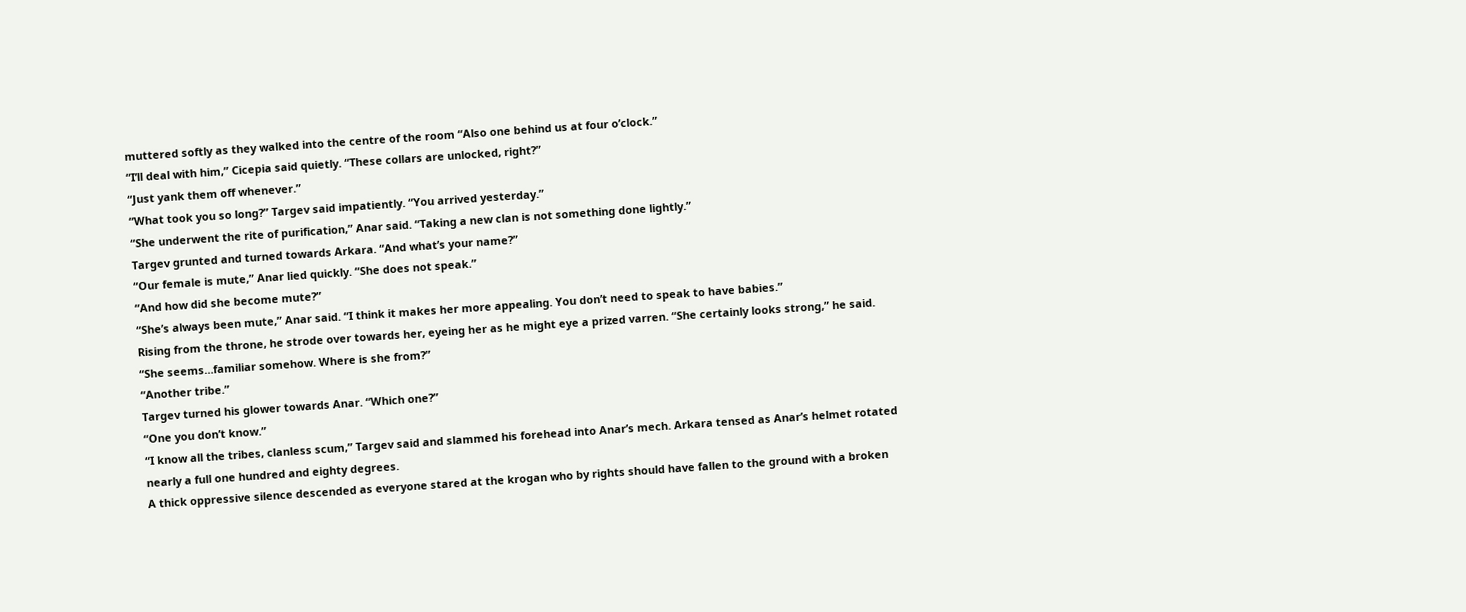muttered softly as they walked into the centre of the room “Also one behind us at four o’clock.”
“I’ll deal with him,” Cicepia said quietly. “These collars are unlocked, right?”
“Just yank them off whenever.”
“What took you so long?” Targev said impatiently. “You arrived yesterday.”
“She underwent the rite of purification,” Anar said. “Taking a new clan is not something done lightly.”
Targev grunted and turned towards Arkara. “And what’s your name?”
“Our female is mute,” Anar lied quickly. “She does not speak.”
“And how did she become mute?”
“She’s always been mute,” Anar said. “I think it makes her more appealing. You don’t need to speak to have babies.”
Rising from the throne, he strode over towards her, eyeing her as he might eye a prized varren. “She certainly looks strong,” he said. “She seems…familiar somehow. Where is she from?”
“Another tribe.”
Targev turned his glower towards Anar. “Which one?”
“One you don’t know.”
“I know all the tribes, clanless scum,” Targev said and slammed his forehead into Anar’s mech. Arkara tensed as Anar’s helmet rotated nearly a full one hundred and eighty degrees.
A thick oppressive silence descended as everyone stared at the krogan who by rights should have fallen to the ground with a broken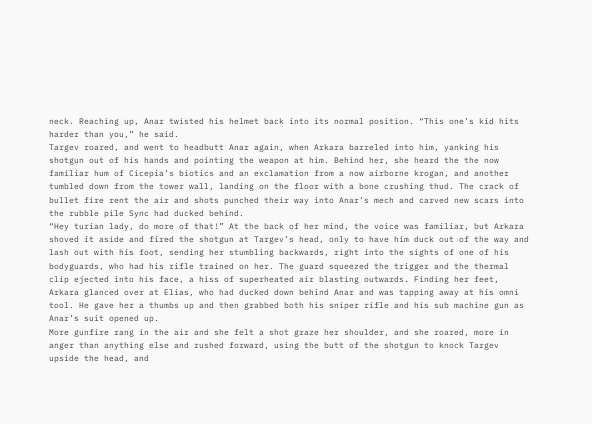neck. Reaching up, Anar twisted his helmet back into its normal position. “This one’s kid hits harder than you,” he said.
Targev roared, and went to headbutt Anar again, when Arkara barreled into him, yanking his shotgun out of his hands and pointing the weapon at him. Behind her, she heard the the now familiar hum of Cicepia’s biotics and an exclamation from a now airborne krogan, and another tumbled down from the tower wall, landing on the floor with a bone crushing thud. The crack of bullet fire rent the air and shots punched their way into Anar’s mech and carved new scars into the rubble pile Sync had ducked behind.
“Hey turian lady, do more of that!” At the back of her mind, the voice was familiar, but Arkara shoved it aside and fired the shotgun at Targev’s head, only to have him duck out of the way and lash out with his foot, sending her stumbling backwards, right into the sights of one of his bodyguards, who had his rifle trained on her. The guard squeezed the trigger and the thermal clip ejected into his face, a hiss of superheated air blasting outwards. Finding her feet, Arkara glanced over at Elias, who had ducked down behind Anar and was tapping away at his omni tool. He gave her a thumbs up and then grabbed both his sniper rifle and his sub machine gun as Anar’s suit opened up.
More gunfire rang in the air and she felt a shot graze her shoulder, and she roared, more in anger than anything else and rushed forward, using the butt of the shotgun to knock Targev upside the head, and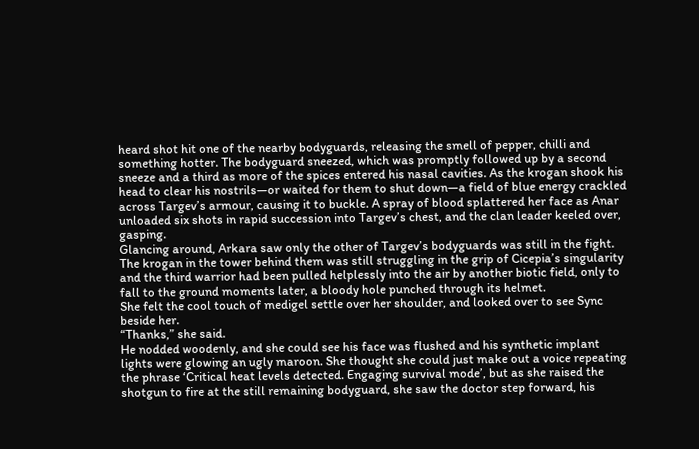heard shot hit one of the nearby bodyguards, releasing the smell of pepper, chilli and something hotter. The bodyguard sneezed, which was promptly followed up by a second sneeze and a third as more of the spices entered his nasal cavities. As the krogan shook his head to clear his nostrils—or waited for them to shut down—a field of blue energy crackled across Targev’s armour, causing it to buckle. A spray of blood splattered her face as Anar unloaded six shots in rapid succession into Targev’s chest, and the clan leader keeled over, gasping.
Glancing around, Arkara saw only the other of Targev’s bodyguards was still in the fight. The krogan in the tower behind them was still struggling in the grip of Cicepia’s singularity and the third warrior had been pulled helplessly into the air by another biotic field, only to fall to the ground moments later, a bloody hole punched through its helmet.
She felt the cool touch of medigel settle over her shoulder, and looked over to see Sync beside her.
“Thanks,” she said.
He nodded woodenly, and she could see his face was flushed and his synthetic implant lights were glowing an ugly maroon. She thought she could just make out a voice repeating the phrase ‘Critical heat levels detected. Engaging survival mode’, but as she raised the shotgun to fire at the still remaining bodyguard, she saw the doctor step forward, his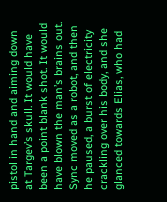pistol in hand and aiming down at Targev’s skull. It would have been a point blank shot. It would have blown the man’s brains out. Sync moved as a robot, and then he paused, a burst of electricity crackling over his body, and she glanced towards Elias, who had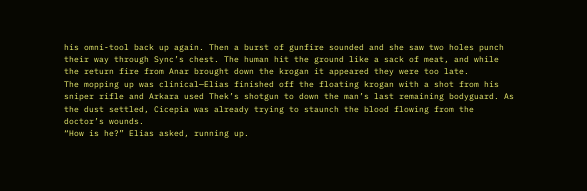his omni-tool back up again. Then a burst of gunfire sounded and she saw two holes punch their way through Sync’s chest. The human hit the ground like a sack of meat, and while the return fire from Anar brought down the krogan it appeared they were too late.
The mopping up was clinical—Elias finished off the floating krogan with a shot from his sniper rifle and Arkara used Thek’s shotgun to down the man’s last remaining bodyguard. As the dust settled, Cicepia was already trying to staunch the blood flowing from the doctor’s wounds.
“How is he?” Elias asked, running up.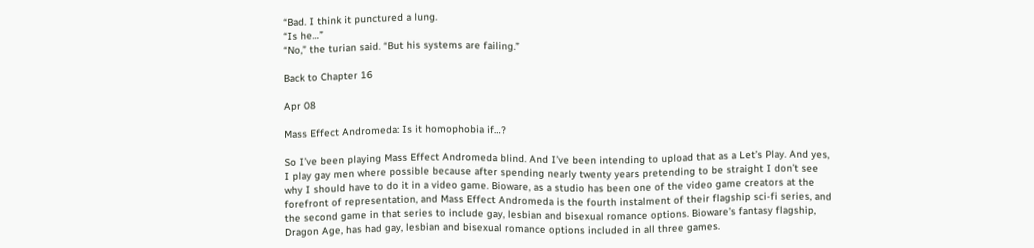“Bad. I think it punctured a lung.
“Is he…”
“No,” the turian said. “But his systems are failing.”

Back to Chapter 16

Apr 08

Mass Effect Andromeda: Is it homophobia if…?

So I’ve been playing Mass Effect Andromeda blind. And I’ve been intending to upload that as a Let’s Play. And yes, I play gay men where possible because after spending nearly twenty years pretending to be straight I don’t see why I should have to do it in a video game. Bioware, as a studio has been one of the video game creators at the forefront of representation, and Mass Effect Andromeda is the fourth instalment of their flagship sci-fi series, and the second game in that series to include gay, lesbian and bisexual romance options. Bioware’s fantasy flagship, Dragon Age, has had gay, lesbian and bisexual romance options included in all three games.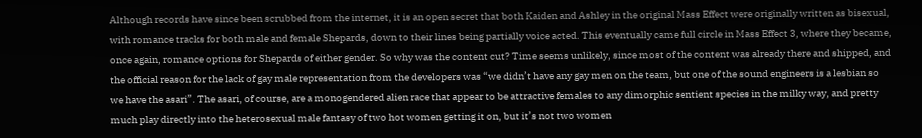Although records have since been scrubbed from the internet, it is an open secret that both Kaiden and Ashley in the original Mass Effect were originally written as bisexual, with romance tracks for both male and female Shepards, down to their lines being partially voice acted. This eventually came full circle in Mass Effect 3, where they became, once again, romance options for Shepards of either gender. So why was the content cut? Time seems unlikely, since most of the content was already there and shipped, and the official reason for the lack of gay male representation from the developers was “we didn’t have any gay men on the team, but one of the sound engineers is a lesbian so we have the asari”. The asari, of course, are a monogendered alien race that appear to be attractive females to any dimorphic sentient species in the milky way, and pretty much play directly into the heterosexual male fantasy of two hot women getting it on, but it’s not two women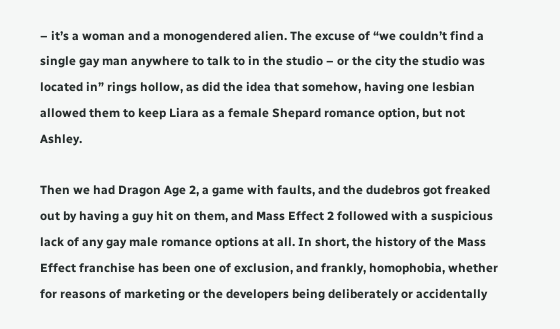– it’s a woman and a monogendered alien. The excuse of “we couldn’t find a single gay man anywhere to talk to in the studio – or the city the studio was located in” rings hollow, as did the idea that somehow, having one lesbian allowed them to keep Liara as a female Shepard romance option, but not Ashley.

Then we had Dragon Age 2, a game with faults, and the dudebros got freaked out by having a guy hit on them, and Mass Effect 2 followed with a suspicious lack of any gay male romance options at all. In short, the history of the Mass Effect franchise has been one of exclusion, and frankly, homophobia, whether for reasons of marketing or the developers being deliberately or accidentally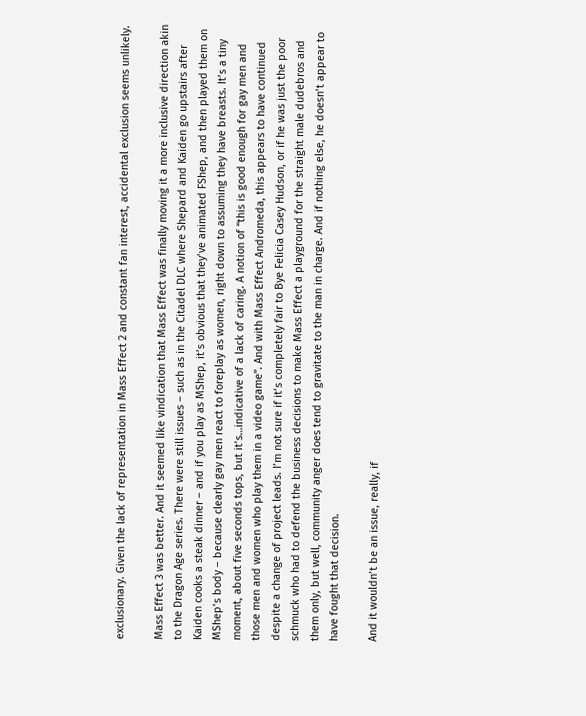exclusionary. Given the lack of representation in Mass Effect 2 and constant fan interest, accidental exclusion seems unlikely.

Mass Effect 3 was better. And it seemed like vindication that Mass Effect was finally moving it a more inclusive direction akin to the Dragon Age series. There were still issues – such as in the Citadel DLC where Shepard and Kaiden go upstairs after Kaiden cooks a steak dinner – and if you play as MShep, it’s obvious that they’ve animated FShep, and then played them on MShep’s body – because clearly gay men react to foreplay as women, right down to assuming they have breasts. It’s a tiny moment, about five seconds tops, but it’s…indicative of a lack of caring. A notion of “this is good enough for gay men and those men and women who play them in a video game”. And with Mass Effect Andromeda, this appears to have continued despite a change of project leads. I’m not sure if it’s completely fair to Bye Felicia Casey Hudson, or if he was just the poor schmuck who had to defend the business decisions to make Mass Effect a playground for the straight male dudebros and them only, but well, community anger does tend to gravitate to the man in charge. And if nothing else, he doesn’t appear to have fought that decision.

And it wouldn’t be an issue, really, if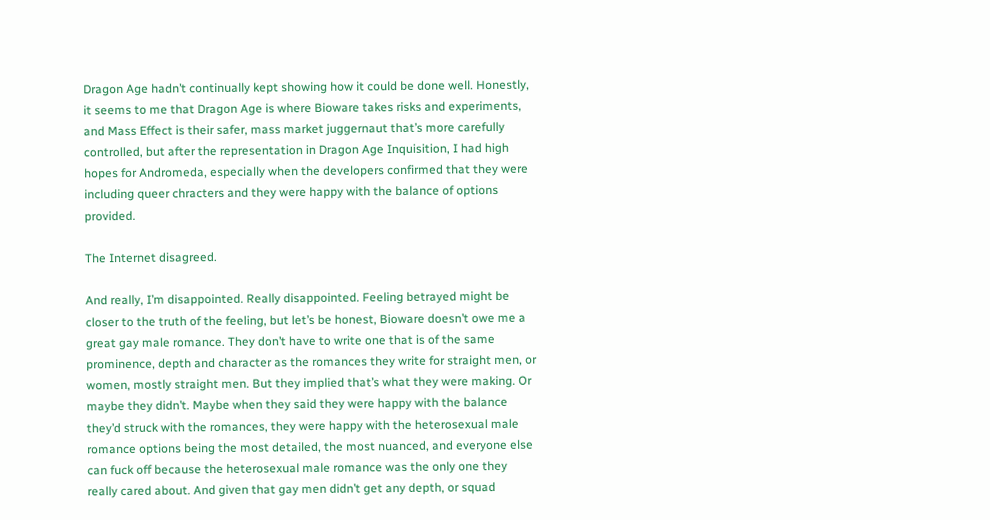Dragon Age hadn’t continually kept showing how it could be done well. Honestly, it seems to me that Dragon Age is where Bioware takes risks and experiments, and Mass Effect is their safer, mass market juggernaut that’s more carefully controlled, but after the representation in Dragon Age Inquisition, I had high hopes for Andromeda, especially when the developers confirmed that they were including queer chracters and they were happy with the balance of options provided.

The Internet disagreed.

And really, I’m disappointed. Really disappointed. Feeling betrayed might be closer to the truth of the feeling, but let’s be honest, Bioware doesn’t owe me a great gay male romance. They don’t have to write one that is of the same prominence, depth and character as the romances they write for straight men, or women, mostly straight men. But they implied that’s what they were making. Or maybe they didn’t. Maybe when they said they were happy with the balance they’d struck with the romances, they were happy with the heterosexual male romance options being the most detailed, the most nuanced, and everyone else can fuck off because the heterosexual male romance was the only one they really cared about. And given that gay men didn’t get any depth, or squad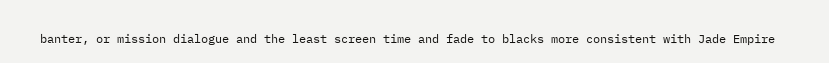banter, or mission dialogue and the least screen time and fade to blacks more consistent with Jade Empire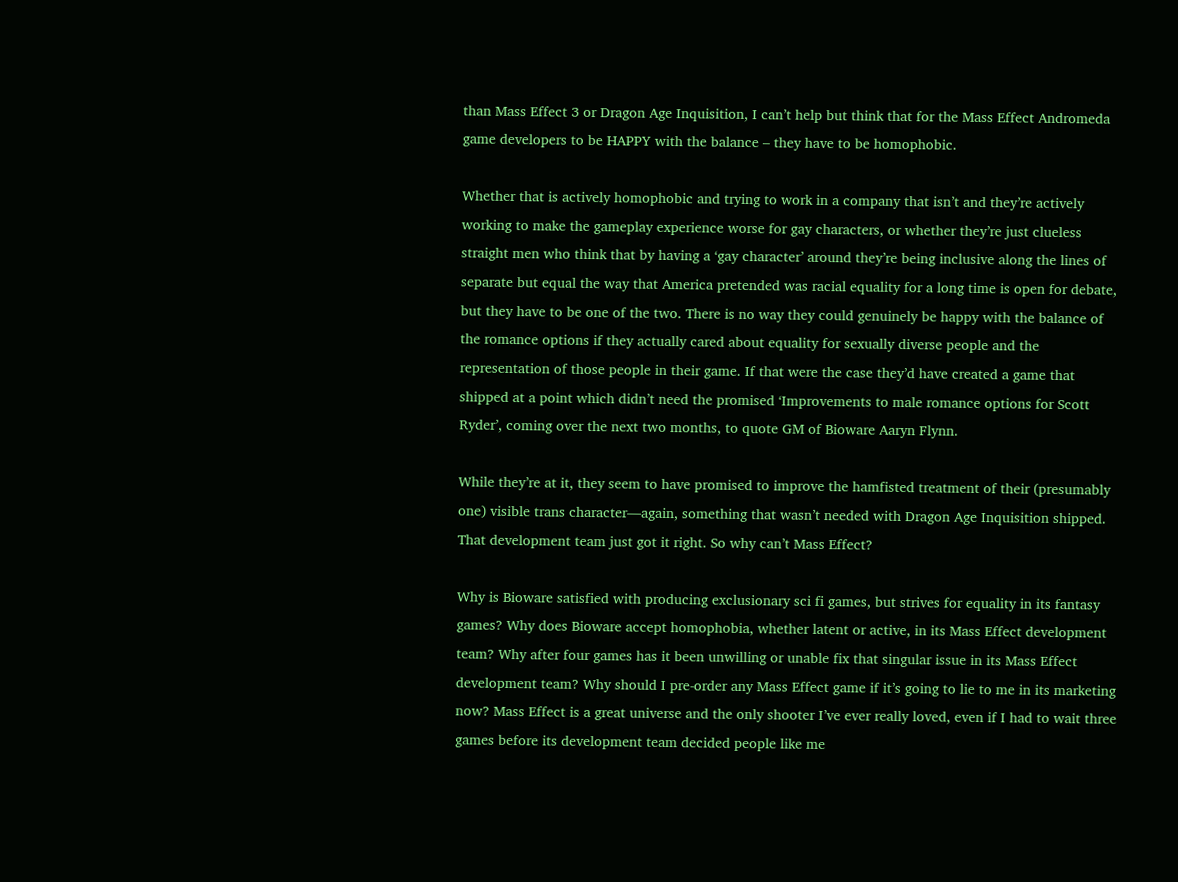than Mass Effect 3 or Dragon Age Inquisition, I can’t help but think that for the Mass Effect Andromeda game developers to be HAPPY with the balance – they have to be homophobic.

Whether that is actively homophobic and trying to work in a company that isn’t and they’re actively working to make the gameplay experience worse for gay characters, or whether they’re just clueless straight men who think that by having a ‘gay character’ around they’re being inclusive along the lines of separate but equal the way that America pretended was racial equality for a long time is open for debate, but they have to be one of the two. There is no way they could genuinely be happy with the balance of the romance options if they actually cared about equality for sexually diverse people and the representation of those people in their game. If that were the case they’d have created a game that shipped at a point which didn’t need the promised ‘Improvements to male romance options for Scott Ryder’, coming over the next two months, to quote GM of Bioware Aaryn Flynn.

While they’re at it, they seem to have promised to improve the hamfisted treatment of their (presumably one) visible trans character—again, something that wasn’t needed with Dragon Age Inquisition shipped. That development team just got it right. So why can’t Mass Effect?

Why is Bioware satisfied with producing exclusionary sci fi games, but strives for equality in its fantasy games? Why does Bioware accept homophobia, whether latent or active, in its Mass Effect development team? Why after four games has it been unwilling or unable fix that singular issue in its Mass Effect development team? Why should I pre-order any Mass Effect game if it’s going to lie to me in its marketing now? Mass Effect is a great universe and the only shooter I’ve ever really loved, even if I had to wait three games before its development team decided people like me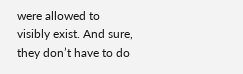were allowed to visibly exist. And sure, they don’t have to do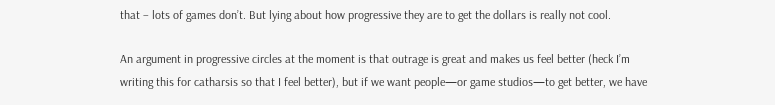that – lots of games don’t. But lying about how progressive they are to get the dollars is really not cool.

An argument in progressive circles at the moment is that outrage is great and makes us feel better (heck I’m writing this for catharsis so that I feel better), but if we want people—or game studios—to get better, we have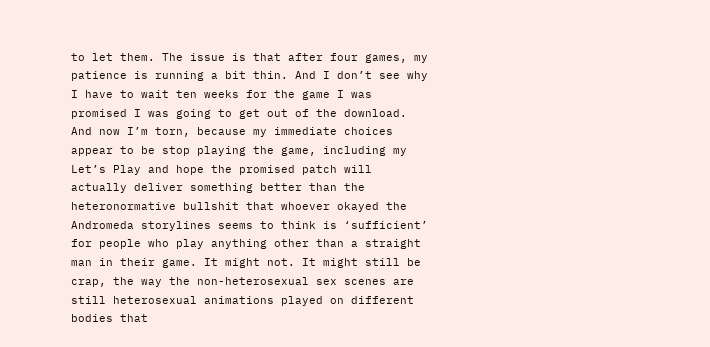to let them. The issue is that after four games, my patience is running a bit thin. And I don’t see why I have to wait ten weeks for the game I was promised I was going to get out of the download. And now I’m torn, because my immediate choices appear to be stop playing the game, including my Let’s Play and hope the promised patch will actually deliver something better than the heteronormative bullshit that whoever okayed the Andromeda storylines seems to think is ‘sufficient’ for people who play anything other than a straight man in their game. It might not. It might still be crap, the way the non-heterosexual sex scenes are still heterosexual animations played on different bodies that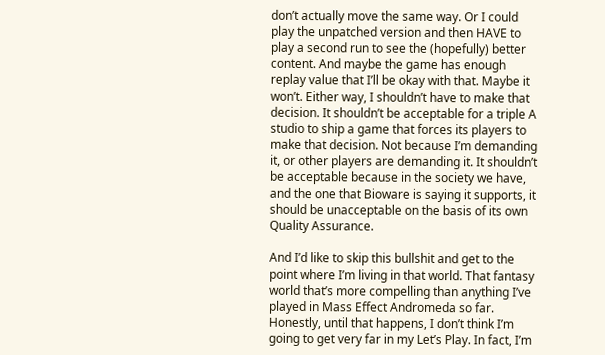don’t actually move the same way. Or I could play the unpatched version and then HAVE to play a second run to see the (hopefully) better content. And maybe the game has enough replay value that I’ll be okay with that. Maybe it won’t. Either way, I shouldn’t have to make that decision. It shouldn’t be acceptable for a triple A studio to ship a game that forces its players to make that decision. Not because I’m demanding it, or other players are demanding it. It shouldn’t be acceptable because in the society we have, and the one that Bioware is saying it supports, it should be unacceptable on the basis of its own Quality Assurance.

And I’d like to skip this bullshit and get to the point where I’m living in that world. That fantasy world that’s more compelling than anything I’ve played in Mass Effect Andromeda so far. Honestly, until that happens, I don’t think I’m going to get very far in my Let’s Play. In fact, I’m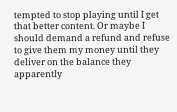tempted to stop playing until I get that better content. Or maybe I should demand a refund and refuse to give them my money until they deliver on the balance they apparently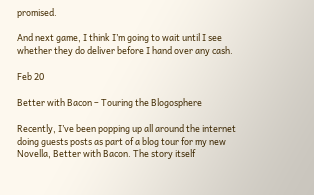promised.

And next game, I think I’m going to wait until I see whether they do deliver before I hand over any cash.

Feb 20

Better with Bacon – Touring the Blogosphere

Recently, I’ve been popping up all around the internet doing guests posts as part of a blog tour for my new Novella, Better with Bacon. The story itself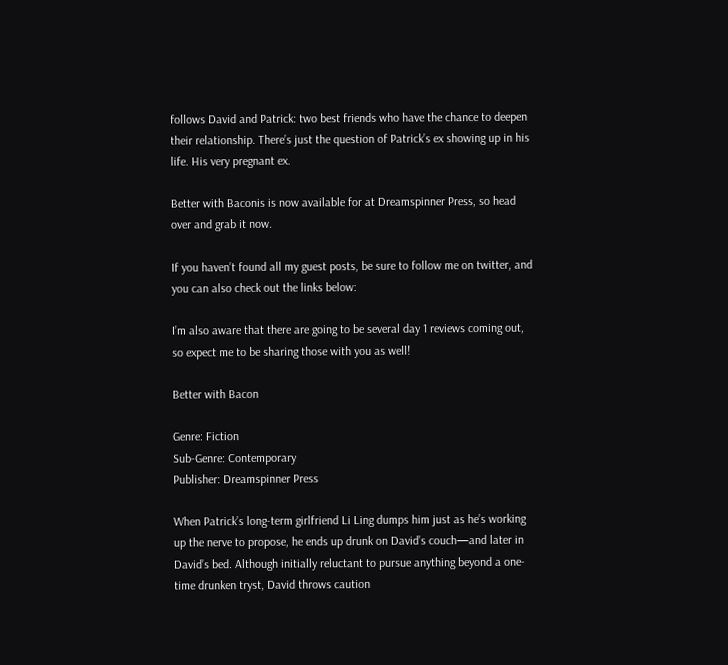follows David and Patrick: two best friends who have the chance to deepen their relationship. There’s just the question of Patrick’s ex showing up in his life. His very pregnant ex.

Better with Baconis is now available for at Dreamspinner Press, so head over and grab it now.

If you haven’t found all my guest posts, be sure to follow me on twitter, and you can also check out the links below:

I’m also aware that there are going to be several day 1 reviews coming out, so expect me to be sharing those with you as well!

Better with Bacon

Genre: Fiction
Sub-Genre: Contemporary
Publisher: Dreamspinner Press

When Patrick’s long-term girlfriend Li Ling dumps him just as he’s working up the nerve to propose, he ends up drunk on David’s couch—and later in David’s bed. Although initially reluctant to pursue anything beyond a one-time drunken tryst, David throws caution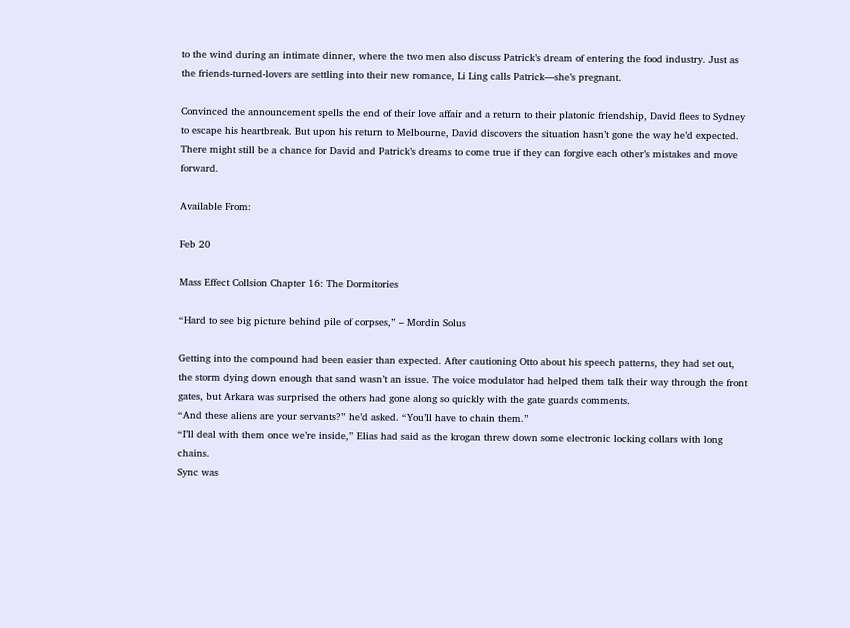to the wind during an intimate dinner, where the two men also discuss Patrick’s dream of entering the food industry. Just as the friends-turned-lovers are settling into their new romance, Li Ling calls Patrick—she’s pregnant.

Convinced the announcement spells the end of their love affair and a return to their platonic friendship, David flees to Sydney to escape his heartbreak. But upon his return to Melbourne, David discovers the situation hasn’t gone the way he’d expected. There might still be a chance for David and Patrick’s dreams to come true if they can forgive each other’s mistakes and move forward.

Available From:

Feb 20

Mass Effect Collsion Chapter 16: The Dormitories

“Hard to see big picture behind pile of corpses,” – Mordin Solus

Getting into the compound had been easier than expected. After cautioning Otto about his speech patterns, they had set out, the storm dying down enough that sand wasn’t an issue. The voice modulator had helped them talk their way through the front gates, but Arkara was surprised the others had gone along so quickly with the gate guards comments.
“And these aliens are your servants?” he’d asked. “You’ll have to chain them.”
“I’ll deal with them once we’re inside,” Elias had said as the krogan threw down some electronic locking collars with long chains.
Sync was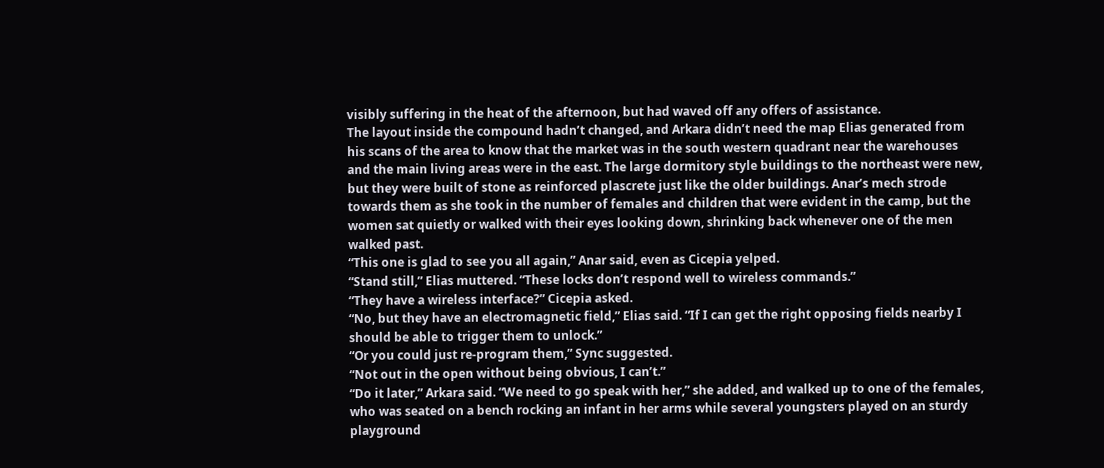visibly suffering in the heat of the afternoon, but had waved off any offers of assistance.
The layout inside the compound hadn’t changed, and Arkara didn’t need the map Elias generated from his scans of the area to know that the market was in the south western quadrant near the warehouses and the main living areas were in the east. The large dormitory style buildings to the northeast were new, but they were built of stone as reinforced plascrete just like the older buildings. Anar’s mech strode towards them as she took in the number of females and children that were evident in the camp, but the women sat quietly or walked with their eyes looking down, shrinking back whenever one of the men walked past.
“This one is glad to see you all again,” Anar said, even as Cicepia yelped.
“Stand still,” Elias muttered. “These locks don’t respond well to wireless commands.”
“They have a wireless interface?” Cicepia asked.
“No, but they have an electromagnetic field,” Elias said. “If I can get the right opposing fields nearby I should be able to trigger them to unlock.”
“Or you could just re-program them,” Sync suggested.
“Not out in the open without being obvious, I can’t.”
“Do it later,” Arkara said. “We need to go speak with her,” she added, and walked up to one of the females, who was seated on a bench rocking an infant in her arms while several youngsters played on an sturdy playground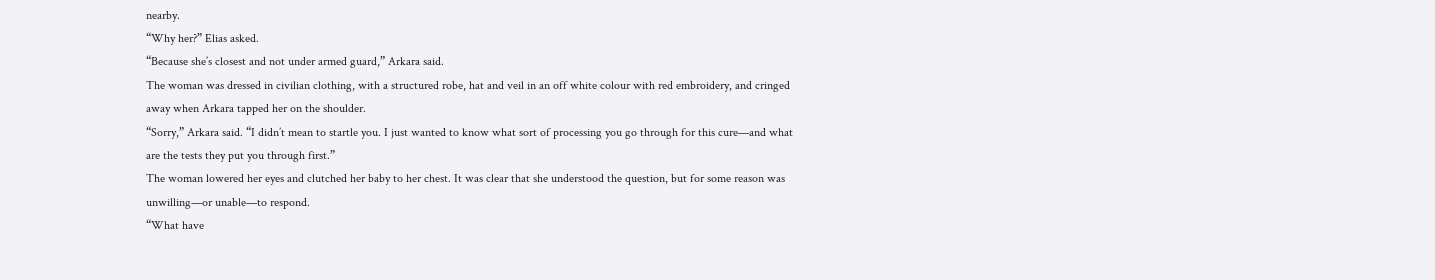nearby.
“Why her?” Elias asked.
“Because she’s closest and not under armed guard,” Arkara said.
The woman was dressed in civilian clothing, with a structured robe, hat and veil in an off white colour with red embroidery, and cringed away when Arkara tapped her on the shoulder.
“Sorry,” Arkara said. “I didn’t mean to startle you. I just wanted to know what sort of processing you go through for this cure—and what are the tests they put you through first.”
The woman lowered her eyes and clutched her baby to her chest. It was clear that she understood the question, but for some reason was unwilling—or unable—to respond.
“What have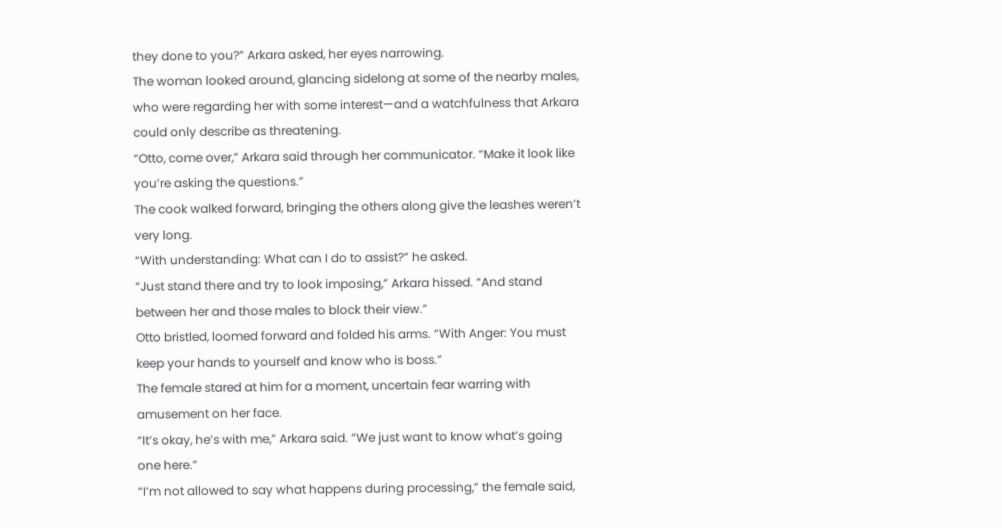they done to you?” Arkara asked, her eyes narrowing.
The woman looked around, glancing sidelong at some of the nearby males, who were regarding her with some interest—and a watchfulness that Arkara could only describe as threatening.
“Otto, come over,” Arkara said through her communicator. “Make it look like you’re asking the questions.”
The cook walked forward, bringing the others along give the leashes weren’t very long.
“With understanding: What can I do to assist?” he asked.
“Just stand there and try to look imposing,” Arkara hissed. “And stand between her and those males to block their view.”
Otto bristled, loomed forward and folded his arms. “With Anger: You must keep your hands to yourself and know who is boss.”
The female stared at him for a moment, uncertain fear warring with amusement on her face.
“It’s okay, he’s with me,” Arkara said. “We just want to know what’s going one here.”
“I’m not allowed to say what happens during processing,” the female said,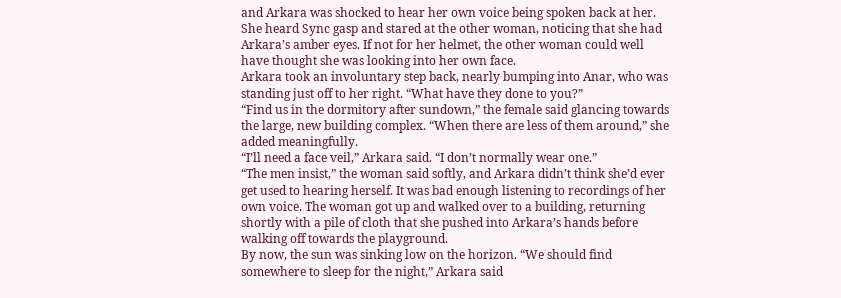and Arkara was shocked to hear her own voice being spoken back at her. She heard Sync gasp and stared at the other woman, noticing that she had Arkara’s amber eyes. If not for her helmet, the other woman could well have thought she was looking into her own face.
Arkara took an involuntary step back, nearly bumping into Anar, who was standing just off to her right. “What have they done to you?”
“Find us in the dormitory after sundown,” the female said glancing towards the large, new building complex. “When there are less of them around,” she added meaningfully.
“I’ll need a face veil,” Arkara said. “I don’t normally wear one.”
“The men insist,” the woman said softly, and Arkara didn’t think she’d ever get used to hearing herself. It was bad enough listening to recordings of her own voice. The woman got up and walked over to a building, returning shortly with a pile of cloth that she pushed into Arkara’s hands before walking off towards the playground.
By now, the sun was sinking low on the horizon. “We should find somewhere to sleep for the night,” Arkara said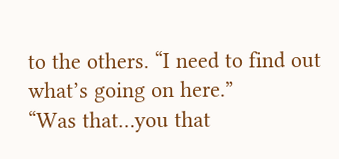to the others. “I need to find out what’s going on here.”
“Was that…you that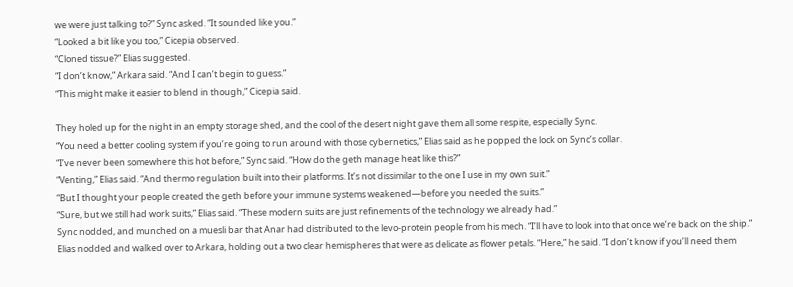we were just talking to?” Sync asked. “It sounded like you.”
“Looked a bit like you too,” Cicepia observed.
“Cloned tissue?” Elias suggested.
“I don’t know,” Arkara said. “And I can’t begin to guess.”
“This might make it easier to blend in though,” Cicepia said.

They holed up for the night in an empty storage shed, and the cool of the desert night gave them all some respite, especially Sync.
“You need a better cooling system if you’re going to run around with those cybernetics,” Elias said as he popped the lock on Sync’s collar.
“I’ve never been somewhere this hot before,” Sync said. “How do the geth manage heat like this?”
“Venting,” Elias said. “And thermo regulation built into their platforms. It’s not dissimilar to the one I use in my own suit.”
“But I thought your people created the geth before your immune systems weakened—before you needed the suits.”
“Sure, but we still had work suits,” Elias said. “These modern suits are just refinements of the technology we already had.”
Sync nodded, and munched on a muesli bar that Anar had distributed to the levo-protein people from his mech. “I’ll have to look into that once we’re back on the ship.”
Elias nodded and walked over to Arkara, holding out a two clear hemispheres that were as delicate as flower petals. “Here,” he said. “I don’t know if you’ll need them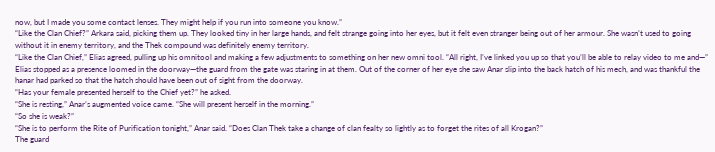now, but I made you some contact lenses. They might help if you run into someone you know.”
“Like the Clan Chief?” Arkara said, picking them up. They looked tiny in her large hands, and felt strange going into her eyes, but it felt even stranger being out of her armour. She wasn’t used to going without it in enemy territory, and the Thek compound was definitely enemy territory.
“Like the Clan Chief,” Elias agreed, pulling up his omnitool and making a few adjustments to something on her new omni tool. “All right, I’ve linked you up so that you’ll be able to relay video to me and—” Elias stopped as a presence loomed in the doorway—the guard from the gate was staring in at them. Out of the corner of her eye she saw Anar slip into the back hatch of his mech, and was thankful the hanar had parked so that the hatch should have been out of sight from the doorway.
“Has your female presented herself to the Chief yet?” he asked.
“She is resting,” Anar’s augmented voice came. “She will present herself in the morning.”
“So she is weak?”
“She is to perform the Rite of Purification tonight,” Anar said. “Does Clan Thek take a change of clan fealty so lightly as to forget the rites of all Krogan?”
The guard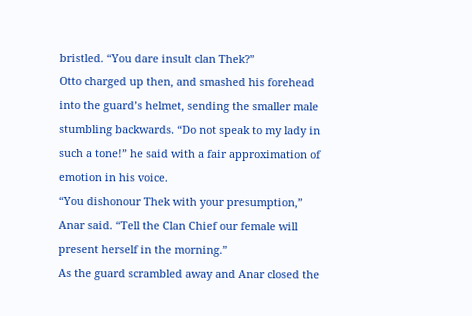bristled. “You dare insult clan Thek?”
Otto charged up then, and smashed his forehead into the guard’s helmet, sending the smaller male stumbling backwards. “Do not speak to my lady in such a tone!” he said with a fair approximation of emotion in his voice.
“You dishonour Thek with your presumption,” Anar said. “Tell the Clan Chief our female will present herself in the morning.”
As the guard scrambled away and Anar closed the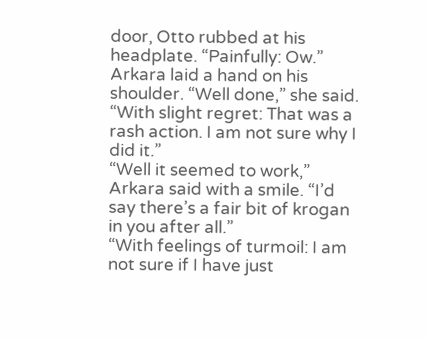door, Otto rubbed at his headplate. “Painfully: Ow.”
Arkara laid a hand on his shoulder. “Well done,” she said.
“With slight regret: That was a rash action. I am not sure why I did it.”
“Well it seemed to work,” Arkara said with a smile. “I’d say there’s a fair bit of krogan in you after all.”
“With feelings of turmoil: I am not sure if I have just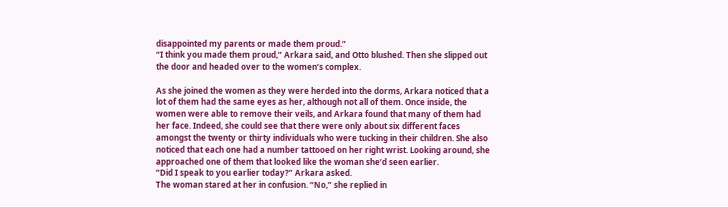disappointed my parents or made them proud.”
“I think you made them proud,” Arkara said, and Otto blushed. Then she slipped out the door and headed over to the women’s complex.

As she joined the women as they were herded into the dorms, Arkara noticed that a lot of them had the same eyes as her, although not all of them. Once inside, the women were able to remove their veils, and Arkara found that many of them had her face. Indeed, she could see that there were only about six different faces amongst the twenty or thirty individuals who were tucking in their children. She also noticed that each one had a number tattooed on her right wrist. Looking around, she approached one of them that looked like the woman she’d seen earlier.
“Did I speak to you earlier today?” Arkara asked.
The woman stared at her in confusion. “No,” she replied in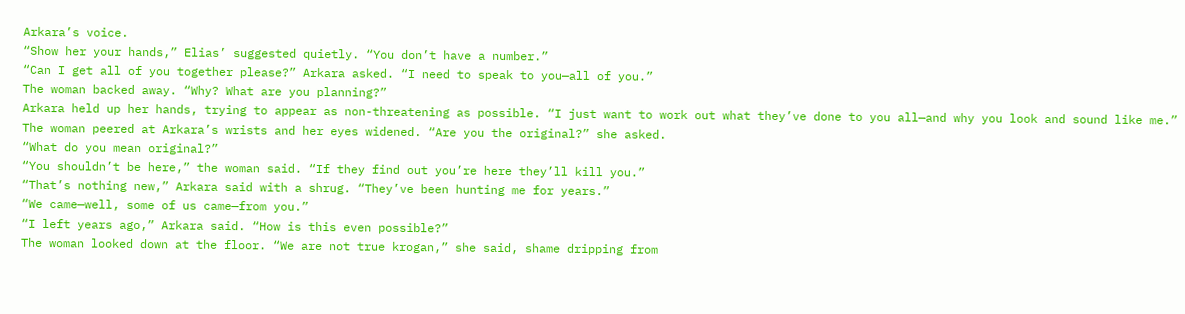Arkara’s voice.
“Show her your hands,” Elias’ suggested quietly. “You don’t have a number.”
“Can I get all of you together please?” Arkara asked. “I need to speak to you—all of you.”
The woman backed away. “Why? What are you planning?”
Arkara held up her hands, trying to appear as non-threatening as possible. “I just want to work out what they’ve done to you all—and why you look and sound like me.”
The woman peered at Arkara’s wrists and her eyes widened. “Are you the original?” she asked.
“What do you mean original?”
“You shouldn’t be here,” the woman said. “If they find out you’re here they’ll kill you.”
“That’s nothing new,” Arkara said with a shrug. “They’ve been hunting me for years.”
“We came—well, some of us came—from you.”
“I left years ago,” Arkara said. “How is this even possible?”
The woman looked down at the floor. “We are not true krogan,” she said, shame dripping from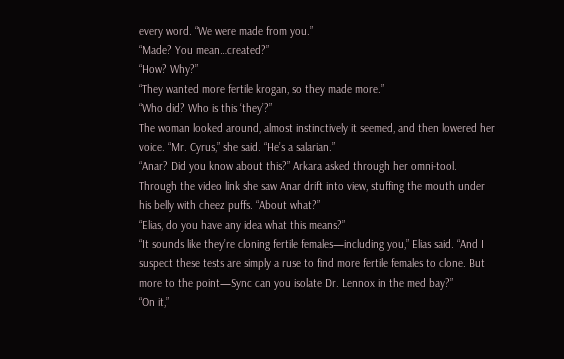every word. “We were made from you.”
“Made? You mean…created?”
“How? Why?”
“They wanted more fertile krogan, so they made more.”
“Who did? Who is this ‘they’?”
The woman looked around, almost instinctively it seemed, and then lowered her voice. “Mr. Cyrus,” she said. “He’s a salarian.”
“Anar? Did you know about this?” Arkara asked through her omni-tool.
Through the video link she saw Anar drift into view, stuffing the mouth under his belly with cheez puffs. “About what?”
“Elias, do you have any idea what this means?”
“It sounds like they’re cloning fertile females—including you,” Elias said. “And I suspect these tests are simply a ruse to find more fertile females to clone. But more to the point—Sync can you isolate Dr. Lennox in the med bay?”
“On it,”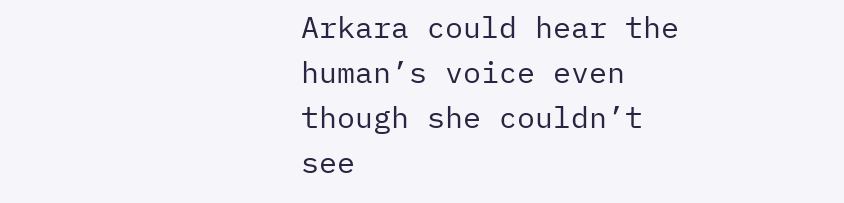Arkara could hear the human’s voice even though she couldn’t see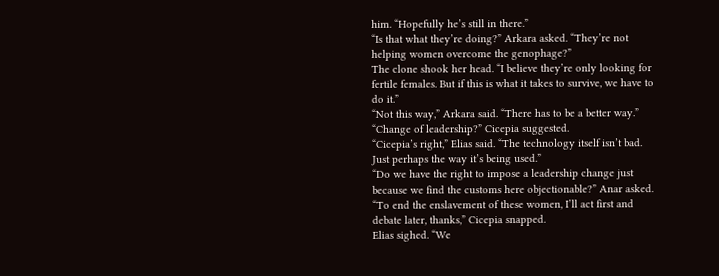him. “Hopefully he’s still in there.”
“Is that what they’re doing?” Arkara asked. “They’re not helping women overcome the genophage?”
The clone shook her head. “I believe they’re only looking for fertile females. But if this is what it takes to survive, we have to do it.”
“Not this way,” Arkara said. “There has to be a better way.”
“Change of leadership?” Cicepia suggested.
“Cicepia’s right,” Elias said. “The technology itself isn’t bad. Just perhaps the way it’s being used.”
“Do we have the right to impose a leadership change just because we find the customs here objectionable?” Anar asked.
“To end the enslavement of these women, I’ll act first and debate later, thanks,” Cicepia snapped.
Elias sighed. “We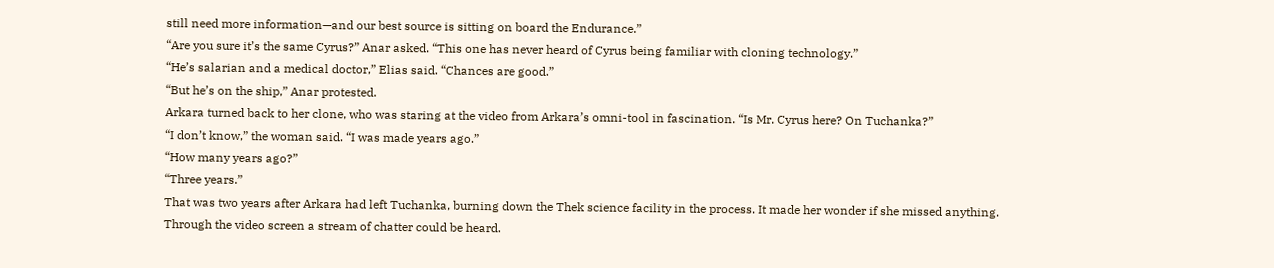still need more information—and our best source is sitting on board the Endurance.”
“Are you sure it’s the same Cyrus?” Anar asked. “This one has never heard of Cyrus being familiar with cloning technology.”
“He’s salarian and a medical doctor,” Elias said. “Chances are good.”
“But he’s on the ship,” Anar protested.
Arkara turned back to her clone, who was staring at the video from Arkara’s omni-tool in fascination. “Is Mr. Cyrus here? On Tuchanka?”
“I don’t know,” the woman said. “I was made years ago.”
“How many years ago?”
“Three years.”
That was two years after Arkara had left Tuchanka, burning down the Thek science facility in the process. It made her wonder if she missed anything. Through the video screen a stream of chatter could be heard.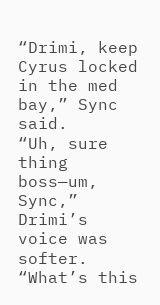“Drimi, keep Cyrus locked in the med bay,” Sync said.
“Uh, sure thing boss—um, Sync,” Drimi’s voice was softer. “What’s this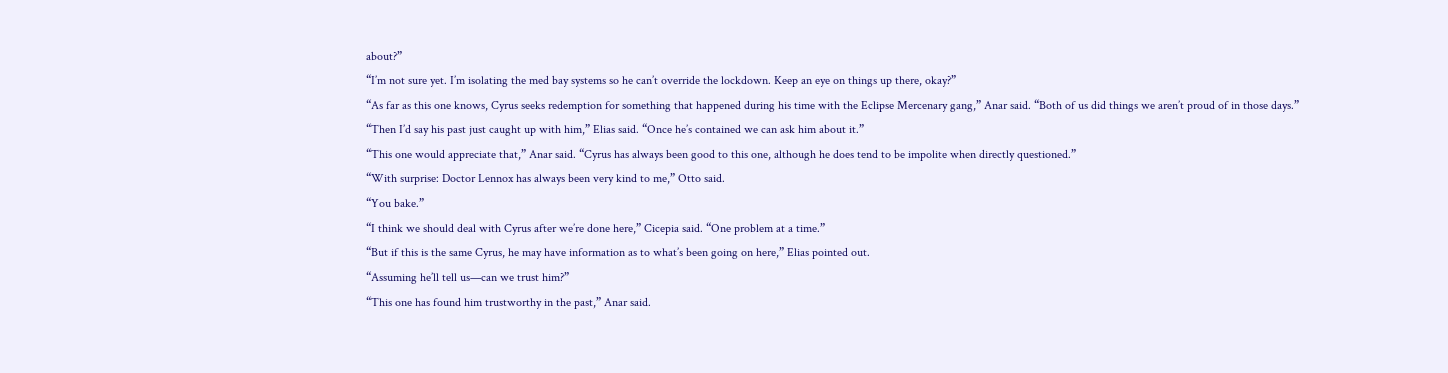about?”
“I’m not sure yet. I’m isolating the med bay systems so he can’t override the lockdown. Keep an eye on things up there, okay?”
“As far as this one knows, Cyrus seeks redemption for something that happened during his time with the Eclipse Mercenary gang,” Anar said. “Both of us did things we aren’t proud of in those days.”
“Then I’d say his past just caught up with him,” Elias said. “Once he’s contained we can ask him about it.”
“This one would appreciate that,” Anar said. “Cyrus has always been good to this one, although he does tend to be impolite when directly questioned.”
“With surprise: Doctor Lennox has always been very kind to me,” Otto said.
“You bake.”
“I think we should deal with Cyrus after we’re done here,” Cicepia said. “One problem at a time.”
“But if this is the same Cyrus, he may have information as to what’s been going on here,” Elias pointed out.
“Assuming he’ll tell us—can we trust him?”
“This one has found him trustworthy in the past,” Anar said.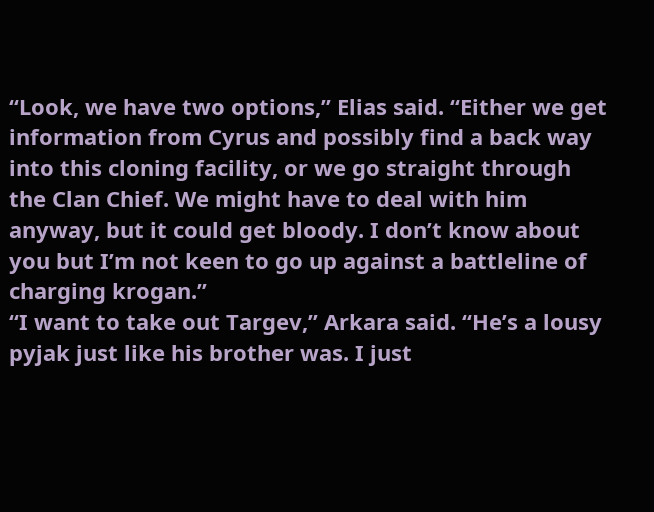“Look, we have two options,” Elias said. “Either we get information from Cyrus and possibly find a back way into this cloning facility, or we go straight through the Clan Chief. We might have to deal with him anyway, but it could get bloody. I don’t know about you but I’m not keen to go up against a battleline of charging krogan.”
“I want to take out Targev,” Arkara said. “He’s a lousy pyjak just like his brother was. I just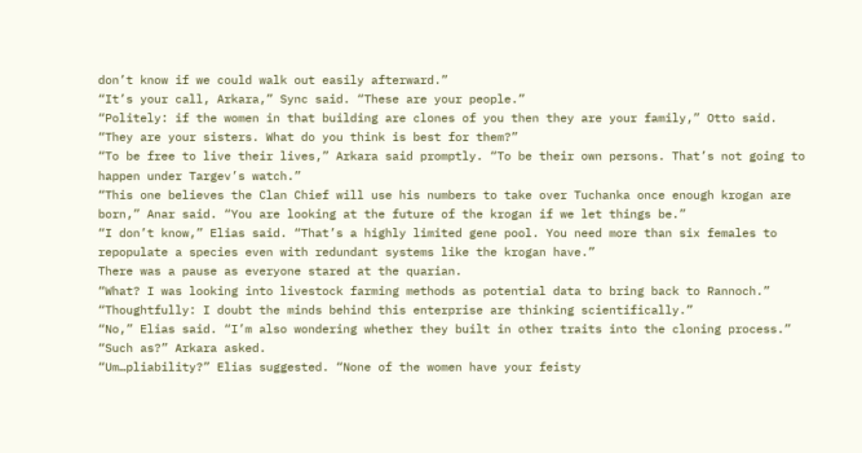don’t know if we could walk out easily afterward.”
“It’s your call, Arkara,” Sync said. “These are your people.”
“Politely: if the women in that building are clones of you then they are your family,” Otto said. “They are your sisters. What do you think is best for them?”
“To be free to live their lives,” Arkara said promptly. “To be their own persons. That’s not going to happen under Targev’s watch.”
“This one believes the Clan Chief will use his numbers to take over Tuchanka once enough krogan are born,” Anar said. “You are looking at the future of the krogan if we let things be.”
“I don’t know,” Elias said. “That’s a highly limited gene pool. You need more than six females to repopulate a species even with redundant systems like the krogan have.”
There was a pause as everyone stared at the quarian.
“What? I was looking into livestock farming methods as potential data to bring back to Rannoch.”
“Thoughtfully: I doubt the minds behind this enterprise are thinking scientifically.”
“No,” Elias said. “I’m also wondering whether they built in other traits into the cloning process.”
“Such as?” Arkara asked.
“Um…pliability?” Elias suggested. “None of the women have your feisty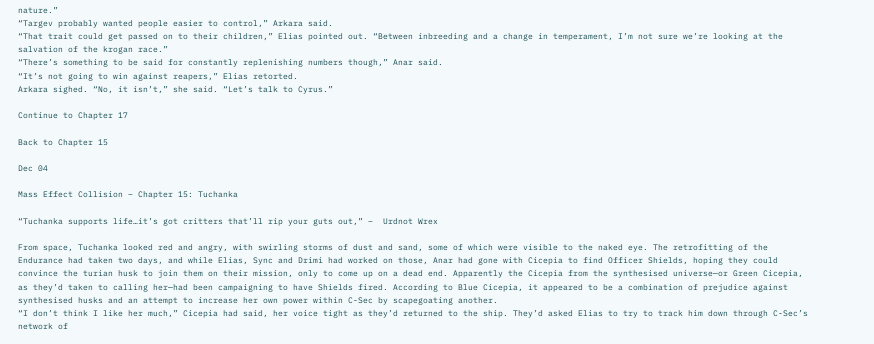nature.”
“Targev probably wanted people easier to control,” Arkara said.
“That trait could get passed on to their children,” Elias pointed out. “Between inbreeding and a change in temperament, I’m not sure we’re looking at the salvation of the krogan race.”
“There’s something to be said for constantly replenishing numbers though,” Anar said.
“It’s not going to win against reapers,” Elias retorted.
Arkara sighed. “No, it isn’t,” she said. “Let’s talk to Cyrus.”

Continue to Chapter 17

Back to Chapter 15

Dec 04

Mass Effect Collision – Chapter 15: Tuchanka

“Tuchanka supports life…it’s got critters that’ll rip your guts out,” –  Urdnot Wrex

From space, Tuchanka looked red and angry, with swirling storms of dust and sand, some of which were visible to the naked eye. The retrofitting of the Endurance had taken two days, and while Elias, Sync and Drimi had worked on those, Anar had gone with Cicepia to find Officer Shields, hoping they could convince the turian husk to join them on their mission, only to come up on a dead end. Apparently the Cicepia from the synthesised universe—or Green Cicepia, as they’d taken to calling her—had been campaigning to have Shields fired. According to Blue Cicepia, it appeared to be a combination of prejudice against synthesised husks and an attempt to increase her own power within C-Sec by scapegoating another.
“I don’t think I like her much,” Cicepia had said, her voice tight as they’d returned to the ship. They’d asked Elias to try to track him down through C-Sec’s network of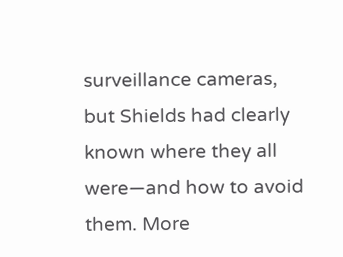surveillance cameras, but Shields had clearly known where they all were—and how to avoid them. More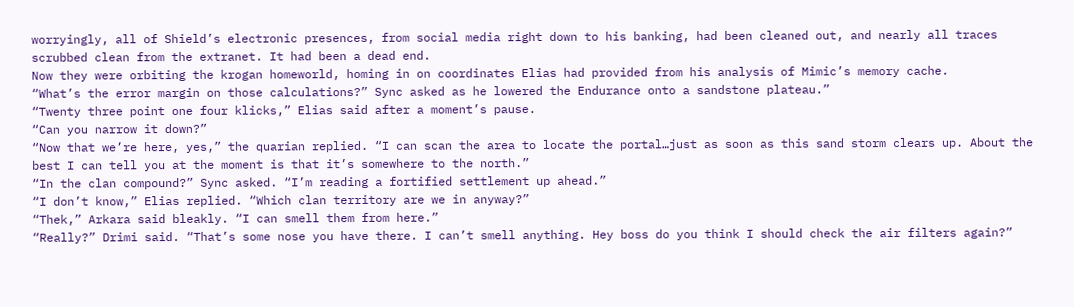worryingly, all of Shield’s electronic presences, from social media right down to his banking, had been cleaned out, and nearly all traces scrubbed clean from the extranet. It had been a dead end.
Now they were orbiting the krogan homeworld, homing in on coordinates Elias had provided from his analysis of Mimic’s memory cache.
“What’s the error margin on those calculations?” Sync asked as he lowered the Endurance onto a sandstone plateau.”
“Twenty three point one four klicks,” Elias said after a moment’s pause.
“Can you narrow it down?”
“Now that we’re here, yes,” the quarian replied. “I can scan the area to locate the portal…just as soon as this sand storm clears up. About the best I can tell you at the moment is that it’s somewhere to the north.”
“In the clan compound?” Sync asked. “I’m reading a fortified settlement up ahead.”
“I don’t know,” Elias replied. “Which clan territory are we in anyway?”
“Thek,” Arkara said bleakly. “I can smell them from here.”
“Really?” Drimi said. “That’s some nose you have there. I can’t smell anything. Hey boss do you think I should check the air filters again?”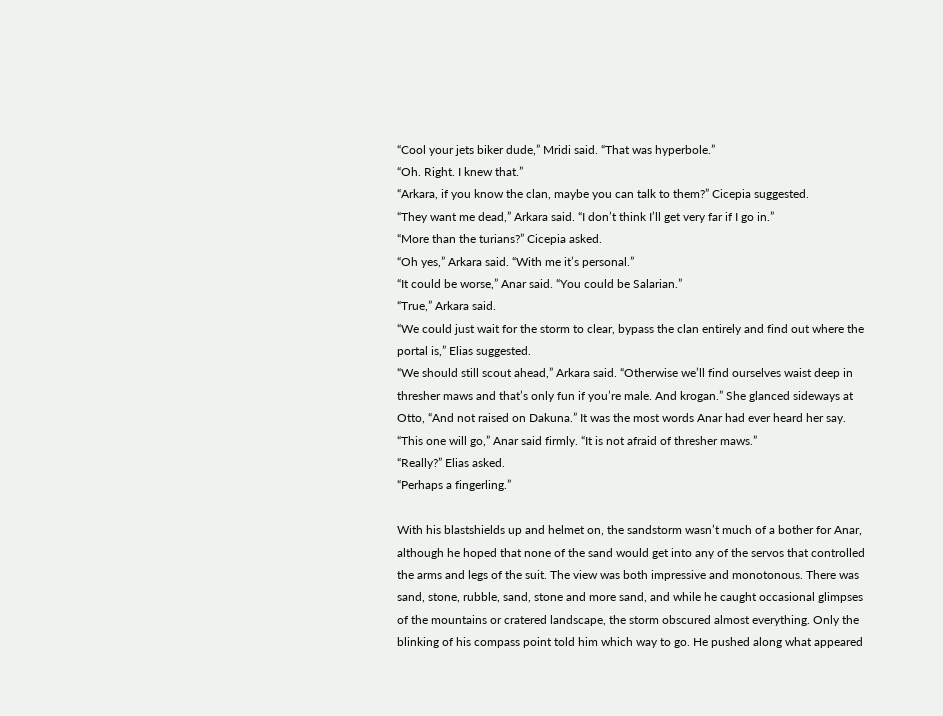“Cool your jets biker dude,” Mridi said. “That was hyperbole.”
“Oh. Right. I knew that.”
“Arkara, if you know the clan, maybe you can talk to them?” Cicepia suggested.
“They want me dead,” Arkara said. “I don’t think I’ll get very far if I go in.”
“More than the turians?” Cicepia asked.
“Oh yes,” Arkara said. “With me it’s personal.”
“It could be worse,” Anar said. “You could be Salarian.”
“True,” Arkara said.
“We could just wait for the storm to clear, bypass the clan entirely and find out where the portal is,” Elias suggested.
“We should still scout ahead,” Arkara said. “Otherwise we’ll find ourselves waist deep in thresher maws and that’s only fun if you’re male. And krogan.” She glanced sideways at Otto, “And not raised on Dakuna.” It was the most words Anar had ever heard her say.
“This one will go,” Anar said firmly. “It is not afraid of thresher maws.”
“Really?” Elias asked.
“Perhaps a fingerling.”

With his blastshields up and helmet on, the sandstorm wasn’t much of a bother for Anar, although he hoped that none of the sand would get into any of the servos that controlled the arms and legs of the suit. The view was both impressive and monotonous. There was sand, stone, rubble, sand, stone and more sand, and while he caught occasional glimpses of the mountains or cratered landscape, the storm obscured almost everything. Only the blinking of his compass point told him which way to go. He pushed along what appeared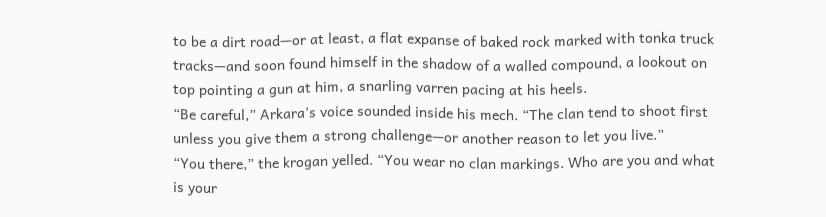to be a dirt road—or at least, a flat expanse of baked rock marked with tonka truck tracks—and soon found himself in the shadow of a walled compound, a lookout on top pointing a gun at him, a snarling varren pacing at his heels.
“Be careful,” Arkara’s voice sounded inside his mech. “The clan tend to shoot first unless you give them a strong challenge—or another reason to let you live.”
“You there,” the krogan yelled. “You wear no clan markings. Who are you and what is your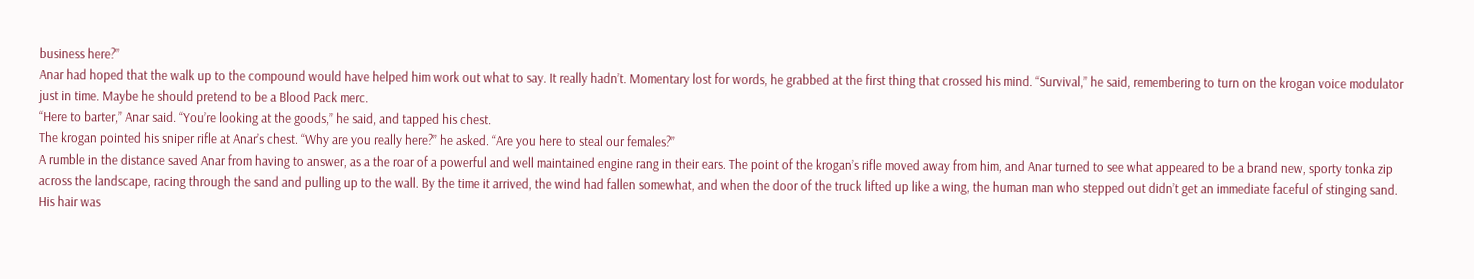business here?”
Anar had hoped that the walk up to the compound would have helped him work out what to say. It really hadn’t. Momentary lost for words, he grabbed at the first thing that crossed his mind. “Survival,” he said, remembering to turn on the krogan voice modulator just in time. Maybe he should pretend to be a Blood Pack merc.
“Here to barter,” Anar said. “You’re looking at the goods,” he said, and tapped his chest.
The krogan pointed his sniper rifle at Anar’s chest. “Why are you really here?” he asked. “Are you here to steal our females?”
A rumble in the distance saved Anar from having to answer, as a the roar of a powerful and well maintained engine rang in their ears. The point of the krogan’s rifle moved away from him, and Anar turned to see what appeared to be a brand new, sporty tonka zip across the landscape, racing through the sand and pulling up to the wall. By the time it arrived, the wind had fallen somewhat, and when the door of the truck lifted up like a wing, the human man who stepped out didn’t get an immediate faceful of stinging sand.
His hair was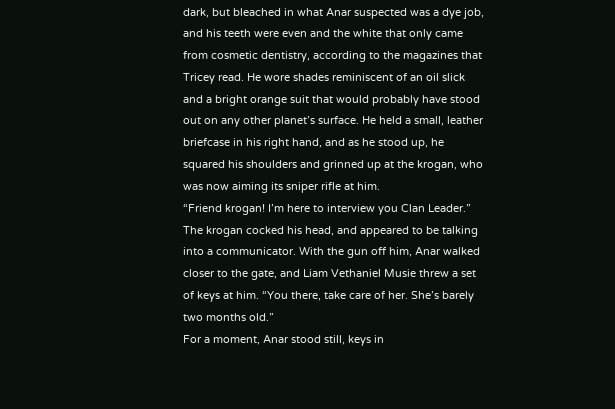dark, but bleached in what Anar suspected was a dye job, and his teeth were even and the white that only came from cosmetic dentistry, according to the magazines that Tricey read. He wore shades reminiscent of an oil slick and a bright orange suit that would probably have stood out on any other planet’s surface. He held a small, leather briefcase in his right hand, and as he stood up, he squared his shoulders and grinned up at the krogan, who was now aiming its sniper rifle at him.
“Friend krogan! I’m here to interview you Clan Leader.”
The krogan cocked his head, and appeared to be talking into a communicator. With the gun off him, Anar walked closer to the gate, and Liam Vethaniel Musie threw a set of keys at him. “You there, take care of her. She’s barely two months old.”
For a moment, Anar stood still, keys in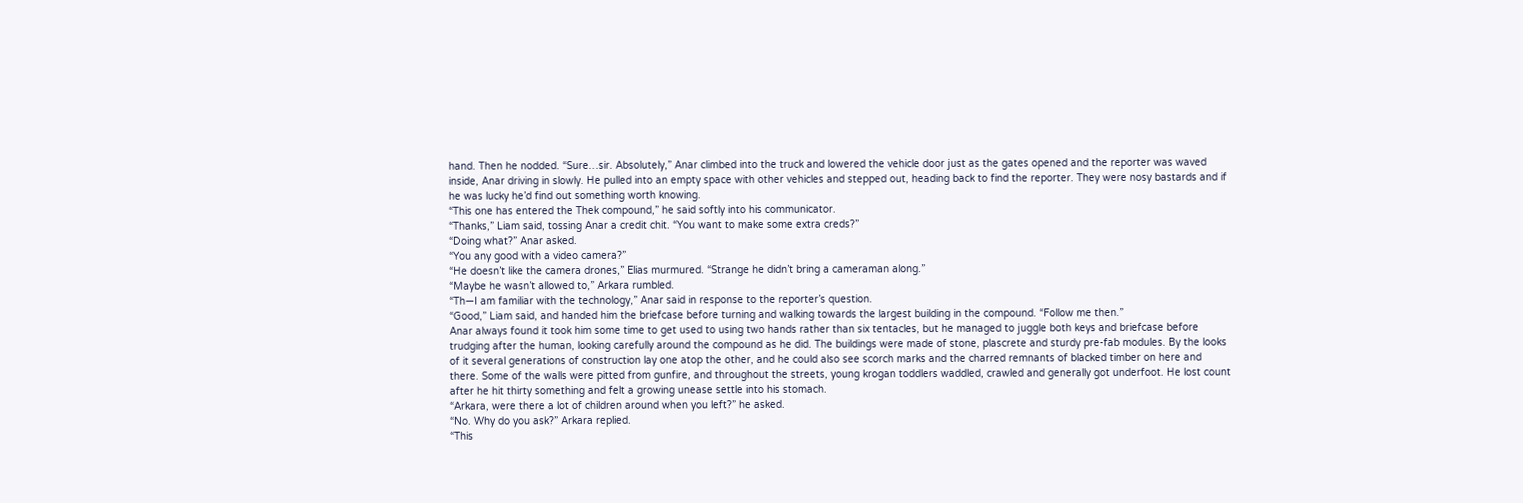hand. Then he nodded. “Sure…sir. Absolutely,” Anar climbed into the truck and lowered the vehicle door just as the gates opened and the reporter was waved inside, Anar driving in slowly. He pulled into an empty space with other vehicles and stepped out, heading back to find the reporter. They were nosy bastards and if he was lucky he’d find out something worth knowing.
“This one has entered the Thek compound,” he said softly into his communicator.
“Thanks,” Liam said, tossing Anar a credit chit. “You want to make some extra creds?”
“Doing what?” Anar asked.
“You any good with a video camera?”
“He doesn’t like the camera drones,” Elias murmured. “Strange he didn’t bring a cameraman along.”
“Maybe he wasn’t allowed to,” Arkara rumbled.
“Th—I am familiar with the technology,” Anar said in response to the reporter’s question.
“Good,” Liam said, and handed him the briefcase before turning and walking towards the largest building in the compound. “Follow me then.”
Anar always found it took him some time to get used to using two hands rather than six tentacles, but he managed to juggle both keys and briefcase before trudging after the human, looking carefully around the compound as he did. The buildings were made of stone, plascrete and sturdy pre-fab modules. By the looks of it several generations of construction lay one atop the other, and he could also see scorch marks and the charred remnants of blacked timber on here and there. Some of the walls were pitted from gunfire, and throughout the streets, young krogan toddlers waddled, crawled and generally got underfoot. He lost count after he hit thirty something and felt a growing unease settle into his stomach.
“Arkara, were there a lot of children around when you left?” he asked.
“No. Why do you ask?” Arkara replied.
“This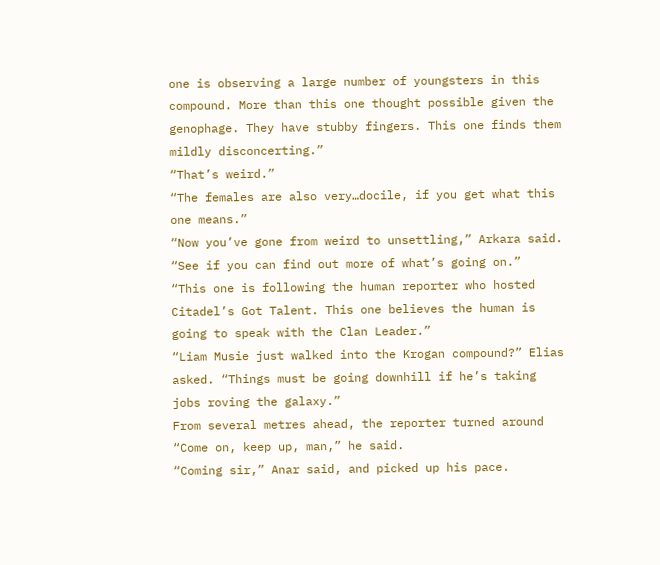one is observing a large number of youngsters in this compound. More than this one thought possible given the genophage. They have stubby fingers. This one finds them mildly disconcerting.”
“That’s weird.”
“The females are also very…docile, if you get what this one means.”
“Now you’ve gone from weird to unsettling,” Arkara said. “See if you can find out more of what’s going on.”
“This one is following the human reporter who hosted Citadel’s Got Talent. This one believes the human is going to speak with the Clan Leader.”
“Liam Musie just walked into the Krogan compound?” Elias asked. “Things must be going downhill if he’s taking jobs roving the galaxy.”
From several metres ahead, the reporter turned around “Come on, keep up, man,” he said.
“Coming sir,” Anar said, and picked up his pace.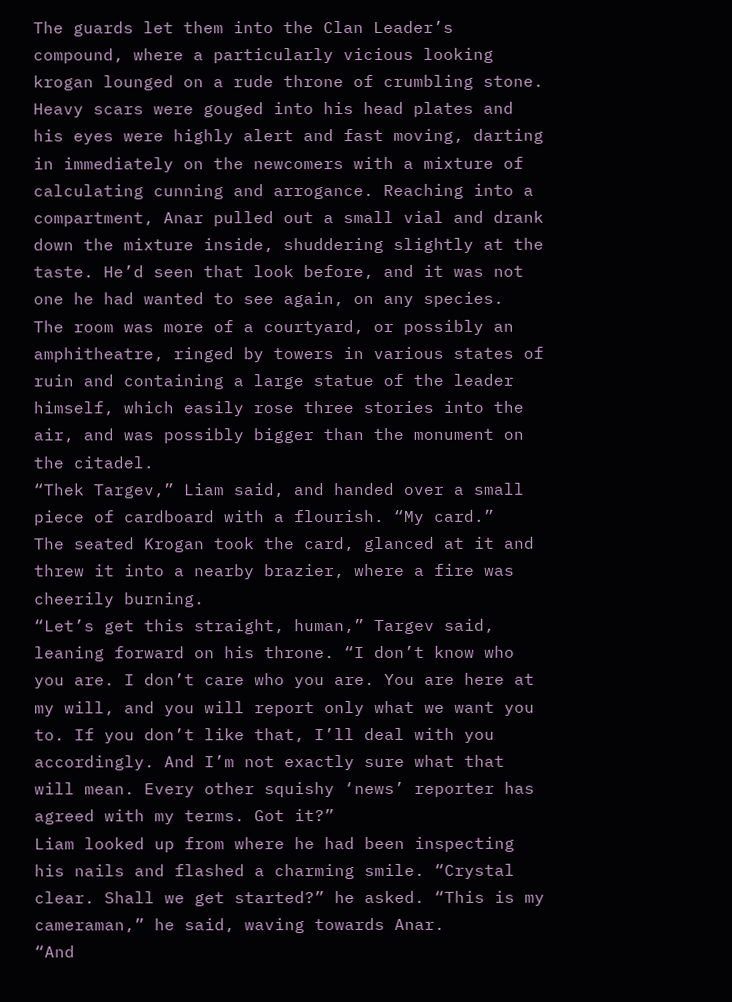The guards let them into the Clan Leader’s compound, where a particularly vicious looking krogan lounged on a rude throne of crumbling stone. Heavy scars were gouged into his head plates and his eyes were highly alert and fast moving, darting in immediately on the newcomers with a mixture of calculating cunning and arrogance. Reaching into a compartment, Anar pulled out a small vial and drank down the mixture inside, shuddering slightly at the taste. He’d seen that look before, and it was not one he had wanted to see again, on any species.
The room was more of a courtyard, or possibly an amphitheatre, ringed by towers in various states of ruin and containing a large statue of the leader himself, which easily rose three stories into the air, and was possibly bigger than the monument on the citadel.
“Thek Targev,” Liam said, and handed over a small piece of cardboard with a flourish. “My card.”
The seated Krogan took the card, glanced at it and threw it into a nearby brazier, where a fire was cheerily burning.
“Let’s get this straight, human,” Targev said, leaning forward on his throne. “I don’t know who you are. I don’t care who you are. You are here at my will, and you will report only what we want you to. If you don’t like that, I’ll deal with you accordingly. And I’m not exactly sure what that will mean. Every other squishy ‘news’ reporter has agreed with my terms. Got it?”
Liam looked up from where he had been inspecting his nails and flashed a charming smile. “Crystal clear. Shall we get started?” he asked. “This is my cameraman,” he said, waving towards Anar.
“And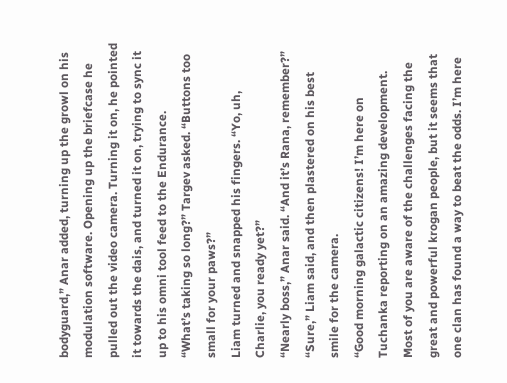bodyguard,” Anar added, turning up the growl on his modulation software. Opening up the briefcase he pulled out the video camera. Turning it on, he pointed it towards the dais, and turned it on, trying to sync it up to his omni tool feed to the Endurance.
“What’s taking so long?” Targev asked. “Buttons too small for your paws?”
Liam turned and snapped his fingers. “Yo, uh, Charlie, you ready yet?”
“Nearly boss,” Anar said. “And it’s Rana, remember?”
“Sure,” Liam said, and then plastered on his best smile for the camera.
“Good morning galactic citizens! I’m here on Tuchanka reporting on an amazing development. Most of you are aware of the challenges facing the great and powerful krogan people, but it seems that one clan has found a way to beat the odds. I’m here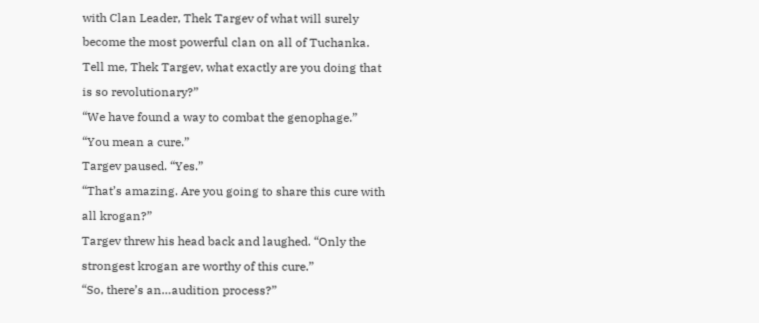with Clan Leader, Thek Targev of what will surely become the most powerful clan on all of Tuchanka. Tell me, Thek Targev, what exactly are you doing that is so revolutionary?”
“We have found a way to combat the genophage.”
“You mean a cure.”
Targev paused. “Yes.”
“That’s amazing. Are you going to share this cure with all krogan?”
Targev threw his head back and laughed. “Only the strongest krogan are worthy of this cure.”
“So, there’s an…audition process?”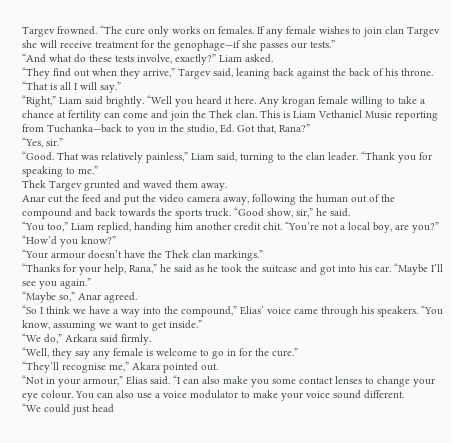Targev frowned. “The cure only works on females. If any female wishes to join clan Targev she will receive treatment for the genophage—if she passes our tests.”
“And what do these tests involve, exactly?” Liam asked.
“They find out when they arrive,” Targev said, leaning back against the back of his throne. “That is all I will say.”
“Right,” Liam said brightly. “Well you heard it here. Any krogan female willing to take a chance at fertility can come and join the Thek clan. This is Liam Vethaniel Musie reporting from Tuchanka—back to you in the studio, Ed. Got that, Rana?”
“Yes, sir.”
“Good. That was relatively painless,” Liam said, turning to the clan leader. “Thank you for speaking to me.”
Thek Targev grunted and waved them away.
Anar cut the feed and put the video camera away, following the human out of the compound and back towards the sports truck. “Good show, sir,” he said.
“You too,” Liam replied, handing him another credit chit. “You’re not a local boy, are you?”
“How’d you know?”
“Your armour doesn’t have the Thek clan markings.”
“Thanks for your help, Rana,” he said as he took the suitcase and got into his car. “Maybe I’ll see you again.”
“Maybe so,” Anar agreed.
“So I think we have a way into the compound,” Elias’ voice came through his speakers. “You know, assuming we want to get inside.”
“We do,” Arkara said firmly.
“Well, they say any female is welcome to go in for the cure.”
“They’ll recognise me,” Akara pointed out.
“Not in your armour,” Elias said. “I can also make you some contact lenses to change your eye colour. You can also use a voice modulator to make your voice sound different.
“We could just head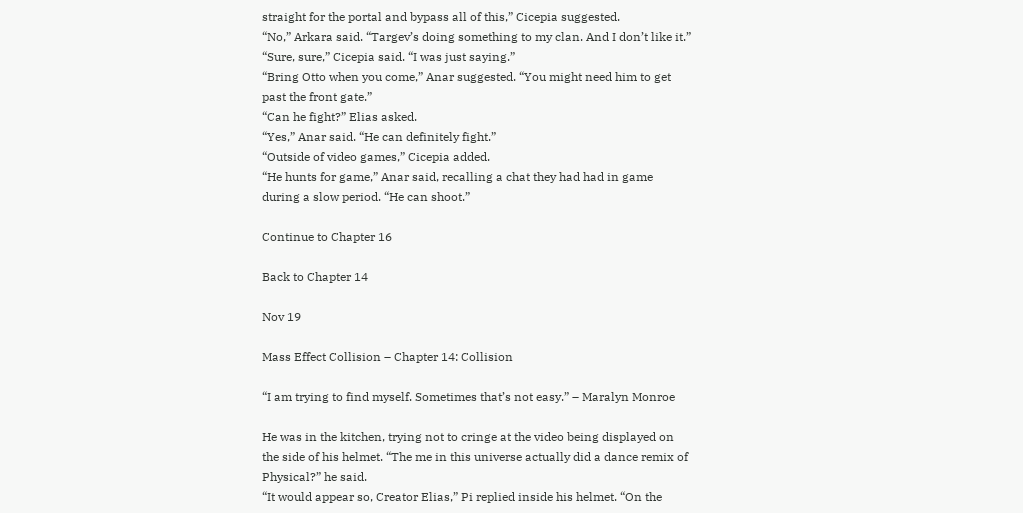straight for the portal and bypass all of this,” Cicepia suggested.
“No,” Arkara said. “Targev’s doing something to my clan. And I don’t like it.”
“Sure, sure,” Cicepia said. “I was just saying.”
“Bring Otto when you come,” Anar suggested. “You might need him to get past the front gate.”
“Can he fight?” Elias asked.
“Yes,” Anar said. “He can definitely fight.”
“Outside of video games,” Cicepia added.
“He hunts for game,” Anar said, recalling a chat they had had in game during a slow period. “He can shoot.”

Continue to Chapter 16

Back to Chapter 14

Nov 19

Mass Effect Collision – Chapter 14: Collision

“I am trying to find myself. Sometimes that’s not easy.” – Maralyn Monroe

He was in the kitchen, trying not to cringe at the video being displayed on the side of his helmet. “The me in this universe actually did a dance remix of Physical?” he said.
“It would appear so, Creator Elias,” Pi replied inside his helmet. “On the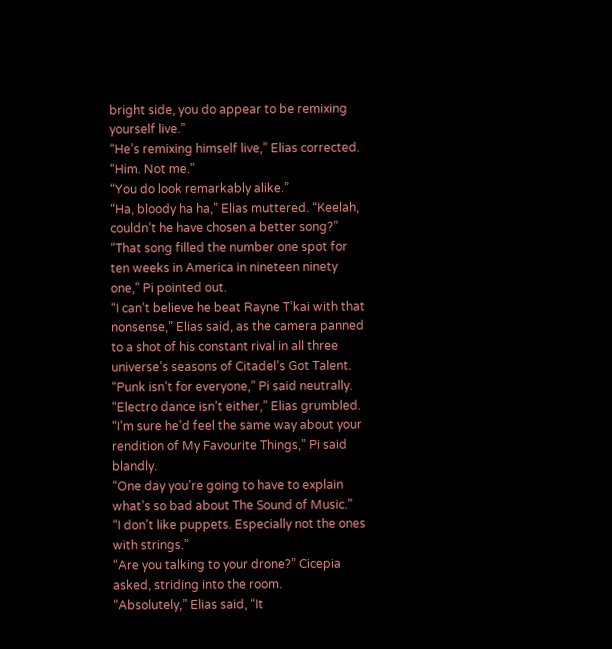bright side, you do appear to be remixing yourself live.”
“He’s remixing himself live,” Elias corrected. “Him. Not me.”
“You do look remarkably alike.”
“Ha, bloody ha ha,” Elias muttered. “Keelah, couldn’t he have chosen a better song?”
“That song filled the number one spot for ten weeks in America in nineteen ninety one,” Pi pointed out.
“I can’t believe he beat Rayne T’kai with that nonsense,” Elias said, as the camera panned to a shot of his constant rival in all three universe’s seasons of Citadel’s Got Talent.
“Punk isn’t for everyone,” Pi said neutrally.
“Electro dance isn’t either,” Elias grumbled.
“I’m sure he’d feel the same way about your rendition of My Favourite Things,” Pi said blandly.
“One day you’re going to have to explain what’s so bad about The Sound of Music.”
“I don’t like puppets. Especially not the ones with strings.”
“Are you talking to your drone?” Cicepia asked, striding into the room.
“Absolutely,” Elias said, “It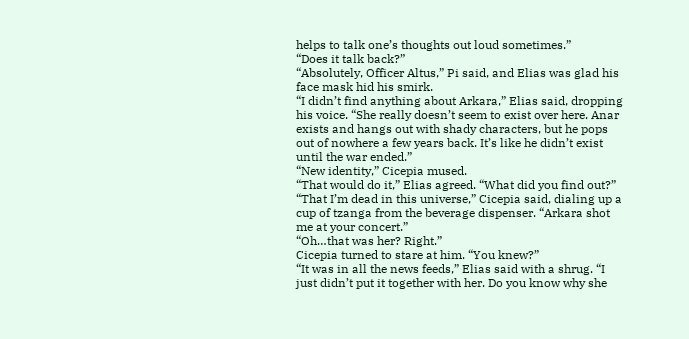helps to talk one’s thoughts out loud sometimes.”
“Does it talk back?”
“Absolutely, Officer Altus,” Pi said, and Elias was glad his face mask hid his smirk.
“I didn’t find anything about Arkara,” Elias said, dropping his voice. “She really doesn’t seem to exist over here. Anar exists and hangs out with shady characters, but he pops out of nowhere a few years back. It’s like he didn’t exist until the war ended.”
“New identity,” Cicepia mused.
“That would do it,” Elias agreed. “What did you find out?”
“That I’m dead in this universe,” Cicepia said, dialing up a cup of tzanga from the beverage dispenser. “Arkara shot me at your concert.”
“Oh…that was her? Right.”
Cicepia turned to stare at him. “You knew?”
“It was in all the news feeds,” Elias said with a shrug. “I just didn’t put it together with her. Do you know why she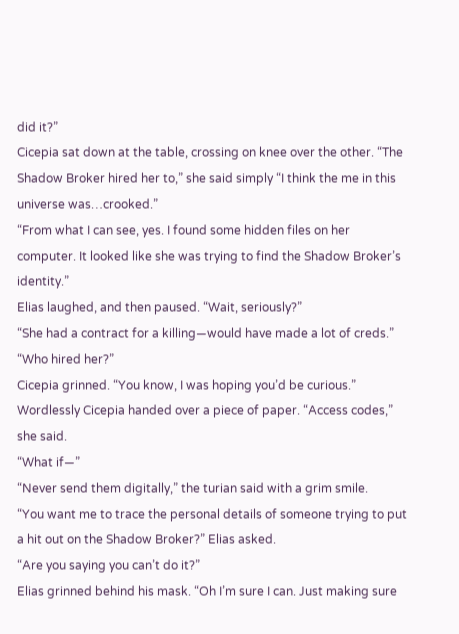did it?”
Cicepia sat down at the table, crossing on knee over the other. “The Shadow Broker hired her to,” she said simply “I think the me in this universe was…crooked.”
“From what I can see, yes. I found some hidden files on her computer. It looked like she was trying to find the Shadow Broker’s identity.”
Elias laughed, and then paused. “Wait, seriously?”
“She had a contract for a killing—would have made a lot of creds.”
“Who hired her?”
Cicepia grinned. “You know, I was hoping you’d be curious.”
Wordlessly Cicepia handed over a piece of paper. “Access codes,” she said.
“What if—”
“Never send them digitally,” the turian said with a grim smile.
“You want me to trace the personal details of someone trying to put a hit out on the Shadow Broker?” Elias asked.
“Are you saying you can’t do it?”
Elias grinned behind his mask. “Oh I’m sure I can. Just making sure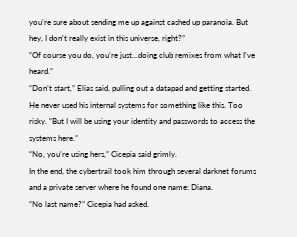you’re sure about sending me up against cashed up paranoia. But hey, I don’t really exist in this universe, right?”
“Of course you do, you’re just…doing club remixes from what I’ve heard.”
“Don’t start,” Elias said, pulling out a datapad and getting started. He never used his internal systems for something like this. Too risky. “But I will be using your identity and passwords to access the systems here.”
“No, you’re using hers,” Cicepia said grimly.
In the end, the cybertrail took him through several darknet forums and a private server where he found one name: Diana.
“No last name?” Cicepia had asked.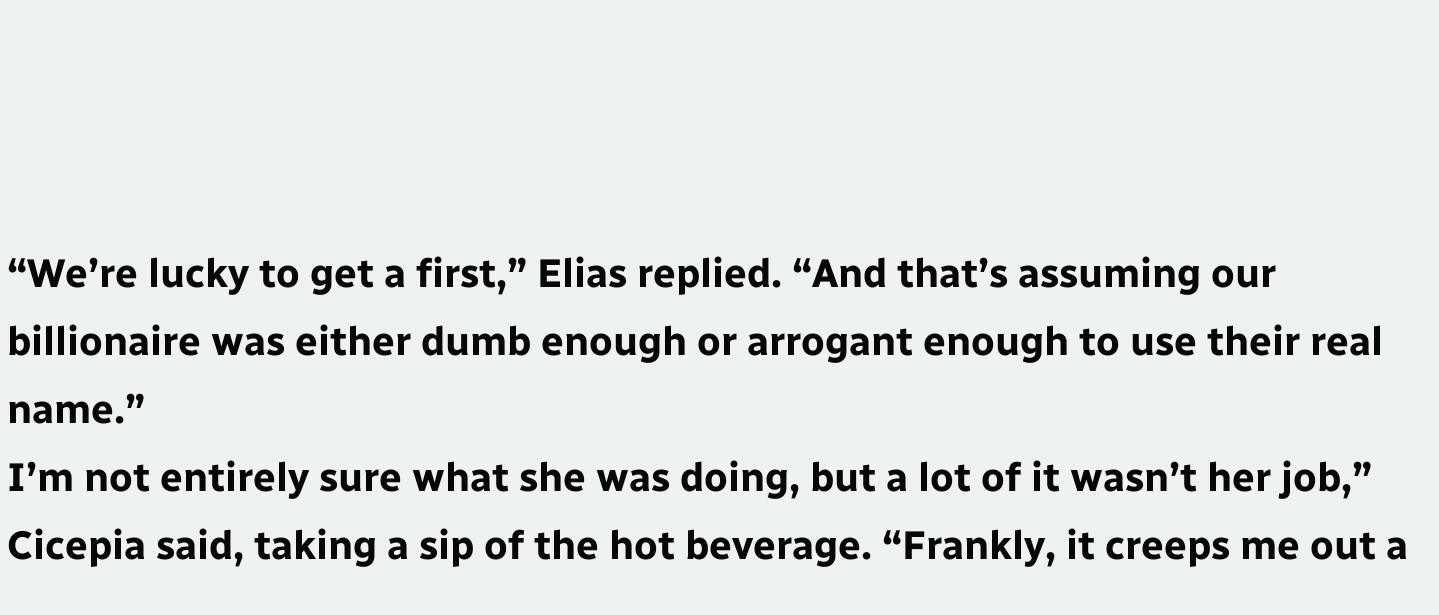“We’re lucky to get a first,” Elias replied. “And that’s assuming our billionaire was either dumb enough or arrogant enough to use their real name.”
I’m not entirely sure what she was doing, but a lot of it wasn’t her job,” Cicepia said, taking a sip of the hot beverage. “Frankly, it creeps me out a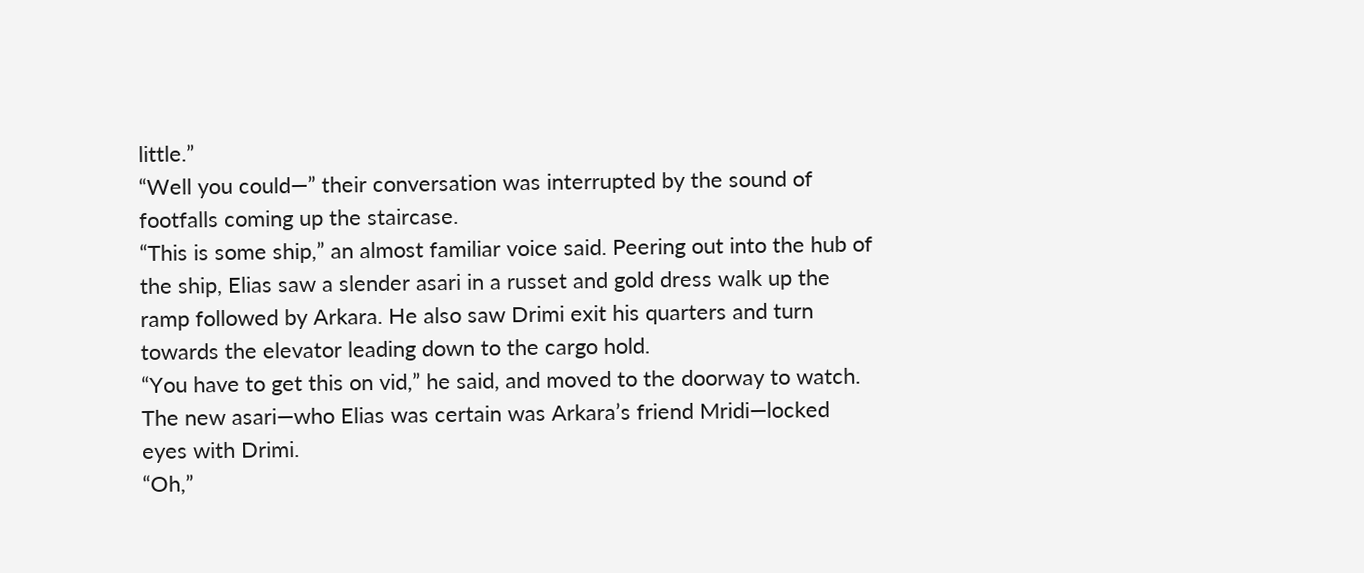little.”
“Well you could—” their conversation was interrupted by the sound of footfalls coming up the staircase.
“This is some ship,” an almost familiar voice said. Peering out into the hub of the ship, Elias saw a slender asari in a russet and gold dress walk up the ramp followed by Arkara. He also saw Drimi exit his quarters and turn towards the elevator leading down to the cargo hold.
“You have to get this on vid,” he said, and moved to the doorway to watch.
The new asari—who Elias was certain was Arkara’s friend Mridi—locked eyes with Drimi.
“Oh,”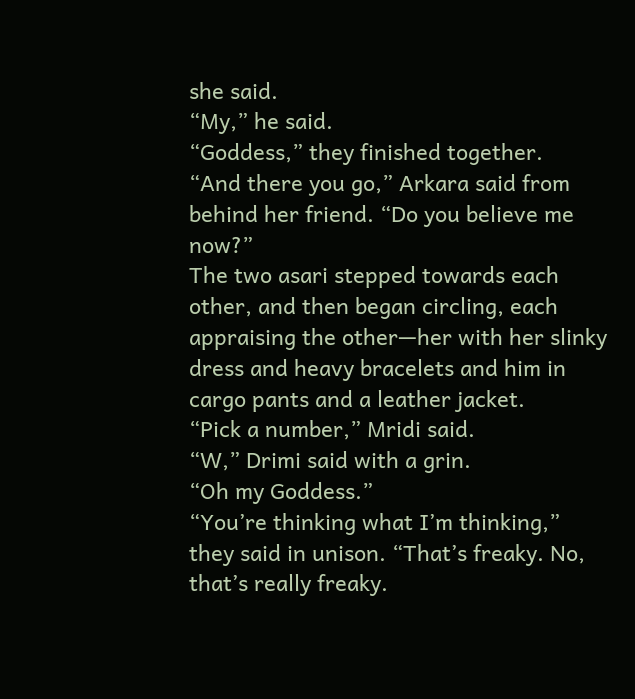she said.
“My,” he said.
“Goddess,” they finished together.
“And there you go,” Arkara said from behind her friend. “Do you believe me now?”
The two asari stepped towards each other, and then began circling, each appraising the other—her with her slinky dress and heavy bracelets and him in cargo pants and a leather jacket.
“Pick a number,” Mridi said.
“W,” Drimi said with a grin.
“Oh my Goddess.”
“You’re thinking what I’m thinking,” they said in unison. “That’s freaky. No, that’s really freaky.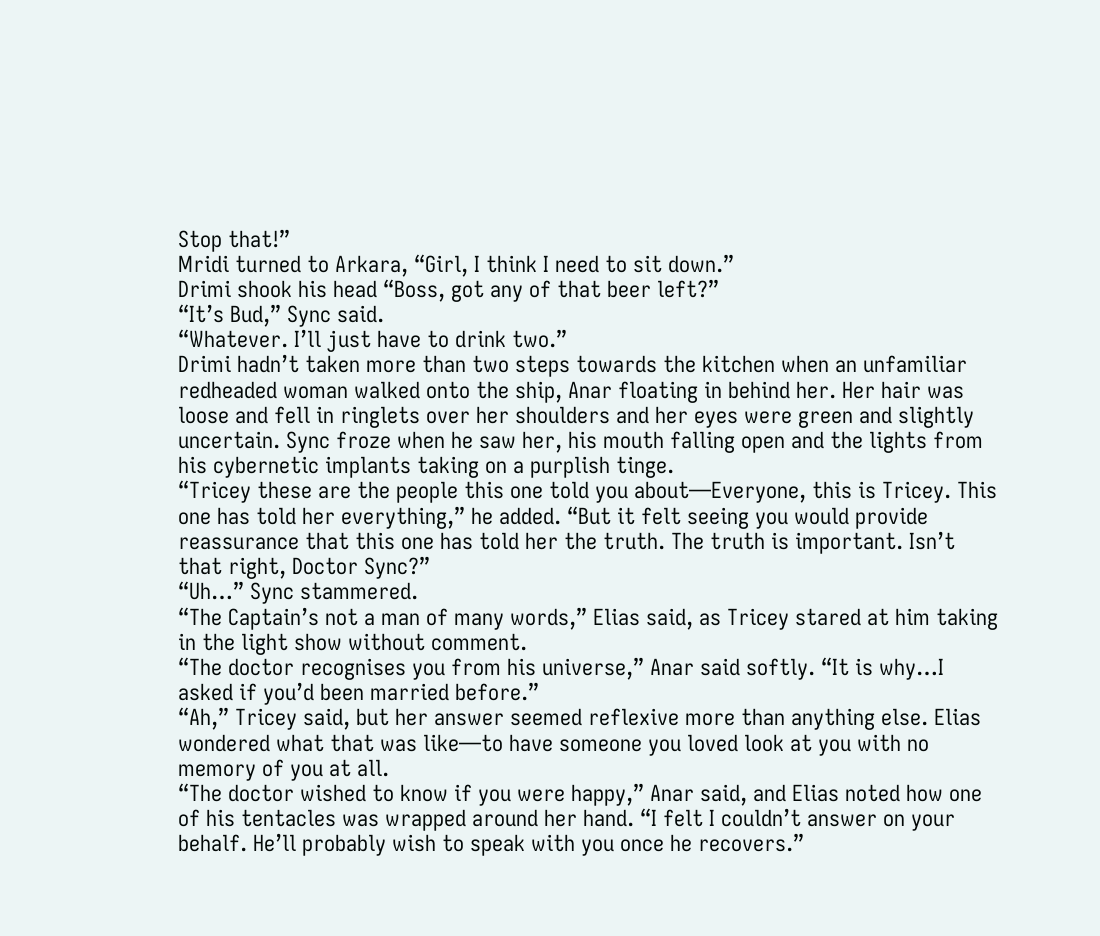Stop that!”
Mridi turned to Arkara, “Girl, I think I need to sit down.”
Drimi shook his head “Boss, got any of that beer left?”
“It’s Bud,” Sync said.
“Whatever. I’ll just have to drink two.”
Drimi hadn’t taken more than two steps towards the kitchen when an unfamiliar redheaded woman walked onto the ship, Anar floating in behind her. Her hair was loose and fell in ringlets over her shoulders and her eyes were green and slightly uncertain. Sync froze when he saw her, his mouth falling open and the lights from his cybernetic implants taking on a purplish tinge.
“Tricey these are the people this one told you about—Everyone, this is Tricey. This one has told her everything,” he added. “But it felt seeing you would provide reassurance that this one has told her the truth. The truth is important. Isn’t that right, Doctor Sync?”
“Uh…” Sync stammered.
“The Captain’s not a man of many words,” Elias said, as Tricey stared at him taking in the light show without comment.
“The doctor recognises you from his universe,” Anar said softly. “It is why…I asked if you’d been married before.”
“Ah,” Tricey said, but her answer seemed reflexive more than anything else. Elias wondered what that was like—to have someone you loved look at you with no memory of you at all.
“The doctor wished to know if you were happy,” Anar said, and Elias noted how one of his tentacles was wrapped around her hand. “I felt I couldn’t answer on your behalf. He’ll probably wish to speak with you once he recovers.”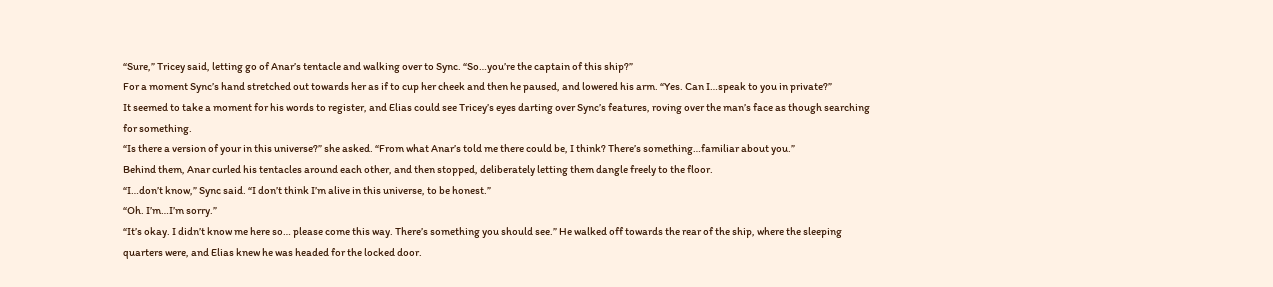“Sure,” Tricey said, letting go of Anar’s tentacle and walking over to Sync. “So…you’re the captain of this ship?”
For a moment Sync’s hand stretched out towards her as if to cup her cheek and then he paused, and lowered his arm. “Yes. Can I…speak to you in private?”
It seemed to take a moment for his words to register, and Elias could see Tricey’s eyes darting over Sync’s features, roving over the man’s face as though searching for something.
“Is there a version of your in this universe?” she asked. “From what Anar’s told me there could be, I think? There’s something…familiar about you.”
Behind them, Anar curled his tentacles around each other, and then stopped, deliberately letting them dangle freely to the floor.
“I…don’t know,” Sync said. “I don’t think I’m alive in this universe, to be honest.”
“Oh. I’m…I’m sorry.”
“It’s okay. I didn’t know me here so… please come this way. There’s something you should see.” He walked off towards the rear of the ship, where the sleeping quarters were, and Elias knew he was headed for the locked door.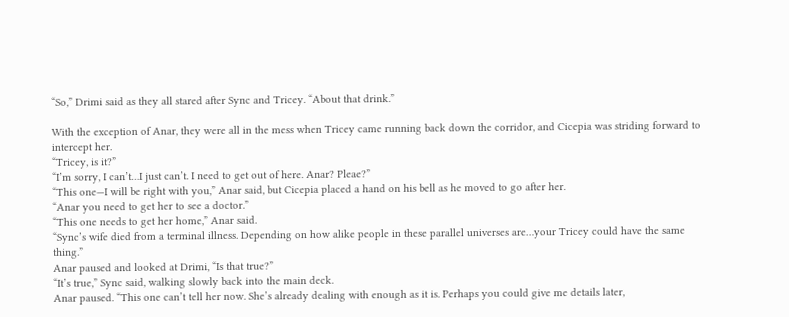“So,” Drimi said as they all stared after Sync and Tricey. “About that drink.”

With the exception of Anar, they were all in the mess when Tricey came running back down the corridor, and Cicepia was striding forward to intercept her.
“Tricey, is it?”
“I’m sorry, I can’t…I just can’t. I need to get out of here. Anar? Pleae?”
“This one—I will be right with you,” Anar said, but Cicepia placed a hand on his bell as he moved to go after her.
“Anar you need to get her to see a doctor.”
“This one needs to get her home,” Anar said.
“Sync’s wife died from a terminal illness. Depending on how alike people in these parallel universes are…your Tricey could have the same thing.”
Anar paused and looked at Drimi, “Is that true?”
“It’s true,” Sync said, walking slowly back into the main deck.
Anar paused. “This one can’t tell her now. She’s already dealing with enough as it is. Perhaps you could give me details later,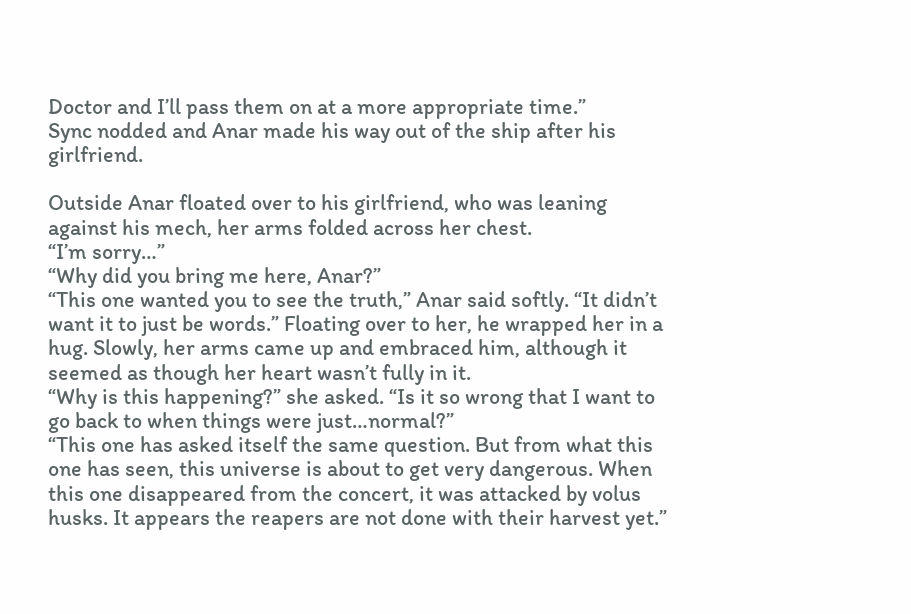Doctor and I’ll pass them on at a more appropriate time.”
Sync nodded and Anar made his way out of the ship after his girlfriend.

Outside Anar floated over to his girlfriend, who was leaning against his mech, her arms folded across her chest.
“I’m sorry…”
“Why did you bring me here, Anar?”
“This one wanted you to see the truth,” Anar said softly. “It didn’t want it to just be words.” Floating over to her, he wrapped her in a hug. Slowly, her arms came up and embraced him, although it seemed as though her heart wasn’t fully in it.
“Why is this happening?” she asked. “Is it so wrong that I want to go back to when things were just…normal?”
“This one has asked itself the same question. But from what this one has seen, this universe is about to get very dangerous. When this one disappeared from the concert, it was attacked by volus husks. It appears the reapers are not done with their harvest yet.”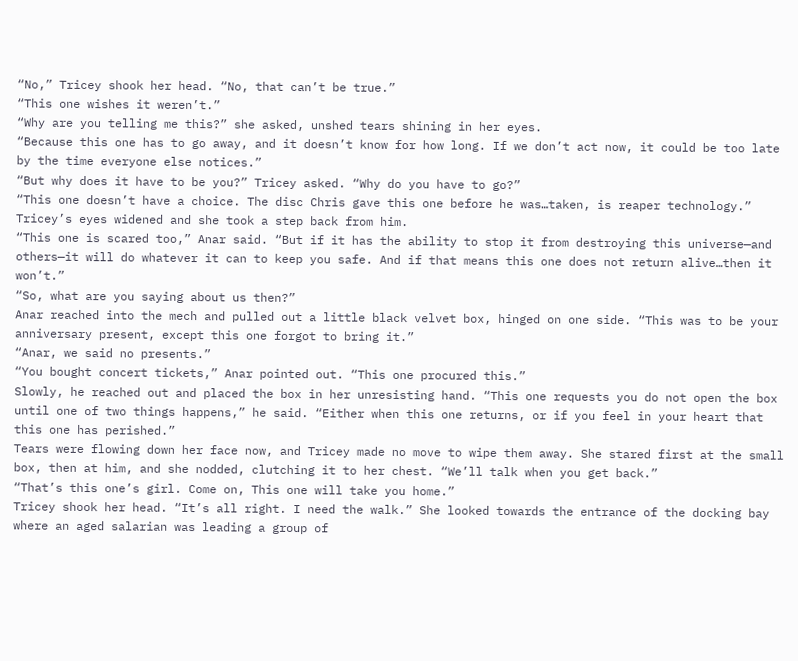“No,” Tricey shook her head. “No, that can’t be true.”
“This one wishes it weren’t.”
“Why are you telling me this?” she asked, unshed tears shining in her eyes.
“Because this one has to go away, and it doesn’t know for how long. If we don’t act now, it could be too late by the time everyone else notices.”
“But why does it have to be you?” Tricey asked. “Why do you have to go?”
“This one doesn’t have a choice. The disc Chris gave this one before he was…taken, is reaper technology.”
Tricey’s eyes widened and she took a step back from him.
“This one is scared too,” Anar said. “But if it has the ability to stop it from destroying this universe—and others—it will do whatever it can to keep you safe. And if that means this one does not return alive…then it won’t.”
“So, what are you saying about us then?”
Anar reached into the mech and pulled out a little black velvet box, hinged on one side. “This was to be your anniversary present, except this one forgot to bring it.”
“Anar, we said no presents.”
“You bought concert tickets,” Anar pointed out. “This one procured this.”
Slowly, he reached out and placed the box in her unresisting hand. “This one requests you do not open the box until one of two things happens,” he said. “Either when this one returns, or if you feel in your heart that this one has perished.”
Tears were flowing down her face now, and Tricey made no move to wipe them away. She stared first at the small box, then at him, and she nodded, clutching it to her chest. “We’ll talk when you get back.”
“That’s this one’s girl. Come on, This one will take you home.”
Tricey shook her head. “It’s all right. I need the walk.” She looked towards the entrance of the docking bay where an aged salarian was leading a group of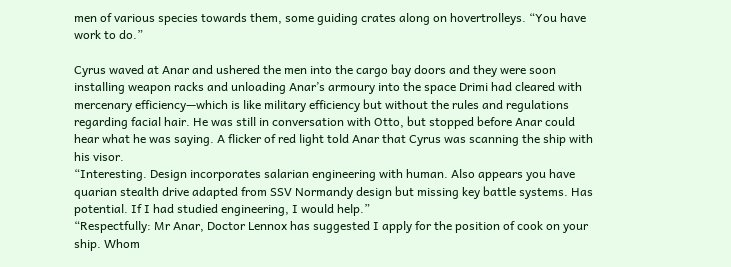men of various species towards them, some guiding crates along on hovertrolleys. “You have work to do.”

Cyrus waved at Anar and ushered the men into the cargo bay doors and they were soon installing weapon racks and unloading Anar’s armoury into the space Drimi had cleared with mercenary efficiency—which is like military efficiency but without the rules and regulations regarding facial hair. He was still in conversation with Otto, but stopped before Anar could hear what he was saying. A flicker of red light told Anar that Cyrus was scanning the ship with his visor.
“Interesting. Design incorporates salarian engineering with human. Also appears you have quarian stealth drive adapted from SSV Normandy design but missing key battle systems. Has potential. If I had studied engineering, I would help.”
“Respectfully: Mr Anar, Doctor Lennox has suggested I apply for the position of cook on your ship. Whom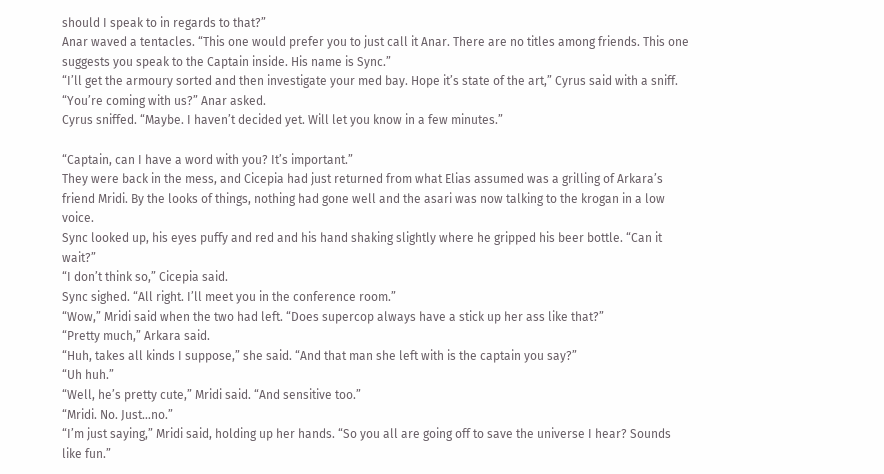should I speak to in regards to that?”
Anar waved a tentacles. “This one would prefer you to just call it Anar. There are no titles among friends. This one suggests you speak to the Captain inside. His name is Sync.”
“I’ll get the armoury sorted and then investigate your med bay. Hope it’s state of the art,” Cyrus said with a sniff.
“You’re coming with us?” Anar asked.
Cyrus sniffed. “Maybe. I haven’t decided yet. Will let you know in a few minutes.”

“Captain, can I have a word with you? It’s important.”
They were back in the mess, and Cicepia had just returned from what Elias assumed was a grilling of Arkara’s friend Mridi. By the looks of things, nothing had gone well and the asari was now talking to the krogan in a low voice.
Sync looked up, his eyes puffy and red and his hand shaking slightly where he gripped his beer bottle. “Can it wait?”
“I don’t think so,” Cicepia said.
Sync sighed. “All right. I’ll meet you in the conference room.”
“Wow,” Mridi said when the two had left. “Does supercop always have a stick up her ass like that?”
“Pretty much,” Arkara said.
“Huh, takes all kinds I suppose,” she said. “And that man she left with is the captain you say?”
“Uh huh.”
“Well, he’s pretty cute,” Mridi said. “And sensitive too.”
“Mridi. No. Just…no.”
“I’m just saying,” Mridi said, holding up her hands. “So you all are going off to save the universe I hear? Sounds like fun.”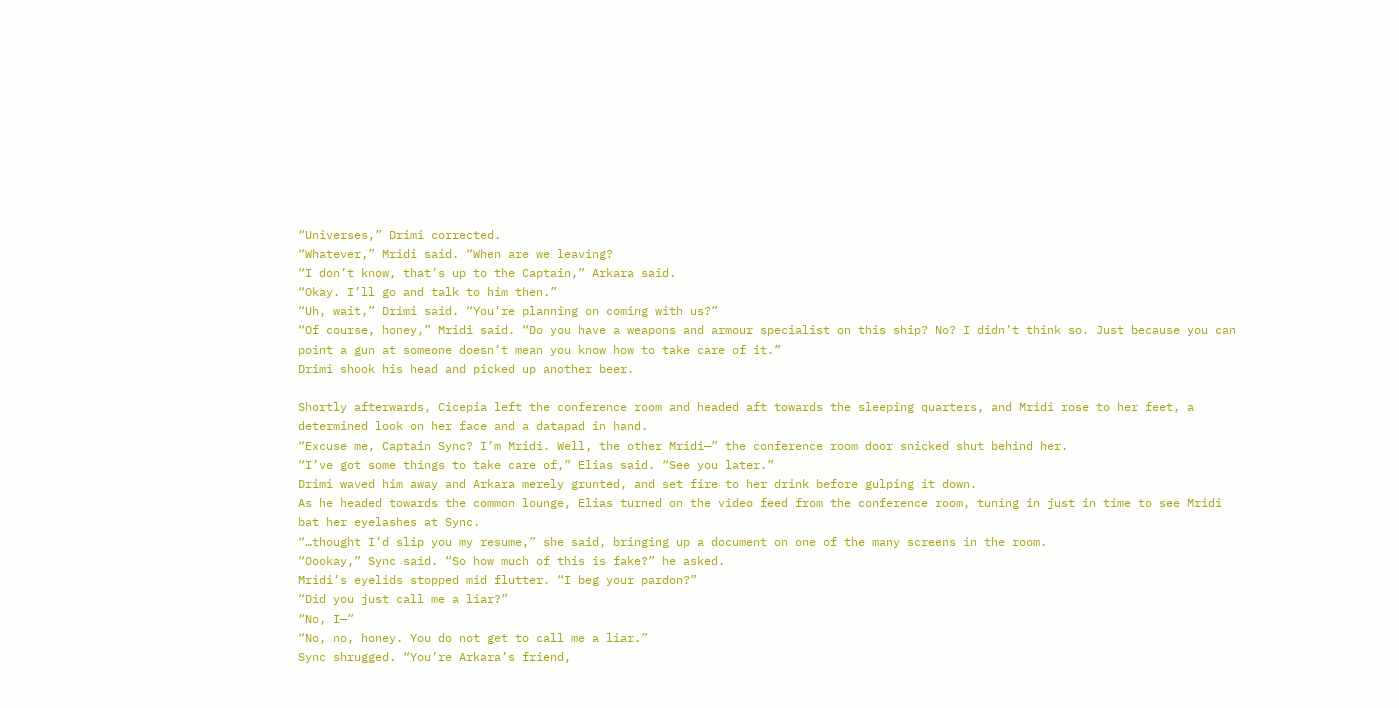“Universes,” Drimi corrected.
“Whatever,” Mridi said. “When are we leaving?
“I don’t know, that’s up to the Captain,” Arkara said.
“Okay. I’ll go and talk to him then.”
“Uh, wait,” Drimi said. “You’re planning on coming with us?”
“Of course, honey,” Mridi said. “Do you have a weapons and armour specialist on this ship? No? I didn’t think so. Just because you can point a gun at someone doesn’t mean you know how to take care of it.”
Drimi shook his head and picked up another beer.

Shortly afterwards, Cicepia left the conference room and headed aft towards the sleeping quarters, and Mridi rose to her feet, a determined look on her face and a datapad in hand.
“Excuse me, Captain Sync? I’m Mridi. Well, the other Mridi—” the conference room door snicked shut behind her.
“I’ve got some things to take care of,” Elias said. “See you later.”
Drimi waved him away and Arkara merely grunted, and set fire to her drink before gulping it down.
As he headed towards the common lounge, Elias turned on the video feed from the conference room, tuning in just in time to see Mridi bat her eyelashes at Sync.
“…thought I’d slip you my resume,” she said, bringing up a document on one of the many screens in the room.
“Oookay,” Sync said. “So how much of this is fake?” he asked.
Mridi’s eyelids stopped mid flutter. “I beg your pardon?”
“Did you just call me a liar?”
“No, I—”
“No, no, honey. You do not get to call me a liar.”
Sync shrugged. “You’re Arkara’s friend,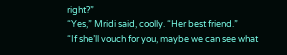right?”
“Yes,” Mridi said, coolly. “Her best friend.”
“If she’ll vouch for you, maybe we can see what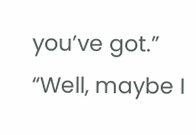you’ve got.”
“Well, maybe I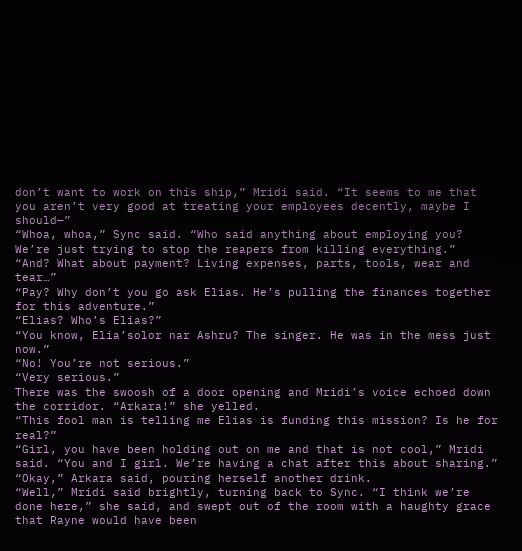don’t want to work on this ship,” Mridi said. “It seems to me that you aren’t very good at treating your employees decently, maybe I should—”
“Whoa, whoa,” Sync said. “Who said anything about employing you? We’re just trying to stop the reapers from killing everything.”
“And? What about payment? Living expenses, parts, tools, wear and tear…”
“Pay? Why don’t you go ask Elias. He’s pulling the finances together for this adventure.”
“Elias? Who’s Elias?”
“You know, Elia’solor nar Ashru? The singer. He was in the mess just now.”
“No! You’re not serious.”
“Very serious.”
There was the swoosh of a door opening and Mridi’s voice echoed down the corridor. “Arkara!” she yelled.
“This fool man is telling me Elias is funding this mission? Is he for real?”
“Girl, you have been holding out on me and that is not cool,” Mridi said. “You and I girl. We’re having a chat after this about sharing.”
“Okay,” Arkara said, pouring herself another drink.
“Well,” Mridi said brightly, turning back to Sync. “I think we’re done here,” she said, and swept out of the room with a haughty grace that Rayne would have been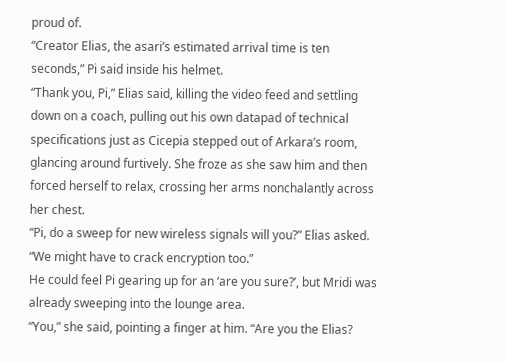proud of.
“Creator Elias, the asari’s estimated arrival time is ten seconds,” Pi said inside his helmet.
“Thank you, Pi,” Elias said, killing the video feed and settling down on a coach, pulling out his own datapad of technical specifications just as Cicepia stepped out of Arkara’s room, glancing around furtively. She froze as she saw him and then forced herself to relax, crossing her arms nonchalantly across her chest.
“Pi, do a sweep for new wireless signals will you?” Elias asked. “We might have to crack encryption too.”
He could feel Pi gearing up for an ‘are you sure?’, but Mridi was already sweeping into the lounge area.
“You,” she said, pointing a finger at him. “Are you the Elias?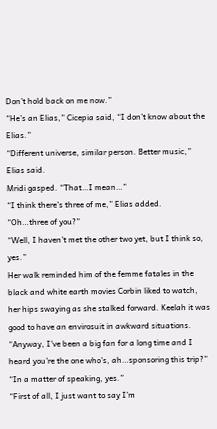Don’t hold back on me now.”
“He’s an Elias,” Cicepia said, “I don’t know about the Elias.”
“Different universe, similar person. Better music,” Elias said.
Mridi gasped. “That…I mean…”
“I think there’s three of me,” Elias added.
“Oh…three of you?”
“Well, I haven’t met the other two yet, but I think so, yes.”
Her walk reminded him of the femme fatales in the black and white earth movies Corbin liked to watch, her hips swaying as she stalked forward. Keelah it was good to have an envirosuit in awkward situations.
“Anyway, I’ve been a big fan for a long time and I heard you’re the one who’s, ah…sponsoring this trip?”
“In a matter of speaking, yes.”
“First of all, I just want to say I’m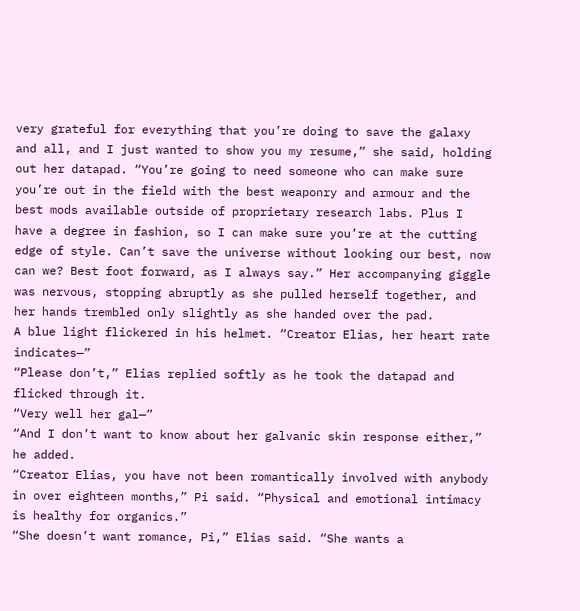very grateful for everything that you’re doing to save the galaxy and all, and I just wanted to show you my resume,” she said, holding out her datapad. “You’re going to need someone who can make sure you’re out in the field with the best weaponry and armour and the best mods available outside of proprietary research labs. Plus I have a degree in fashion, so I can make sure you’re at the cutting edge of style. Can’t save the universe without looking our best, now can we? Best foot forward, as I always say.” Her accompanying giggle was nervous, stopping abruptly as she pulled herself together, and her hands trembled only slightly as she handed over the pad.
A blue light flickered in his helmet. “Creator Elias, her heart rate indicates—”
“Please don’t,” Elias replied softly as he took the datapad and flicked through it.
“Very well her gal—”
“And I don’t want to know about her galvanic skin response either,” he added.
“Creator Elias, you have not been romantically involved with anybody in over eighteen months,” Pi said. “Physical and emotional intimacy is healthy for organics.”
“She doesn’t want romance, Pi,” Elias said. “She wants a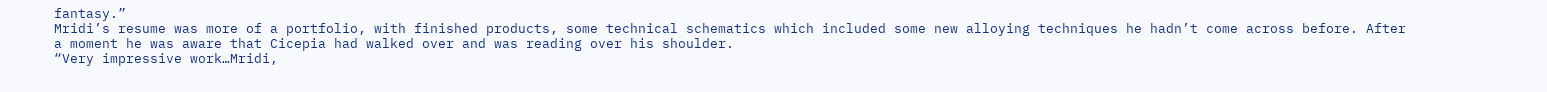fantasy.”
Mridi’s resume was more of a portfolio, with finished products, some technical schematics which included some new alloying techniques he hadn’t come across before. After a moment he was aware that Cicepia had walked over and was reading over his shoulder.
“Very impressive work…Mridi,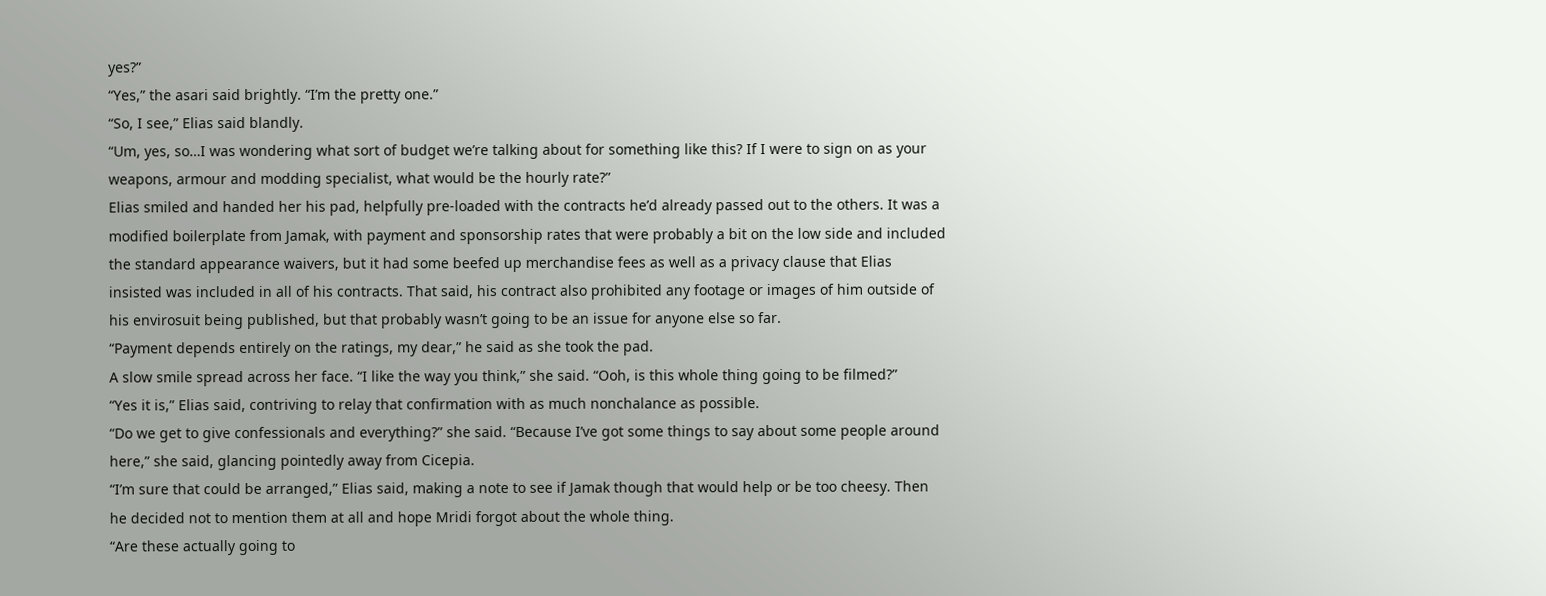yes?”
“Yes,” the asari said brightly. “I’m the pretty one.”
“So, I see,” Elias said blandly.
“Um, yes, so…I was wondering what sort of budget we’re talking about for something like this? If I were to sign on as your weapons, armour and modding specialist, what would be the hourly rate?”
Elias smiled and handed her his pad, helpfully pre-loaded with the contracts he’d already passed out to the others. It was a modified boilerplate from Jamak, with payment and sponsorship rates that were probably a bit on the low side and included the standard appearance waivers, but it had some beefed up merchandise fees as well as a privacy clause that Elias insisted was included in all of his contracts. That said, his contract also prohibited any footage or images of him outside of his envirosuit being published, but that probably wasn’t going to be an issue for anyone else so far.
“Payment depends entirely on the ratings, my dear,” he said as she took the pad.
A slow smile spread across her face. “I like the way you think,” she said. “Ooh, is this whole thing going to be filmed?”
“Yes it is,” Elias said, contriving to relay that confirmation with as much nonchalance as possible.
“Do we get to give confessionals and everything?” she said. “Because I’ve got some things to say about some people around here,” she said, glancing pointedly away from Cicepia.
“I’m sure that could be arranged,” Elias said, making a note to see if Jamak though that would help or be too cheesy. Then he decided not to mention them at all and hope Mridi forgot about the whole thing.
“Are these actually going to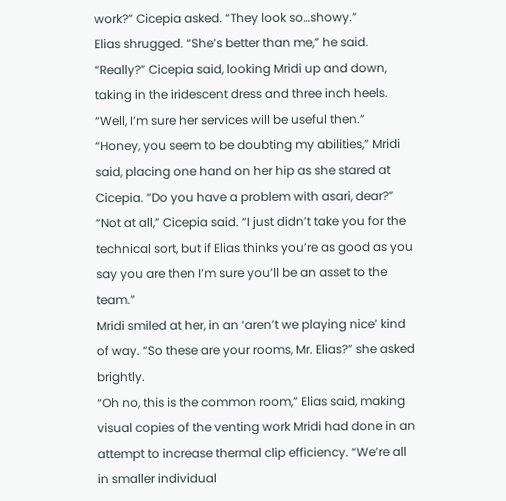work?” Cicepia asked. “They look so…showy.”
Elias shrugged. “She’s better than me,” he said.
“Really?” Cicepia said, looking Mridi up and down, taking in the iridescent dress and three inch heels. “Well, I’m sure her services will be useful then.”
“Honey, you seem to be doubting my abilities,” Mridi said, placing one hand on her hip as she stared at Cicepia. “Do you have a problem with asari, dear?”
“Not at all,” Cicepia said. “I just didn’t take you for the technical sort, but if Elias thinks you’re as good as you say you are then I’m sure you’ll be an asset to the team.”
Mridi smiled at her, in an ‘aren’t we playing nice’ kind of way. “So these are your rooms, Mr. Elias?” she asked brightly.
“Oh no, this is the common room,” Elias said, making visual copies of the venting work Mridi had done in an attempt to increase thermal clip efficiency. “We’re all in smaller individual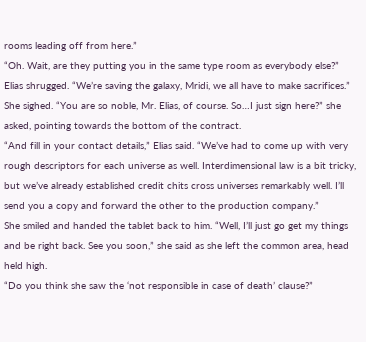rooms leading off from here.”
“Oh. Wait, are they putting you in the same type room as everybody else?”
Elias shrugged. “We’re saving the galaxy, Mridi, we all have to make sacrifices.”
She sighed. “You are so noble, Mr. Elias, of course. So…I just sign here?” she asked, pointing towards the bottom of the contract.
“And fill in your contact details,” Elias said. “We’ve had to come up with very rough descriptors for each universe as well. Interdimensional law is a bit tricky, but we’ve already established credit chits cross universes remarkably well. I’ll send you a copy and forward the other to the production company.”
She smiled and handed the tablet back to him. “Well, I’ll just go get my things and be right back. See you soon,” she said as she left the common area, head held high.
“Do you think she saw the ‘not responsible in case of death’ clause?”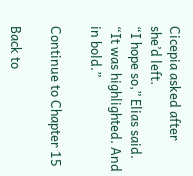Cicepia asked after she’d left.
“I hope so,” Elias said. “It was highlighted. And in bold.”

Continue to Chapter 15

Back to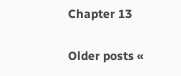Chapter 13

Older posts «